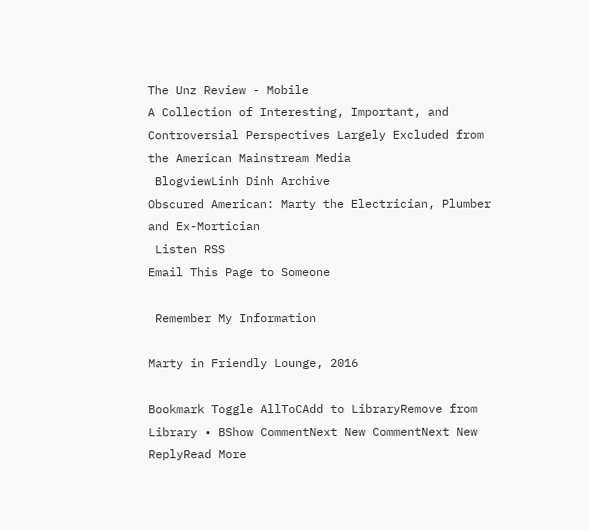The Unz Review - Mobile
A Collection of Interesting, Important, and Controversial Perspectives Largely Excluded from the American Mainstream Media
 BlogviewLinh Dinh Archive
Obscured American: Marty the Electrician, Plumber and Ex-Mortician
 Listen RSS
Email This Page to Someone

 Remember My Information

Marty in Friendly Lounge, 2016

Bookmark Toggle AllToCAdd to LibraryRemove from Library • BShow CommentNext New CommentNext New ReplyRead More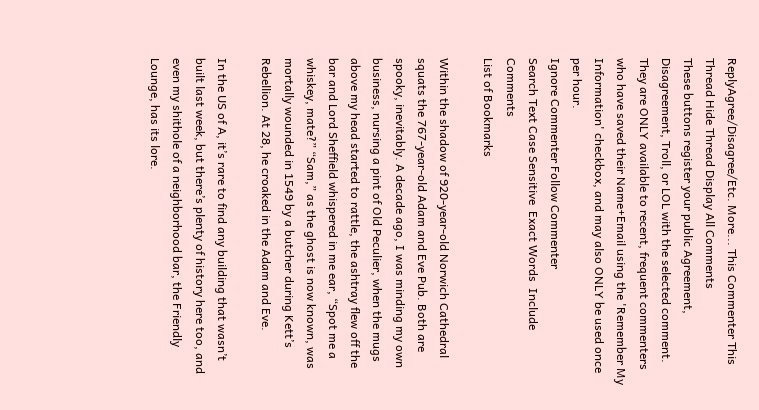ReplyAgree/Disagree/Etc. More... This Commenter This Thread Hide Thread Display All Comments
These buttons register your public Agreement, Disagreement, Troll, or LOL with the selected comment. They are ONLY available to recent, frequent commenters who have saved their Name+Email using the 'Remember My Information' checkbox, and may also ONLY be used once per hour.
Ignore Commenter Follow Commenter
Search Text Case Sensitive  Exact Words  Include Comments
List of Bookmarks

Within the shadow of 920-year-old Norwich Cathedral squats the 767-year-old Adam and Eve Pub. Both are spooky, inevitably. A decade ago, I was minding my own business, nursing a pint of Old Peculier, when the mugs above my head started to rattle, the ashtray flew off the bar and Lord Sheffield whispered in me ear, “Spot me a whiskey, mate?” “Sam,” as the ghost is now known, was mortally wounded in 1549 by a butcher during Kett’s Rebellion. At 28, he croaked in the Adam and Eve.

In the US of A, it’s rare to find any building that wasn’t built last week, but there’s plenty of history here too, and even my shithole of a neighborhood bar, the Friendly Lounge, has its lore.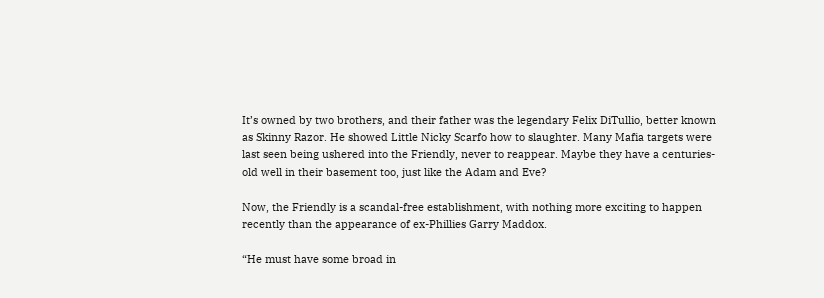It’s owned by two brothers, and their father was the legendary Felix DiTullio, better known as Skinny Razor. He showed Little Nicky Scarfo how to slaughter. Many Mafia targets were last seen being ushered into the Friendly, never to reappear. Maybe they have a centuries-old well in their basement too, just like the Adam and Eve?

Now, the Friendly is a scandal-free establishment, with nothing more exciting to happen recently than the appearance of ex-Phillies Garry Maddox.

“He must have some broad in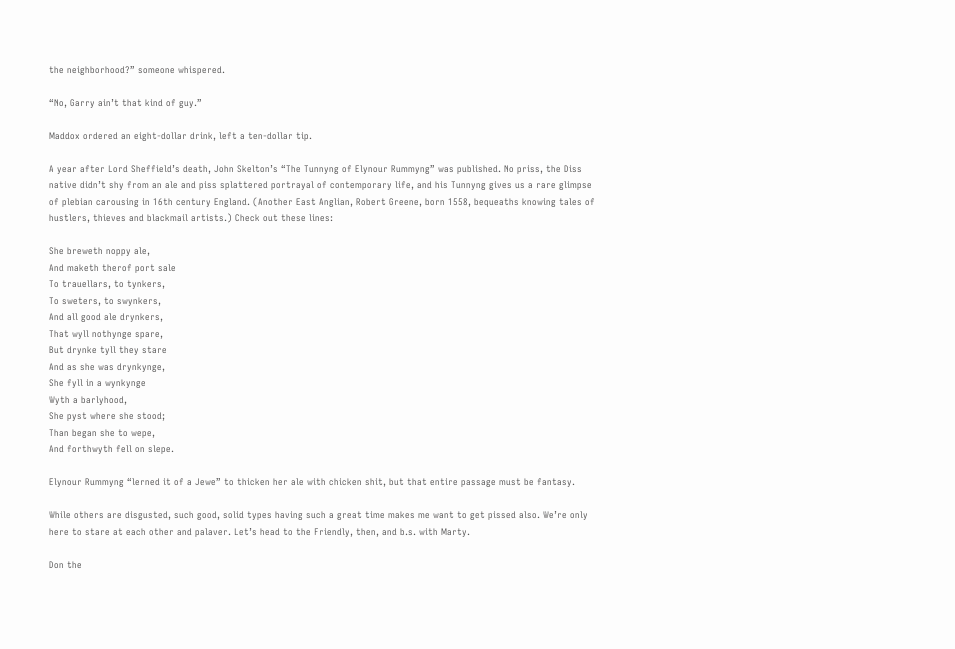the neighborhood?” someone whispered.

“No, Garry ain’t that kind of guy.”

Maddox ordered an eight-dollar drink, left a ten-dollar tip.

A year after Lord Sheffield’s death, John Skelton’s “The Tunnyng of Elynour Rummyng” was published. No priss, the Diss native didn’t shy from an ale and piss splattered portrayal of contemporary life, and his Tunnyng gives us a rare glimpse of plebian carousing in 16th century England. (Another East Anglian, Robert Greene, born 1558, bequeaths knowing tales of hustlers, thieves and blackmail artists.) Check out these lines:

She breweth noppy ale,
And maketh therof port sale
To trauellars, to tynkers,
To sweters, to swynkers,
And all good ale drynkers,
That wyll nothynge spare,
But drynke tyll they stare
And as she was drynkynge,
She fyll in a wynkynge
Wyth a barlyhood,
She pyst where she stood;
Than began she to wepe,
And forthwyth fell on slepe.

Elynour Rummyng “lerned it of a Jewe” to thicken her ale with chicken shit, but that entire passage must be fantasy.

While others are disgusted, such good, solid types having such a great time makes me want to get pissed also. We’re only here to stare at each other and palaver. Let’s head to the Friendly, then, and b.s. with Marty.

Don the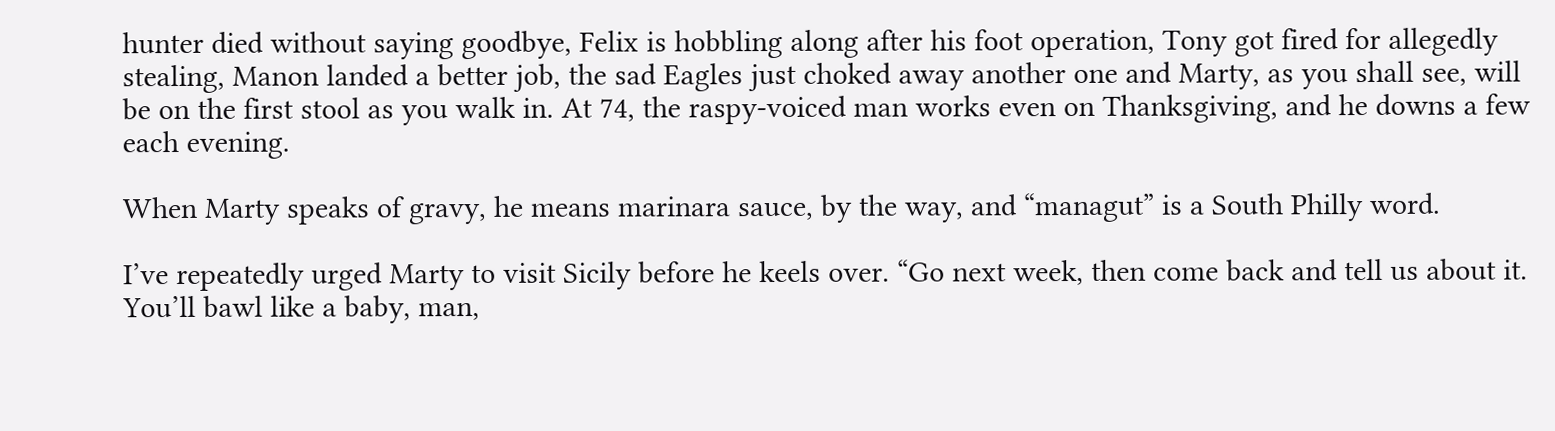hunter died without saying goodbye, Felix is hobbling along after his foot operation, Tony got fired for allegedly stealing, Manon landed a better job, the sad Eagles just choked away another one and Marty, as you shall see, will be on the first stool as you walk in. At 74, the raspy-voiced man works even on Thanksgiving, and he downs a few each evening.

When Marty speaks of gravy, he means marinara sauce, by the way, and “managut” is a South Philly word.

I’ve repeatedly urged Marty to visit Sicily before he keels over. “Go next week, then come back and tell us about it. You’ll bawl like a baby, man,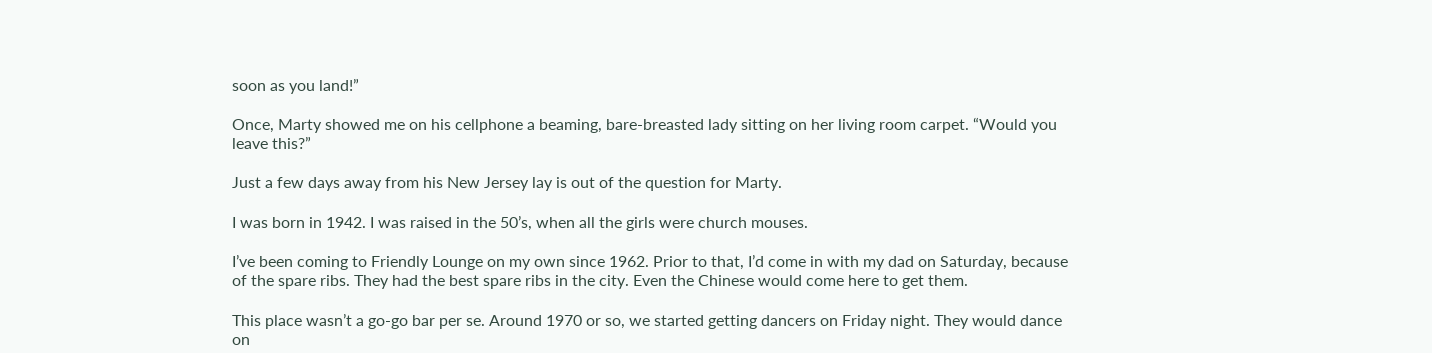soon as you land!”

Once, Marty showed me on his cellphone a beaming, bare-breasted lady sitting on her living room carpet. “Would you leave this?”

Just a few days away from his New Jersey lay is out of the question for Marty.

I was born in 1942. I was raised in the 50’s, when all the girls were church mouses.

I’ve been coming to Friendly Lounge on my own since 1962. Prior to that, I’d come in with my dad on Saturday, because of the spare ribs. They had the best spare ribs in the city. Even the Chinese would come here to get them.

This place wasn’t a go-go bar per se. Around 1970 or so, we started getting dancers on Friday night. They would dance on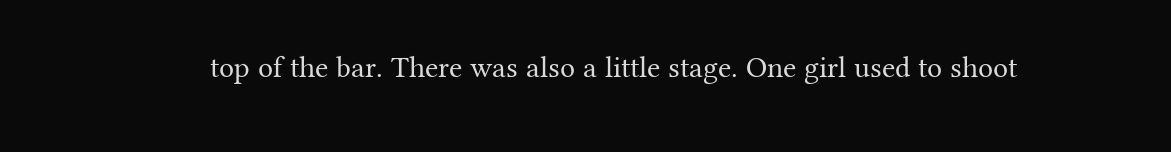top of the bar. There was also a little stage. One girl used to shoot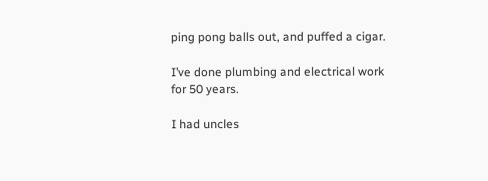ping pong balls out, and puffed a cigar.

I’ve done plumbing and electrical work for 50 years.

I had uncles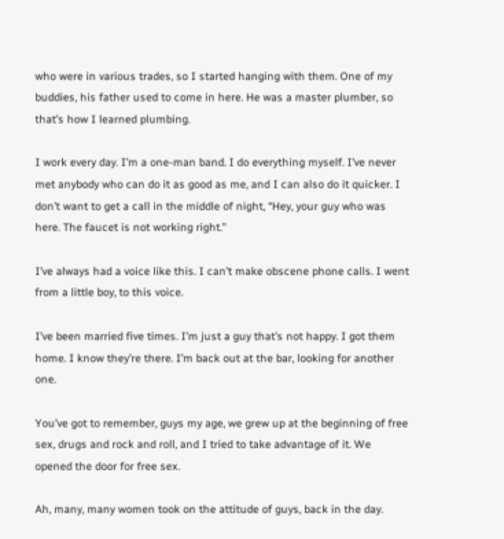who were in various trades, so I started hanging with them. One of my buddies, his father used to come in here. He was a master plumber, so that’s how I learned plumbing.

I work every day. I’m a one-man band. I do everything myself. I’ve never met anybody who can do it as good as me, and I can also do it quicker. I don’t want to get a call in the middle of night, “Hey, your guy who was here. The faucet is not working right.”

I’ve always had a voice like this. I can’t make obscene phone calls. I went from a little boy, to this voice.

I’ve been married five times. I’m just a guy that’s not happy. I got them home. I know they’re there. I’m back out at the bar, looking for another one.

You’ve got to remember, guys my age, we grew up at the beginning of free sex, drugs and rock and roll, and I tried to take advantage of it. We opened the door for free sex.

Ah, many, many women took on the attitude of guys, back in the day.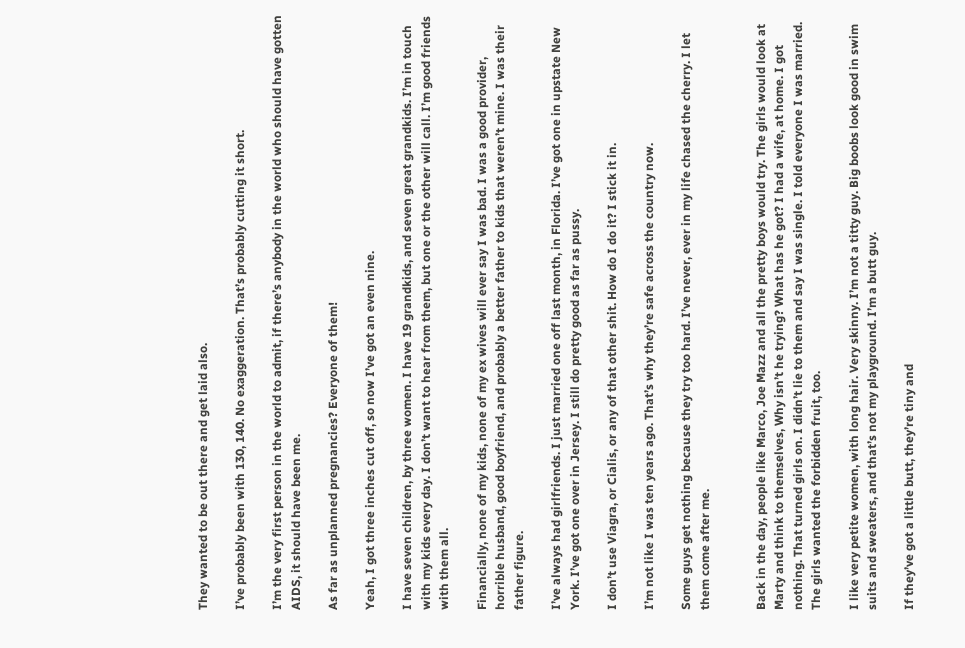They wanted to be out there and get laid also.

I’ve probably been with 130, 140. No exaggeration. That’s probably cutting it short.

I’m the very first person in the world to admit, if there’s anybody in the world who should have gotten AIDS, it should have been me.

As far as unplanned pregnancies? Everyone of them!

Yeah, I got three inches cut off, so now I’ve got an even nine.

I have seven children, by three women. I have 19 grandkids, and seven great grandkids. I’m in touch with my kids every day. I don’t want to hear from them, but one or the other will call. I’m good friends with them all.

Financially, none of my kids, none of my ex wives will ever say I was bad. I was a good provider, horrible husband, good boyfriend, and probably a better father to kids that weren’t mine. I was their father figure.

I’ve always had girlfriends. I just married one off last month, in Florida. I’ve got one in upstate New York. I’ve got one over in Jersey. I still do pretty good as far as pussy.

I don’t use Viagra, or Cialis, or any of that other shit. How do I do it? I stick it in.

I’m not like I was ten years ago. That’s why they’re safe across the country now.

Some guys get nothing because they try too hard. I’ve never, ever in my life chased the cherry. I let them come after me.


Back in the day, people like Marco, Joe Mazz and all the pretty boys would try. The girls would look at Marty and think to themselves, Why isn’t he trying? What has he got? I had a wife, at home. I got nothing. That turned girls on. I didn’t lie to them and say I was single. I told everyone I was married. The girls wanted the forbidden fruit, too.

I like very petite women, with long hair. Very skinny. I’m not a titty guy. Big boobs look good in swim suits and sweaters, and that’s not my playground. I’m a butt guy.

If they’ve got a little butt, they’re tiny and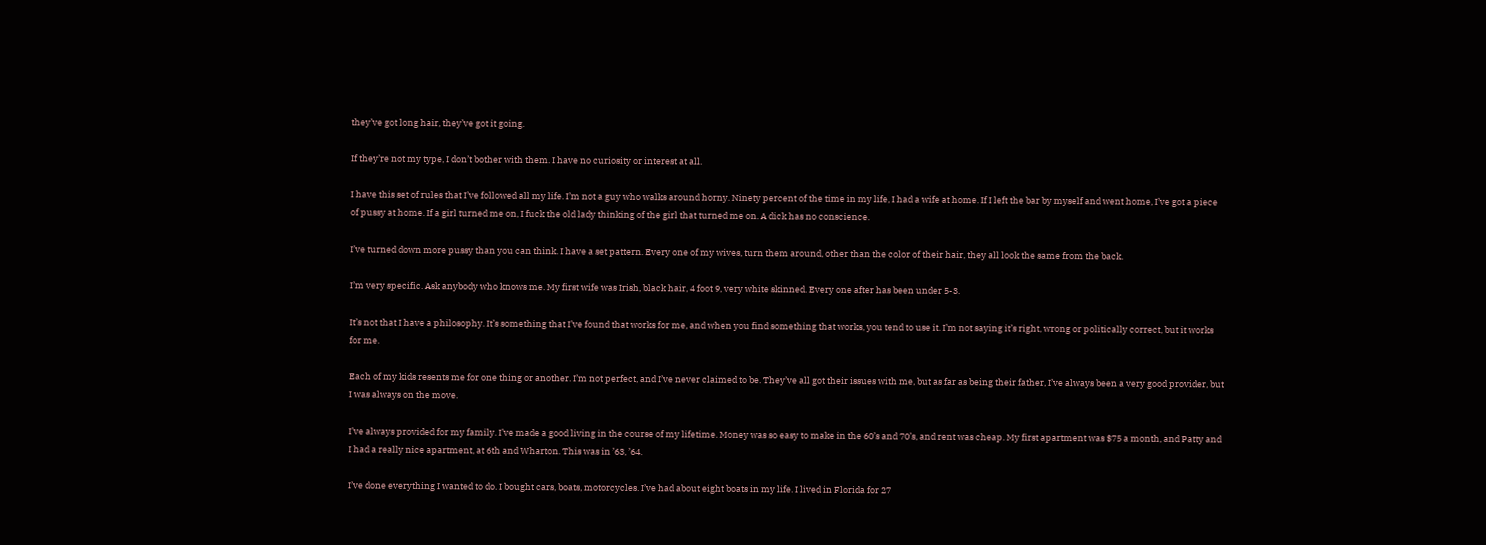they’ve got long hair, they’ve got it going.

If they’re not my type, I don’t bother with them. I have no curiosity or interest at all.

I have this set of rules that I’ve followed all my life. I’m not a guy who walks around horny. Ninety percent of the time in my life, I had a wife at home. If I left the bar by myself and went home, I’ve got a piece of pussy at home. If a girl turned me on, I fuck the old lady thinking of the girl that turned me on. A dick has no conscience.

I’ve turned down more pussy than you can think. I have a set pattern. Every one of my wives, turn them around, other than the color of their hair, they all look the same from the back.

I’m very specific. Ask anybody who knows me. My first wife was Irish, black hair, 4 foot 9, very white skinned. Every one after has been under 5-3.

It’s not that I have a philosophy. It’s something that I’ve found that works for me, and when you find something that works, you tend to use it. I’m not saying it’s right, wrong or politically correct, but it works for me.

Each of my kids resents me for one thing or another. I’m not perfect, and I’ve never claimed to be. They’ve all got their issues with me, but as far as being their father, I’ve always been a very good provider, but I was always on the move.

I’ve always provided for my family. I’ve made a good living in the course of my lifetime. Money was so easy to make in the 60’s and 70’s, and rent was cheap. My first apartment was $75 a month, and Patty and I had a really nice apartment, at 6th and Wharton. This was in ’63, ’64.

I’ve done everything I wanted to do. I bought cars, boats, motorcycles. I’ve had about eight boats in my life. I lived in Florida for 27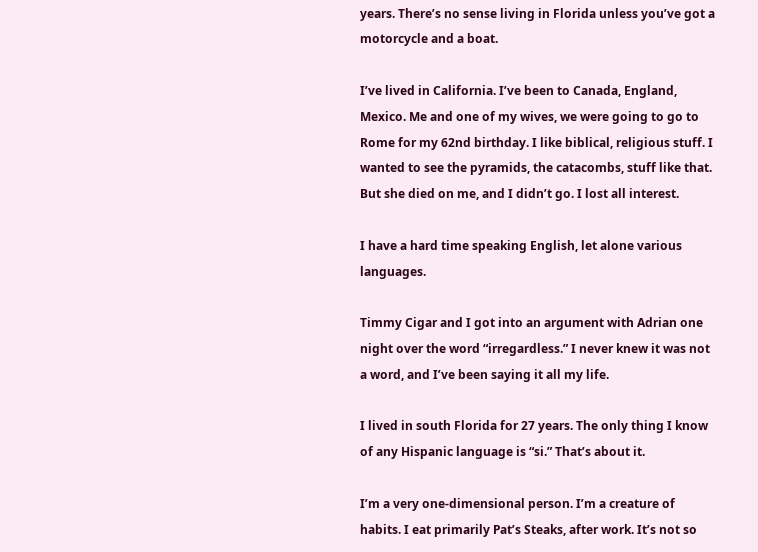years. There’s no sense living in Florida unless you’ve got a motorcycle and a boat.

I’ve lived in California. I’ve been to Canada, England, Mexico. Me and one of my wives, we were going to go to Rome for my 62nd birthday. I like biblical, religious stuff. I wanted to see the pyramids, the catacombs, stuff like that. But she died on me, and I didn’t go. I lost all interest.

I have a hard time speaking English, let alone various languages.

Timmy Cigar and I got into an argument with Adrian one night over the word “irregardless.” I never knew it was not a word, and I’ve been saying it all my life.

I lived in south Florida for 27 years. The only thing I know of any Hispanic language is “si.” That’s about it.

I’m a very one-dimensional person. I’m a creature of habits. I eat primarily Pat’s Steaks, after work. It’s not so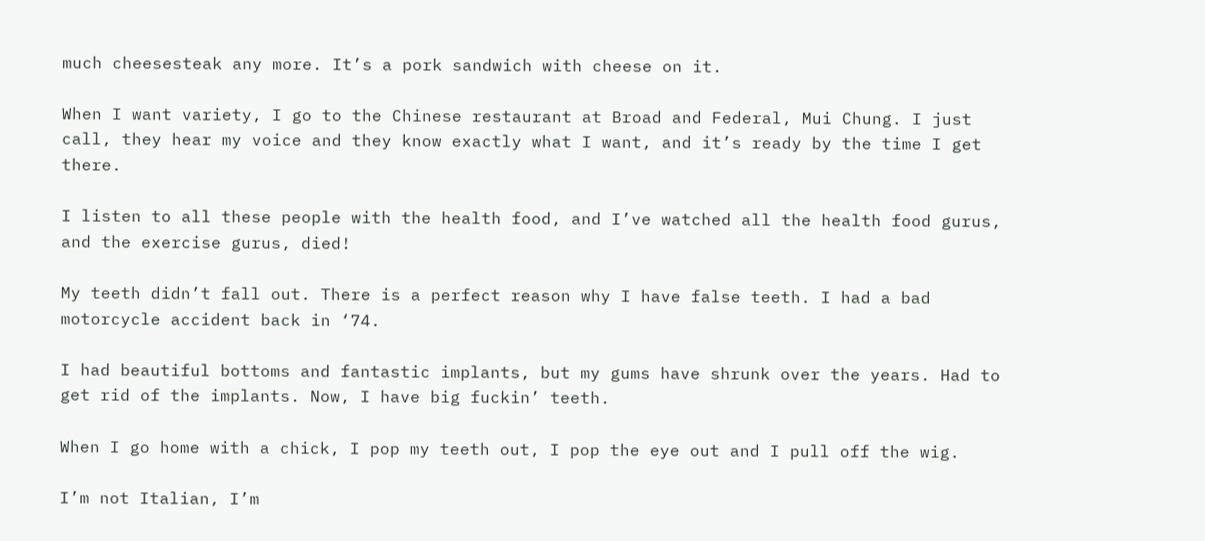much cheesesteak any more. It’s a pork sandwich with cheese on it.

When I want variety, I go to the Chinese restaurant at Broad and Federal, Mui Chung. I just call, they hear my voice and they know exactly what I want, and it’s ready by the time I get there.

I listen to all these people with the health food, and I’ve watched all the health food gurus, and the exercise gurus, died!

My teeth didn’t fall out. There is a perfect reason why I have false teeth. I had a bad motorcycle accident back in ‘74.

I had beautiful bottoms and fantastic implants, but my gums have shrunk over the years. Had to get rid of the implants. Now, I have big fuckin’ teeth.

When I go home with a chick, I pop my teeth out, I pop the eye out and I pull off the wig.

I’m not Italian, I’m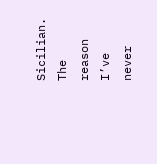Sicilian. The reason I’ve never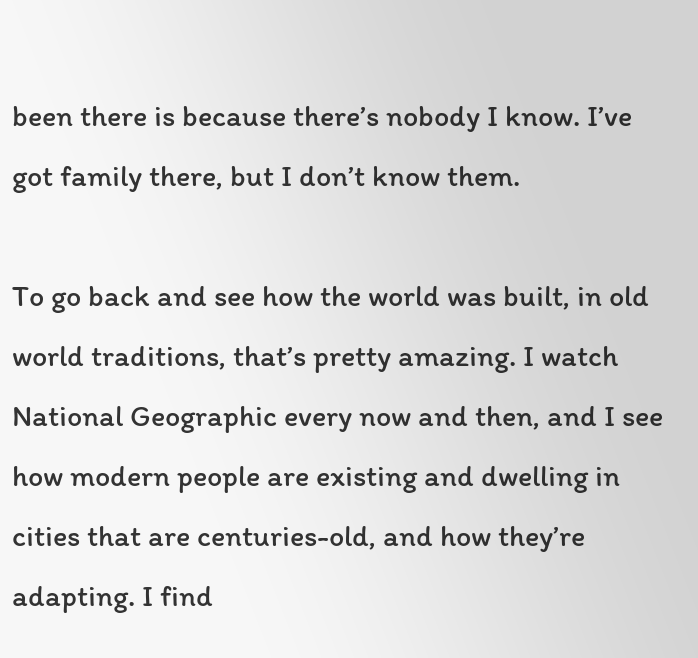been there is because there’s nobody I know. I’ve got family there, but I don’t know them.

To go back and see how the world was built, in old world traditions, that’s pretty amazing. I watch National Geographic every now and then, and I see how modern people are existing and dwelling in cities that are centuries-old, and how they’re adapting. I find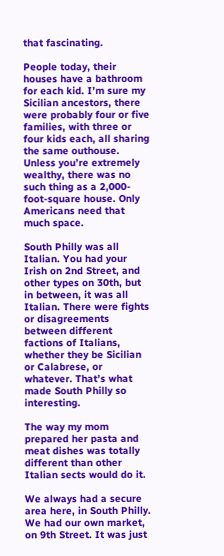that fascinating.

People today, their houses have a bathroom for each kid. I’m sure my Sicilian ancestors, there were probably four or five families, with three or four kids each, all sharing the same outhouse. Unless you’re extremely wealthy, there was no such thing as a 2,000-foot-square house. Only Americans need that much space.

South Philly was all Italian. You had your Irish on 2nd Street, and other types on 30th, but in between, it was all Italian. There were fights or disagreements between different factions of Italians, whether they be Sicilian or Calabrese, or whatever. That’s what made South Philly so interesting.

The way my mom prepared her pasta and meat dishes was totally different than other Italian sects would do it.

We always had a secure area here, in South Philly. We had our own market, on 9th Street. It was just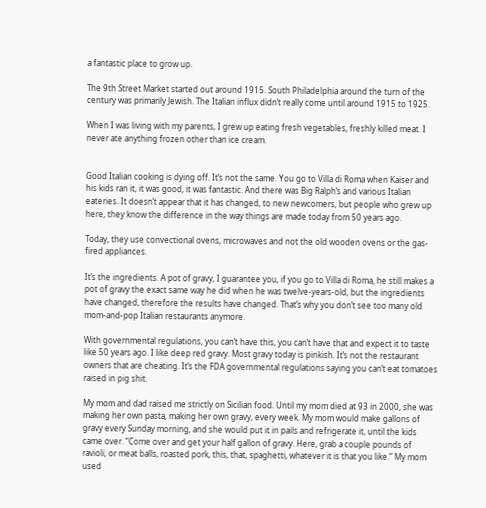a fantastic place to grow up.

The 9th Street Market started out around 1915. South Philadelphia around the turn of the century was primarily Jewish. The Italian influx didn’t really come until around 1915 to 1925.

When I was living with my parents, I grew up eating fresh vegetables, freshly killed meat. I never ate anything frozen other than ice cream.


Good Italian cooking is dying off. It’s not the same. You go to Villa di Roma when Kaiser and his kids ran it, it was good, it was fantastic. And there was Big Ralph’s and various Italian eateries. It doesn’t appear that it has changed, to new newcomers, but people who grew up here, they know the difference in the way things are made today from 50 years ago.

Today, they use convectional ovens, microwaves and not the old wooden ovens or the gas-fired appliances.

It’s the ingredients. A pot of gravy, I guarantee you, if you go to Villa di Roma, he still makes a pot of gravy the exact same way he did when he was twelve-years-old, but the ingredients have changed, therefore the results have changed. That’s why you don’t see too many old mom-and-pop Italian restaurants anymore.

With governmental regulations, you can’t have this, you can’t have that and expect it to taste like 50 years ago. I like deep red gravy. Most gravy today is pinkish. It’s not the restaurant owners that are cheating. It’s the FDA governmental regulations saying you can’t eat tomatoes raised in pig shit.

My mom and dad raised me strictly on Sicilian food. Until my mom died at 93 in 2000, she was making her own pasta, making her own gravy, every week. My mom would make gallons of gravy every Sunday morning, and she would put it in pails and refrigerate it, until the kids came over. “Come over and get your half gallon of gravy. Here, grab a couple pounds of ravioli, or meat balls, roasted pork, this, that, spaghetti, whatever it is that you like.” My mom used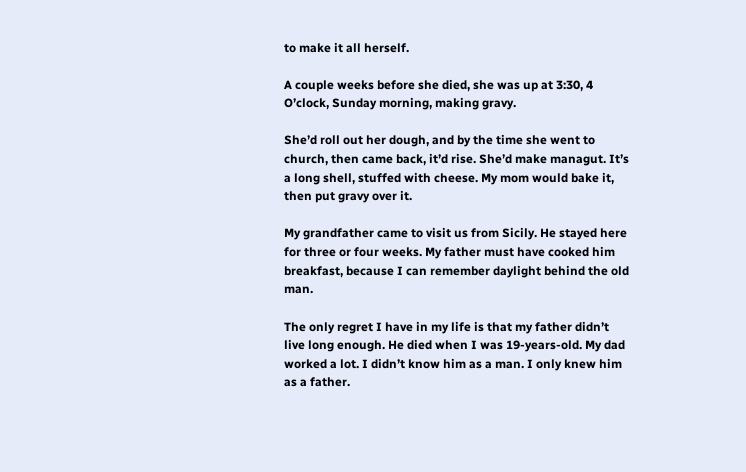to make it all herself.

A couple weeks before she died, she was up at 3:30, 4 O’clock, Sunday morning, making gravy.

She’d roll out her dough, and by the time she went to church, then came back, it’d rise. She’d make managut. It’s a long shell, stuffed with cheese. My mom would bake it, then put gravy over it.

My grandfather came to visit us from Sicily. He stayed here for three or four weeks. My father must have cooked him breakfast, because I can remember daylight behind the old man.

The only regret I have in my life is that my father didn’t live long enough. He died when I was 19-years-old. My dad worked a lot. I didn’t know him as a man. I only knew him as a father.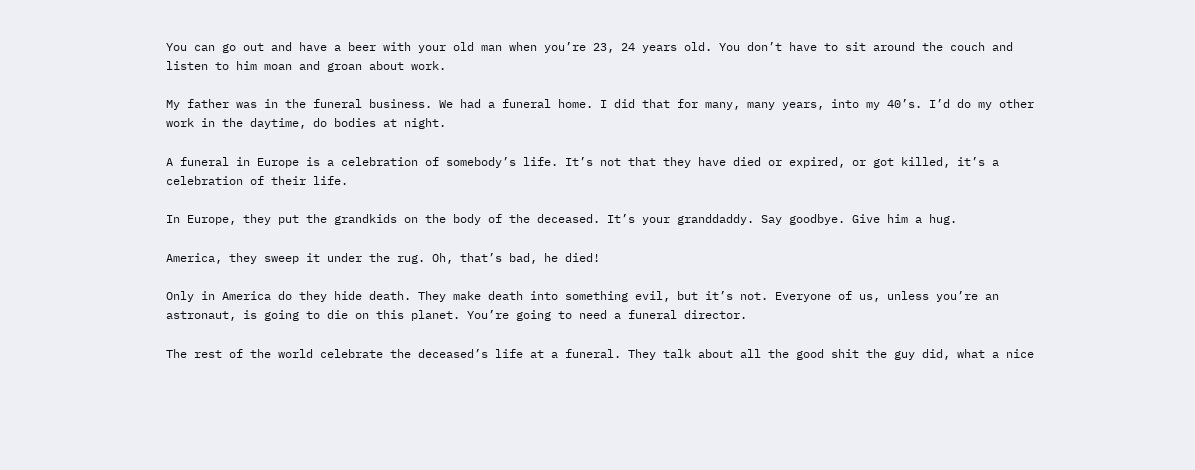You can go out and have a beer with your old man when you’re 23, 24 years old. You don’t have to sit around the couch and listen to him moan and groan about work.

My father was in the funeral business. We had a funeral home. I did that for many, many years, into my 40’s. I’d do my other work in the daytime, do bodies at night.

A funeral in Europe is a celebration of somebody’s life. It’s not that they have died or expired, or got killed, it’s a celebration of their life.

In Europe, they put the grandkids on the body of the deceased. It’s your granddaddy. Say goodbye. Give him a hug.

America, they sweep it under the rug. Oh, that’s bad, he died!

Only in America do they hide death. They make death into something evil, but it’s not. Everyone of us, unless you’re an astronaut, is going to die on this planet. You’re going to need a funeral director.

The rest of the world celebrate the deceased’s life at a funeral. They talk about all the good shit the guy did, what a nice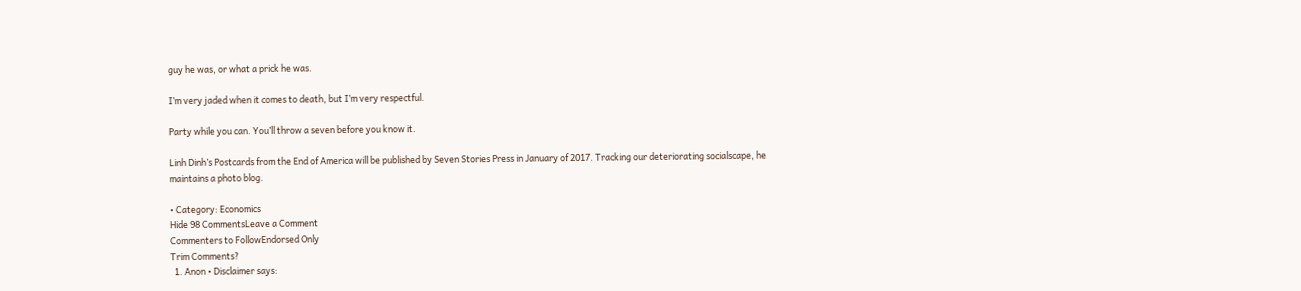guy he was, or what a prick he was.

I’m very jaded when it comes to death, but I’m very respectful.

Party while you can. You’ll throw a seven before you know it.

Linh Dinh’s Postcards from the End of America will be published by Seven Stories Press in January of 2017. Tracking our deteriorating socialscape, he maintains a photo blog.

• Category: Economics
Hide 98 CommentsLeave a Comment
Commenters to FollowEndorsed Only
Trim Comments?
  1. Anon • Disclaimer says: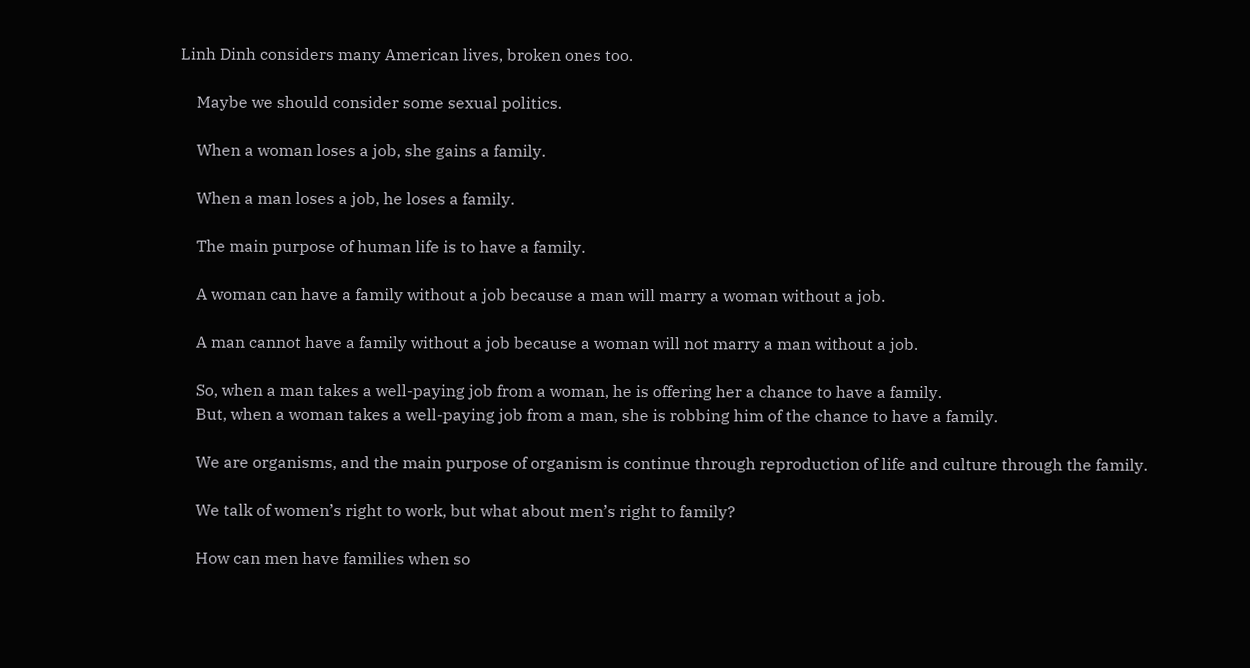Linh Dinh considers many American lives, broken ones too.

    Maybe we should consider some sexual politics.

    When a woman loses a job, she gains a family.

    When a man loses a job, he loses a family.

    The main purpose of human life is to have a family.

    A woman can have a family without a job because a man will marry a woman without a job.

    A man cannot have a family without a job because a woman will not marry a man without a job.

    So, when a man takes a well-paying job from a woman, he is offering her a chance to have a family.
    But, when a woman takes a well-paying job from a man, she is robbing him of the chance to have a family.

    We are organisms, and the main purpose of organism is continue through reproduction of life and culture through the family.

    We talk of women’s right to work, but what about men’s right to family?

    How can men have families when so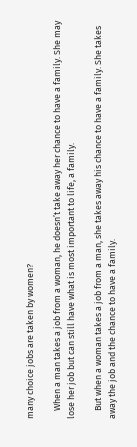many choice jobs are taken by women?

    When a man takes a job from a woman, he doesn’t take away her chance to have a family. She may lose her job but can still have what is most important to life, a family.

    But when a woman takes a job from a man, she takes away his chance to have a family. She takes away the job and the chance to have a family.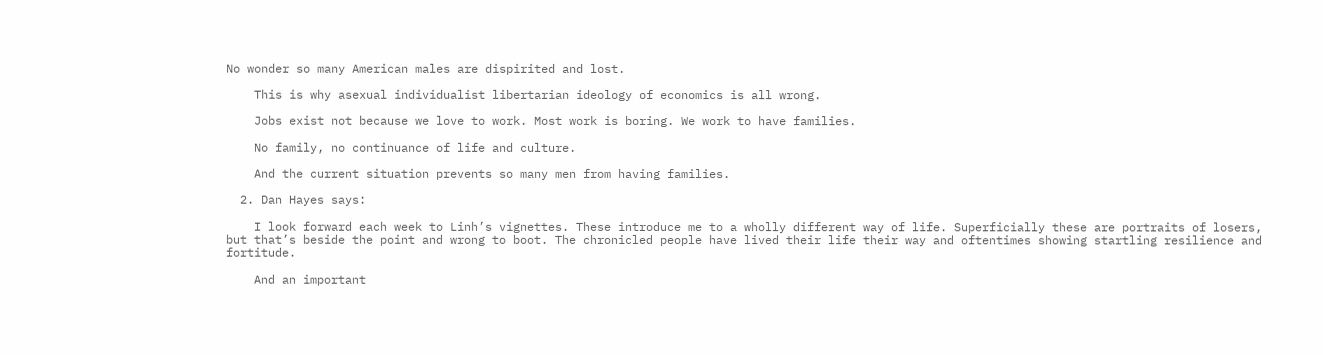No wonder so many American males are dispirited and lost.

    This is why asexual individualist libertarian ideology of economics is all wrong.

    Jobs exist not because we love to work. Most work is boring. We work to have families.

    No family, no continuance of life and culture.

    And the current situation prevents so many men from having families.

  2. Dan Hayes says:

    I look forward each week to Linh’s vignettes. These introduce me to a wholly different way of life. Superficially these are portraits of losers, but that’s beside the point and wrong to boot. The chronicled people have lived their life their way and oftentimes showing startling resilience and fortitude.

    And an important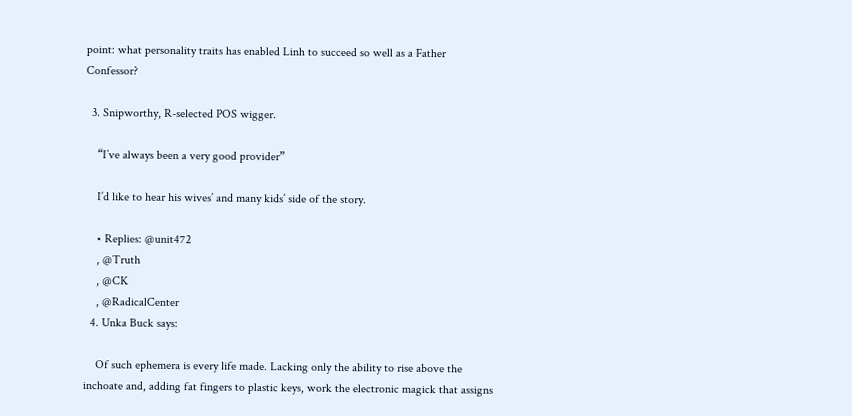point: what personality traits has enabled Linh to succeed so well as a Father Confessor?

  3. Snipworthy, R-selected POS wigger.

    “I’ve always been a very good provider”

    I’d like to hear his wives’ and many kids’ side of the story.

    • Replies: @unit472
    , @Truth
    , @CK
    , @RadicalCenter
  4. Unka Buck says:

    Of such ephemera is every life made. Lacking only the ability to rise above the inchoate and, adding fat fingers to plastic keys, work the electronic magick that assigns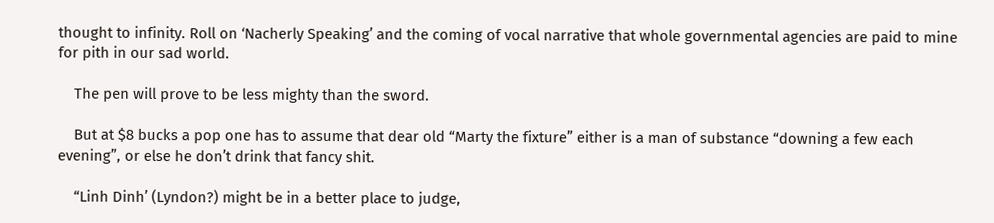thought to infinity. Roll on ‘Nacherly Speaking’ and the coming of vocal narrative that whole governmental agencies are paid to mine for pith in our sad world.

    The pen will prove to be less mighty than the sword.

    But at $8 bucks a pop one has to assume that dear old “Marty the fixture” either is a man of substance “downing a few each evening”, or else he don’t drink that fancy shit.

    “Linh Dinh’ (Lyndon?) might be in a better place to judge,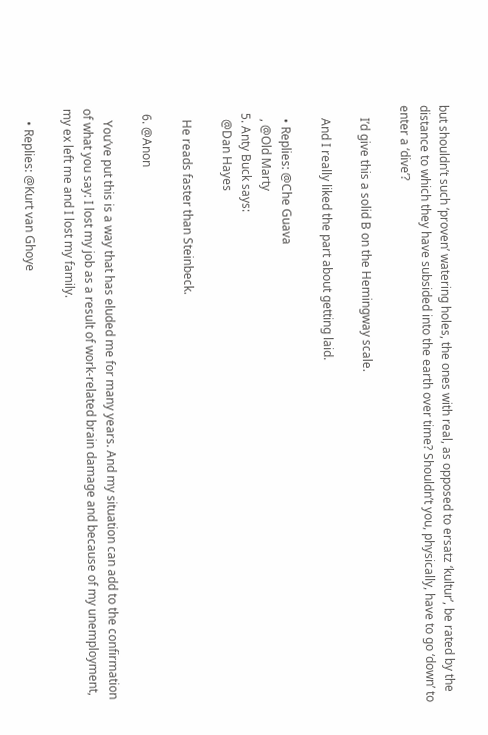but shouldn’t such ‘proven’ watering holes, the ones with real, as opposed to ersatz ‘kultur’, be rated by the distance to which they have subsided into the earth over time? Shouldn’t you, physically, have to go ‘down’ to enter a ‘dive’?

    I’d give this a solid B on the Hemingway scale.

    And I really liked the part about getting laid.

    • Replies: @Che Guava
    , @Old Marty
  5. Anty Buck says:
    @Dan Hayes

    He reads faster than Steinbeck.

  6. @Anon

    You’ve put this is a way that has eluded me for many years. And my situation can add to the confirmation of what you say: I lost my job as a result of work-related brain damage and because of my unemployment, my ex left me and I lost my family.

    • Replies: @Kurt van Ghoye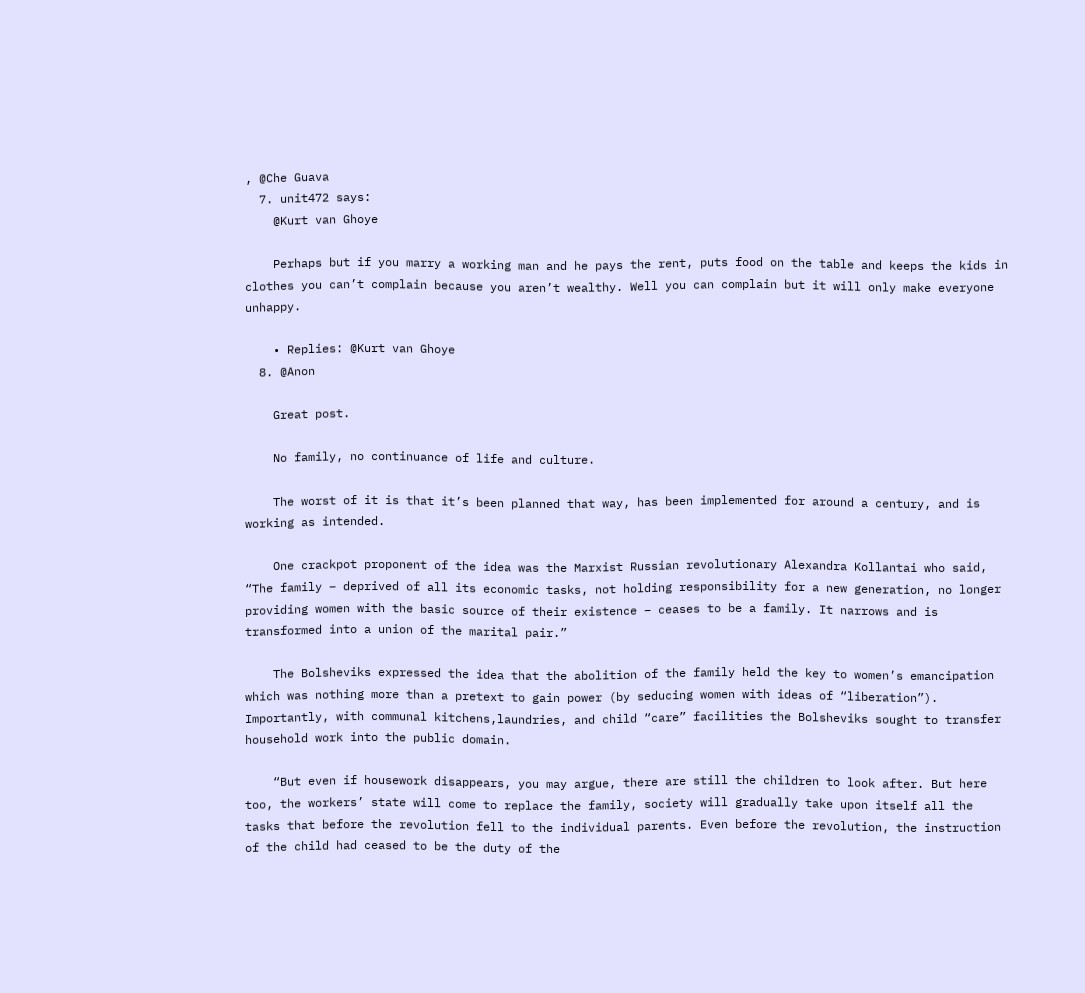, @Che Guava
  7. unit472 says:
    @Kurt van Ghoye

    Perhaps but if you marry a working man and he pays the rent, puts food on the table and keeps the kids in clothes you can’t complain because you aren’t wealthy. Well you can complain but it will only make everyone unhappy.

    • Replies: @Kurt van Ghoye
  8. @Anon

    Great post.

    No family, no continuance of life and culture.

    The worst of it is that it’s been planned that way, has been implemented for around a century, and is working as intended.

    One crackpot proponent of the idea was the Marxist Russian revolutionary Alexandra Kollantai who said, “The family – deprived of all its economic tasks, not holding responsibility for a new generation, no longer providing women with the basic source of their existence – ceases to be a family. It narrows and is transformed into a union of the marital pair.”

    The Bolsheviks expressed the idea that the abolition of the family held the key to women’s emancipation which was nothing more than a pretext to gain power (by seducing women with ideas of “liberation”). Importantly, with communal kitchens,laundries, and child “care” facilities the Bolsheviks sought to transfer household work into the public domain.

    “But even if housework disappears, you may argue, there are still the children to look after. But here too, the workers’ state will come to replace the family, society will gradually take upon itself all the tasks that before the revolution fell to the individual parents. Even before the revolution, the instruction of the child had ceased to be the duty of the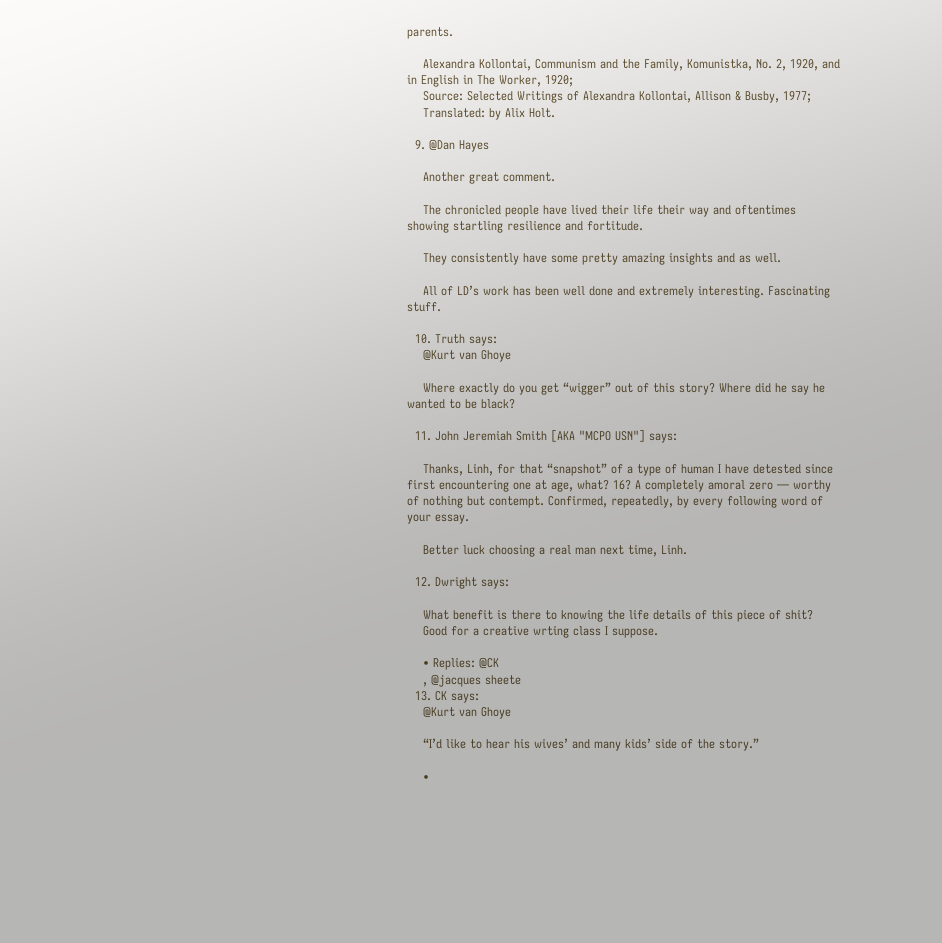parents.

    Alexandra Kollontai, Communism and the Family, Komunistka, No. 2, 1920, and in English in The Worker, 1920;
    Source: Selected Writings of Alexandra Kollontai, Allison & Busby, 1977;
    Translated: by Alix Holt.

  9. @Dan Hayes

    Another great comment.

    The chronicled people have lived their life their way and oftentimes showing startling resilience and fortitude.

    They consistently have some pretty amazing insights and as well.

    All of LD’s work has been well done and extremely interesting. Fascinating stuff.

  10. Truth says:
    @Kurt van Ghoye

    Where exactly do you get “wigger” out of this story? Where did he say he wanted to be black?

  11. John Jeremiah Smith [AKA "MCPO USN"] says:

    Thanks, Linh, for that “snapshot” of a type of human I have detested since first encountering one at age, what? 16? A completely amoral zero — worthy of nothing but contempt. Confirmed, repeatedly, by every following word of your essay.

    Better luck choosing a real man next time, Linh.

  12. Dwright says:

    What benefit is there to knowing the life details of this piece of shit?
    Good for a creative wrting class I suppose.

    • Replies: @CK
    , @jacques sheete
  13. CK says:
    @Kurt van Ghoye

    “I’d like to hear his wives’ and many kids’ side of the story.”

    •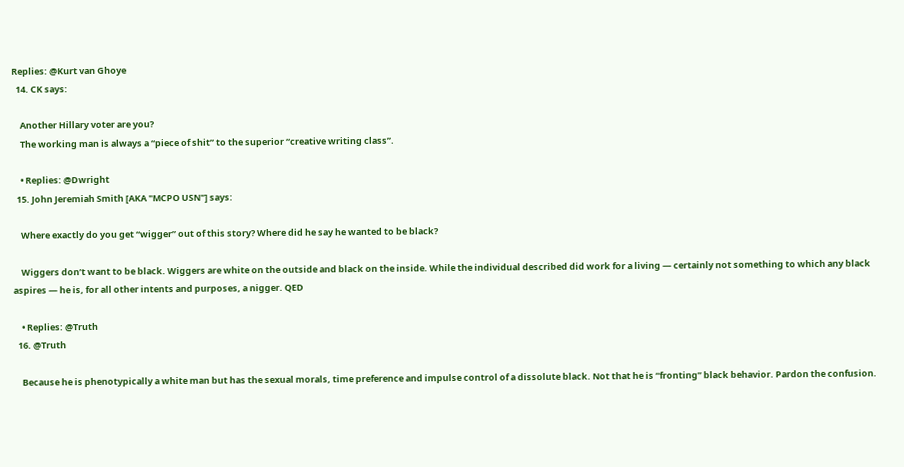Replies: @Kurt van Ghoye
  14. CK says:

    Another Hillary voter are you?
    The working man is always a “piece of shit” to the superior “creative writing class”.

    • Replies: @Dwright
  15. John Jeremiah Smith [AKA "MCPO USN"] says:

    Where exactly do you get “wigger” out of this story? Where did he say he wanted to be black?

    Wiggers don’t want to be black. Wiggers are white on the outside and black on the inside. While the individual described did work for a living — certainly not something to which any black aspires — he is, for all other intents and purposes, a nigger. QED

    • Replies: @Truth
  16. @Truth

    Because he is phenotypically a white man but has the sexual morals, time preference and impulse control of a dissolute black. Not that he is “fronting” black behavior. Pardon the confusion.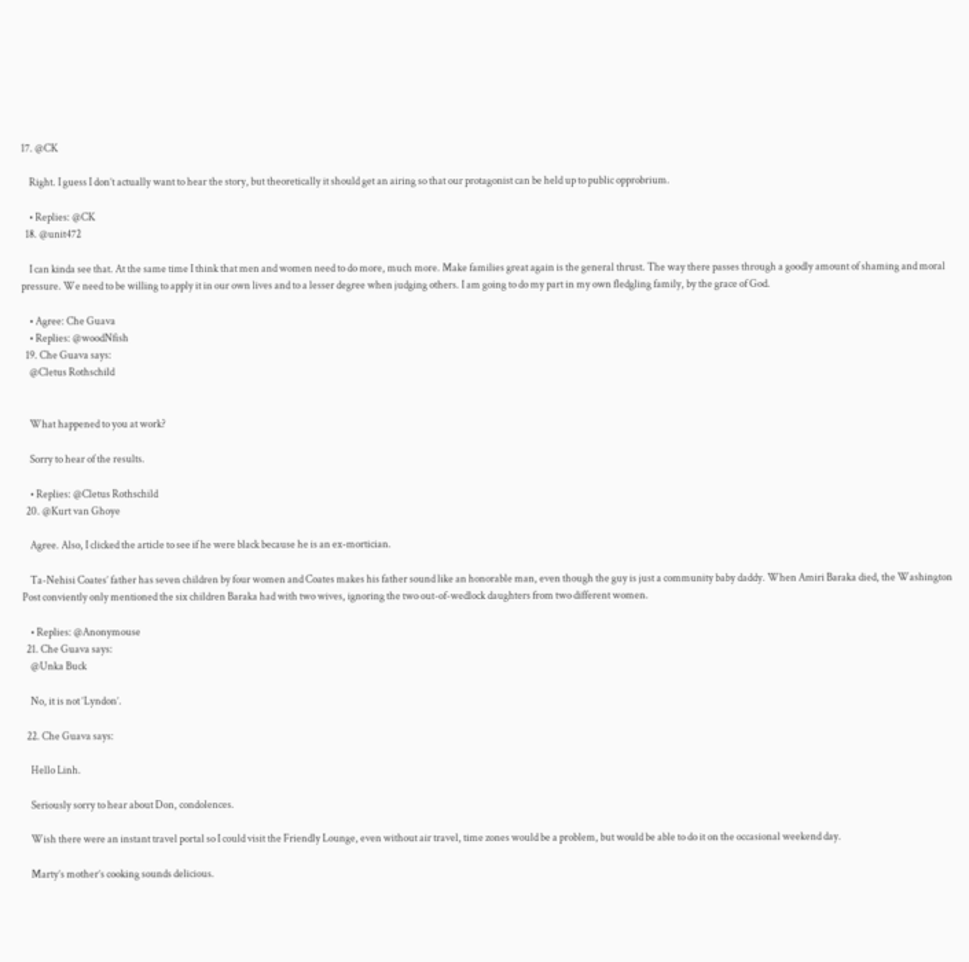17. @CK

    Right. I guess I don’t actually want to hear the story, but theoretically it should get an airing so that our protagonist can be held up to public opprobrium.

    • Replies: @CK
  18. @unit472

    I can kinda see that. At the same time I think that men and women need to do more, much more. Make families great again is the general thrust. The way there passes through a goodly amount of shaming and moral pressure. We need to be willing to apply it in our own lives and to a lesser degree when judging others. I am going to do my part in my own fledgling family, by the grace of God.

    • Agree: Che Guava
    • Replies: @woodNfish
  19. Che Guava says:
    @Cletus Rothschild


    What happened to you at work?

    Sorry to hear of the results.

    • Replies: @Cletus Rothschild
  20. @Kurt van Ghoye

    Agree. Also, I clicked the article to see if he were black because he is an ex-mortician.

    Ta-Nehisi Coates’ father has seven children by four women and Coates makes his father sound like an honorable man, even though the guy is just a community baby daddy. When Amiri Baraka died, the Washington Post conviently only mentioned the six children Baraka had with two wives, ignoring the two out-of-wedlock daughters from two different women.

    • Replies: @Anonymouse
  21. Che Guava says:
    @Unka Buck

    No, it is not ‘Lyndon’.

  22. Che Guava says:

    Hello Linh.

    Seriously sorry to hear about Don, condolences.

    Wish there were an instant travel portal so I could visit the Friendly Lounge, even without air travel, time zones would be a problem, but would be able to do it on the occasional weekend day.

    Marty’s mother’s cooking sounds delicious.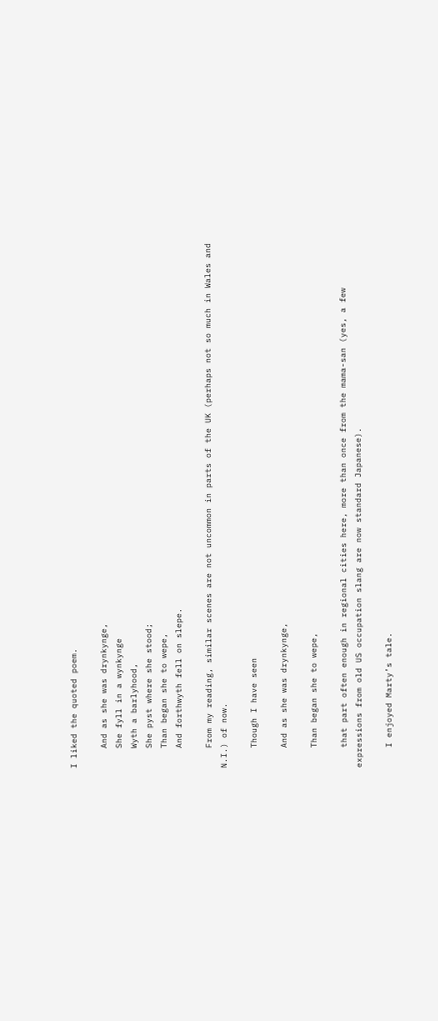I liked the quoted poem.

    And as she was drynkynge,
    She fyll in a wynkynge
    Wyth a barlyhood,
    She pyst where she stood;
    Than began she to wepe,
    And forthwyth fell on slepe.

    From my reading, similar scenes are not uncommon in parts of the UK (perhaps not so much in Wales and N.I.) of now.

    Though I have seen

    And as she was drynkynge,

    Than began she to wepe,

    that part often enough in regional cities here, more than once from the mama-san (yes, a few expressions from old US occupation slang are now standard Japanese).

    I enjoyed Marty’s tale.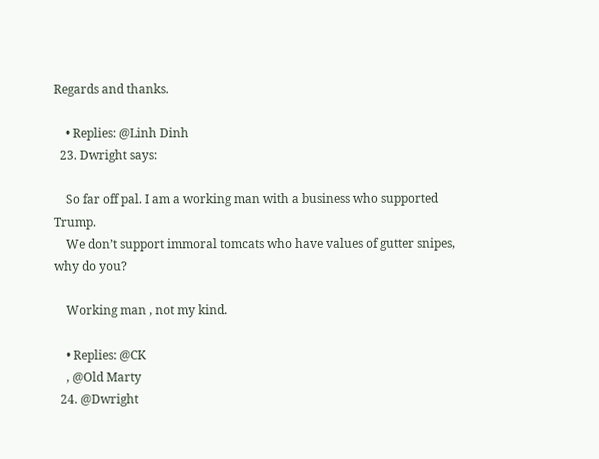Regards and thanks.

    • Replies: @Linh Dinh
  23. Dwright says:

    So far off pal. I am a working man with a business who supported Trump.
    We don’t support immoral tomcats who have values of gutter snipes, why do you?

    Working man , not my kind.

    • Replies: @CK
    , @Old Marty
  24. @Dwright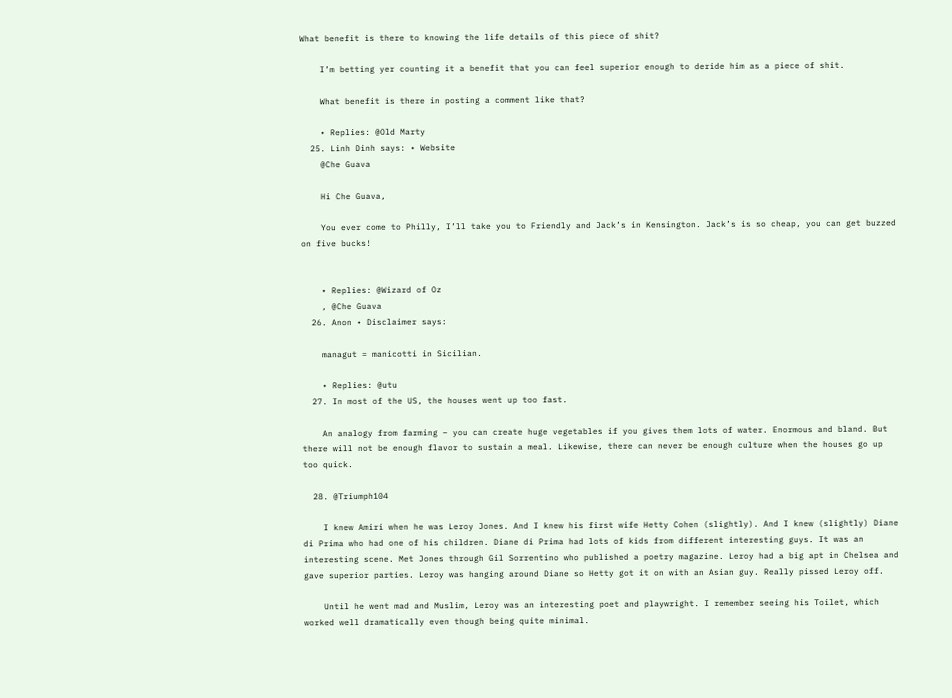What benefit is there to knowing the life details of this piece of shit?

    I’m betting yer counting it a benefit that you can feel superior enough to deride him as a piece of shit.

    What benefit is there in posting a comment like that?

    • Replies: @Old Marty
  25. Linh Dinh says: • Website
    @Che Guava

    Hi Che Guava,

    You ever come to Philly, I’ll take you to Friendly and Jack’s in Kensington. Jack’s is so cheap, you can get buzzed on five bucks!


    • Replies: @Wizard of Oz
    , @Che Guava
  26. Anon • Disclaimer says:

    managut = manicotti in Sicilian.

    • Replies: @utu
  27. In most of the US, the houses went up too fast.

    An analogy from farming – you can create huge vegetables if you gives them lots of water. Enormous and bland. But there will not be enough flavor to sustain a meal. Likewise, there can never be enough culture when the houses go up too quick.

  28. @Triumph104

    I knew Amiri when he was Leroy Jones. And I knew his first wife Hetty Cohen (slightly). And I knew (slightly) Diane di Prima who had one of his children. Diane di Prima had lots of kids from different interesting guys. It was an interesting scene. Met Jones through Gil Sorrentino who published a poetry magazine. Leroy had a big apt in Chelsea and gave superior parties. Leroy was hanging around Diane so Hetty got it on with an Asian guy. Really pissed Leroy off.

    Until he went mad and Muslim, Leroy was an interesting poet and playwright. I remember seeing his Toilet, which worked well dramatically even though being quite minimal.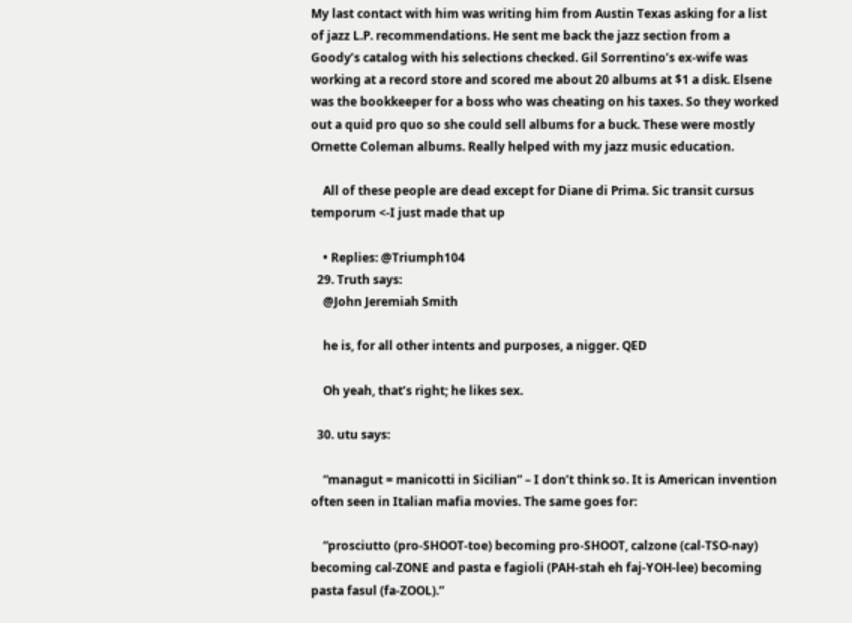My last contact with him was writing him from Austin Texas asking for a list of jazz L.P. recommendations. He sent me back the jazz section from a Goody’s catalog with his selections checked. Gil Sorrentino’s ex-wife was working at a record store and scored me about 20 albums at $1 a disk. Elsene was the bookkeeper for a boss who was cheating on his taxes. So they worked out a quid pro quo so she could sell albums for a buck. These were mostly Ornette Coleman albums. Really helped with my jazz music education.

    All of these people are dead except for Diane di Prima. Sic transit cursus temporum <-I just made that up

    • Replies: @Triumph104
  29. Truth says:
    @John Jeremiah Smith

    he is, for all other intents and purposes, a nigger. QED

    Oh yeah, that’s right; he likes sex.

  30. utu says:

    “managut = manicotti in Sicilian” – I don’t think so. It is American invention often seen in Italian mafia movies. The same goes for:

    “prosciutto (pro-SHOOT-toe) becoming pro-SHOOT, calzone (cal-TSO-nay) becoming cal-ZONE and pasta e fagioli (PAH-stah eh faj-YOH-lee) becoming pasta fasul (fa-ZOOL).”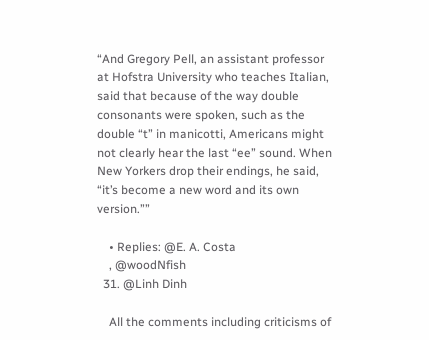“And Gregory Pell, an assistant professor at Hofstra University who teaches Italian, said that because of the way double consonants were spoken, such as the double “t” in manicotti, Americans might not clearly hear the last “ee” sound. When New Yorkers drop their endings, he said, “it’s become a new word and its own version.””

    • Replies: @E. A. Costa
    , @woodNfish
  31. @Linh Dinh

    All the comments including criticisms of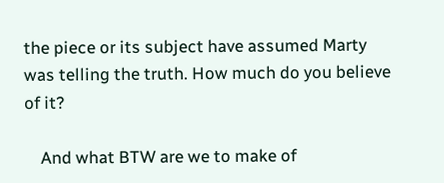the piece or its subject have assumed Marty was telling the truth. How much do you believe of it?

    And what BTW are we to make of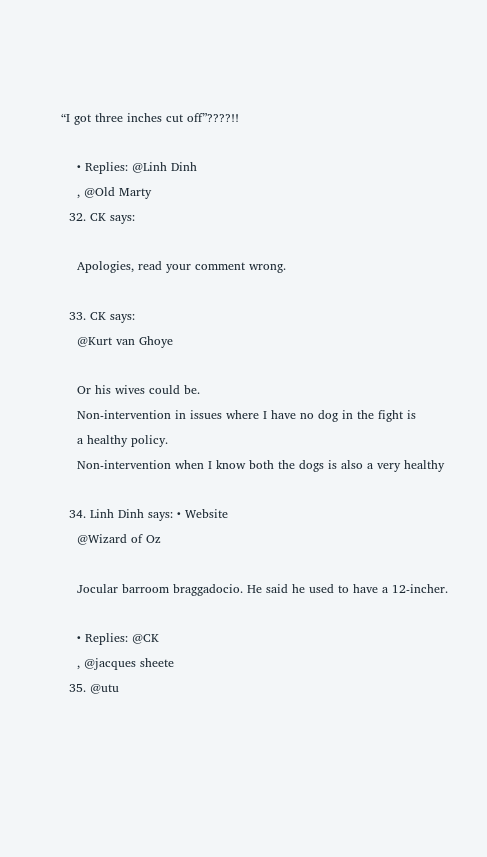“I got three inches cut off”????!!

    • Replies: @Linh Dinh
    , @Old Marty
  32. CK says:

    Apologies, read your comment wrong.

  33. CK says:
    @Kurt van Ghoye

    Or his wives could be.
    Non-intervention in issues where I have no dog in the fight is
    a healthy policy.
    Non-intervention when I know both the dogs is also a very healthy

  34. Linh Dinh says: • Website
    @Wizard of Oz

    Jocular barroom braggadocio. He said he used to have a 12-incher.

    • Replies: @CK
    , @jacques sheete
  35. @utu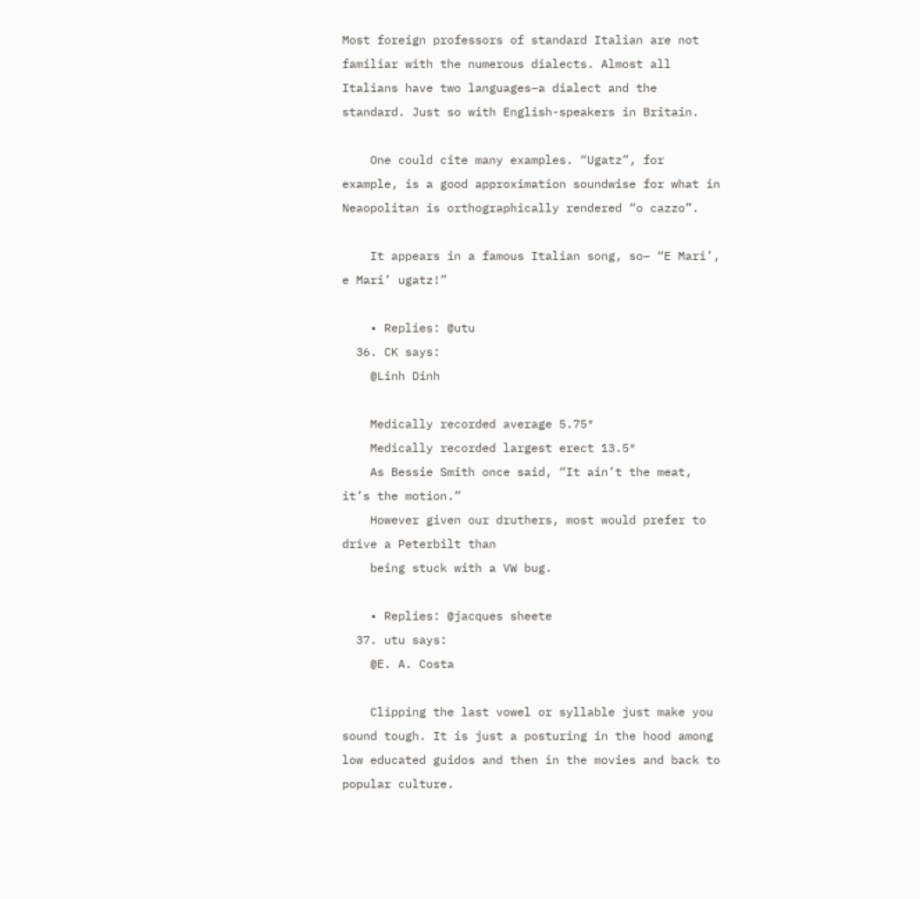Most foreign professors of standard Italian are not familiar with the numerous dialects. Almost all Italians have two languages–a dialect and the standard. Just so with English-speakers in Britain.

    One could cite many examples. “Ugatz”, for example, is a good approximation soundwise for what in Neaopolitan is orthographically rendered “o cazzo”.

    It appears in a famous Italian song, so– “E Mari’, e Mari’ ugatz!”

    • Replies: @utu
  36. CK says:
    @Linh Dinh

    Medically recorded average 5.75″
    Medically recorded largest erect 13.5″
    As Bessie Smith once said, “It ain’t the meat, it’s the motion.”
    However given our druthers, most would prefer to drive a Peterbilt than
    being stuck with a VW bug.

    • Replies: @jacques sheete
  37. utu says:
    @E. A. Costa

    Clipping the last vowel or syllable just make you sound tough. It is just a posturing in the hood among low educated guidos and then in the movies and back to popular culture.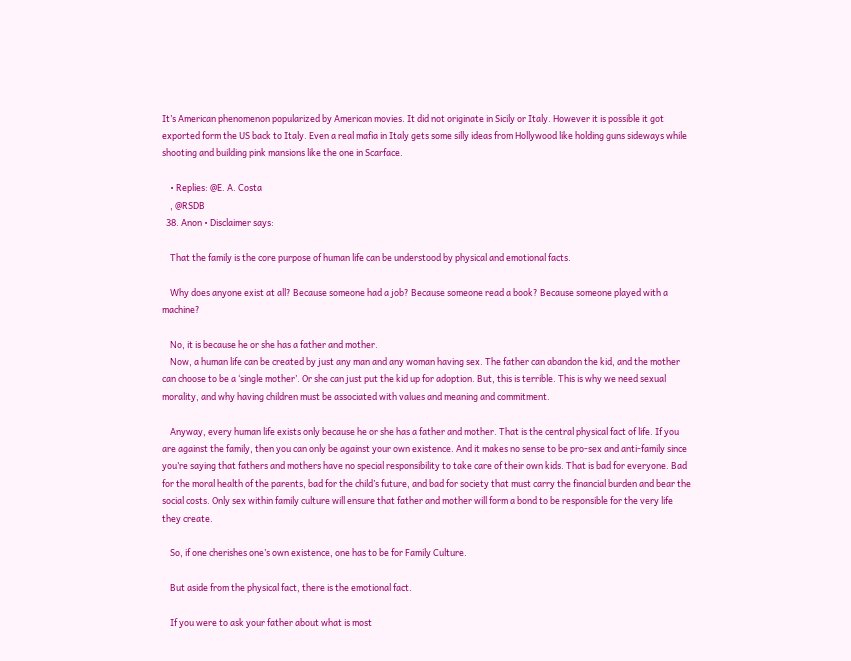It’s American phenomenon popularized by American movies. It did not originate in Sicily or Italy. However it is possible it got exported form the US back to Italy. Even a real mafia in Italy gets some silly ideas from Hollywood like holding guns sideways while shooting and building pink mansions like the one in Scarface.

    • Replies: @E. A. Costa
    , @RSDB
  38. Anon • Disclaimer says:

    That the family is the core purpose of human life can be understood by physical and emotional facts.

    Why does anyone exist at all? Because someone had a job? Because someone read a book? Because someone played with a machine?

    No, it is because he or she has a father and mother.
    Now, a human life can be created by just any man and any woman having sex. The father can abandon the kid, and the mother can choose to be a ‘single mother’. Or she can just put the kid up for adoption. But, this is terrible. This is why we need sexual morality, and why having children must be associated with values and meaning and commitment.

    Anyway, every human life exists only because he or she has a father and mother. That is the central physical fact of life. If you are against the family, then you can only be against your own existence. And it makes no sense to be pro-sex and anti-family since you’re saying that fathers and mothers have no special responsibility to take care of their own kids. That is bad for everyone. Bad for the moral health of the parents, bad for the child’s future, and bad for society that must carry the financial burden and bear the social costs. Only sex within family culture will ensure that father and mother will form a bond to be responsible for the very life they create.

    So, if one cherishes one’s own existence, one has to be for Family Culture.

    But aside from the physical fact, there is the emotional fact.

    If you were to ask your father about what is most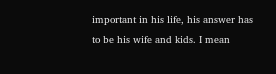important in his life, his answer has to be his wife and kids. I mean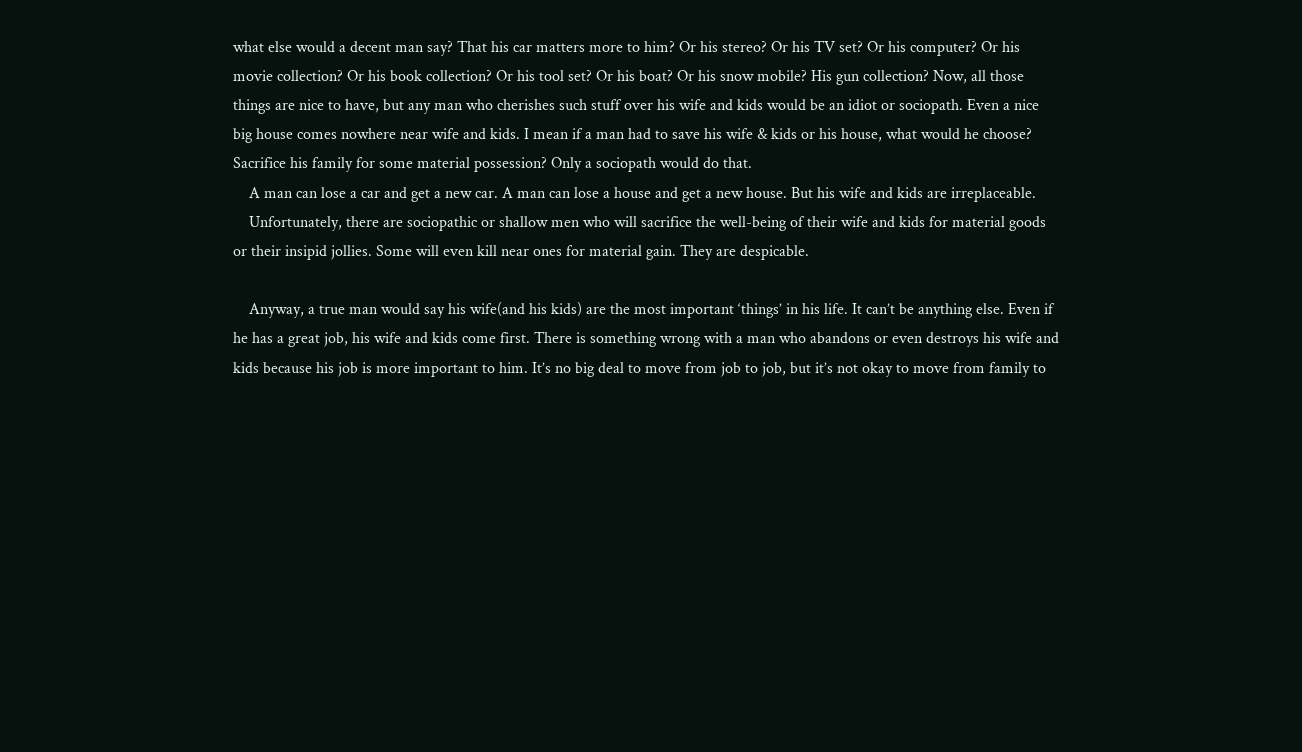what else would a decent man say? That his car matters more to him? Or his stereo? Or his TV set? Or his computer? Or his movie collection? Or his book collection? Or his tool set? Or his boat? Or his snow mobile? His gun collection? Now, all those things are nice to have, but any man who cherishes such stuff over his wife and kids would be an idiot or sociopath. Even a nice big house comes nowhere near wife and kids. I mean if a man had to save his wife & kids or his house, what would he choose? Sacrifice his family for some material possession? Only a sociopath would do that.
    A man can lose a car and get a new car. A man can lose a house and get a new house. But his wife and kids are irreplaceable.
    Unfortunately, there are sociopathic or shallow men who will sacrifice the well-being of their wife and kids for material goods or their insipid jollies. Some will even kill near ones for material gain. They are despicable.

    Anyway, a true man would say his wife(and his kids) are the most important ‘things’ in his life. It can’t be anything else. Even if he has a great job, his wife and kids come first. There is something wrong with a man who abandons or even destroys his wife and kids because his job is more important to him. It’s no big deal to move from job to job, but it’s not okay to move from family to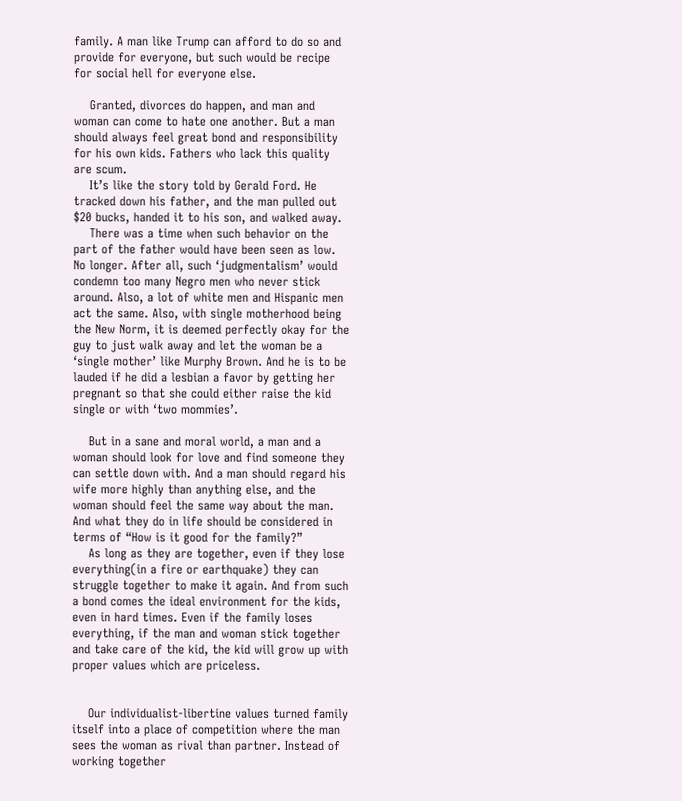family. A man like Trump can afford to do so and provide for everyone, but such would be recipe for social hell for everyone else.

    Granted, divorces do happen, and man and woman can come to hate one another. But a man should always feel great bond and responsibility for his own kids. Fathers who lack this quality are scum.
    It’s like the story told by Gerald Ford. He tracked down his father, and the man pulled out $20 bucks, handed it to his son, and walked away.
    There was a time when such behavior on the part of the father would have been seen as low. No longer. After all, such ‘judgmentalism’ would condemn too many Negro men who never stick around. Also, a lot of white men and Hispanic men act the same. Also, with single motherhood being the New Norm, it is deemed perfectly okay for the guy to just walk away and let the woman be a ‘single mother’ like Murphy Brown. And he is to be lauded if he did a lesbian a favor by getting her pregnant so that she could either raise the kid single or with ‘two mommies’.

    But in a sane and moral world, a man and a woman should look for love and find someone they can settle down with. And a man should regard his wife more highly than anything else, and the woman should feel the same way about the man. And what they do in life should be considered in terms of “How is it good for the family?”
    As long as they are together, even if they lose everything(in a fire or earthquake) they can struggle together to make it again. And from such a bond comes the ideal environment for the kids, even in hard times. Even if the family loses everything, if the man and woman stick together and take care of the kid, the kid will grow up with proper values which are priceless.


    Our individualist-libertine values turned family itself into a place of competition where the man sees the woman as rival than partner. Instead of working together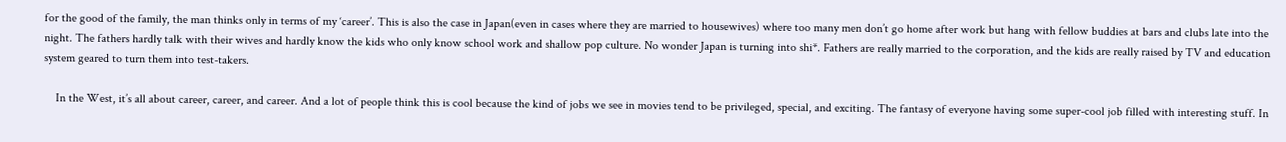for the good of the family, the man thinks only in terms of my ‘career’. This is also the case in Japan(even in cases where they are married to housewives) where too many men don’t go home after work but hang with fellow buddies at bars and clubs late into the night. The fathers hardly talk with their wives and hardly know the kids who only know school work and shallow pop culture. No wonder Japan is turning into shi*. Fathers are really married to the corporation, and the kids are really raised by TV and education system geared to turn them into test-takers.

    In the West, it’s all about career, career, and career. And a lot of people think this is cool because the kind of jobs we see in movies tend to be privileged, special, and exciting. The fantasy of everyone having some super-cool job filled with interesting stuff. In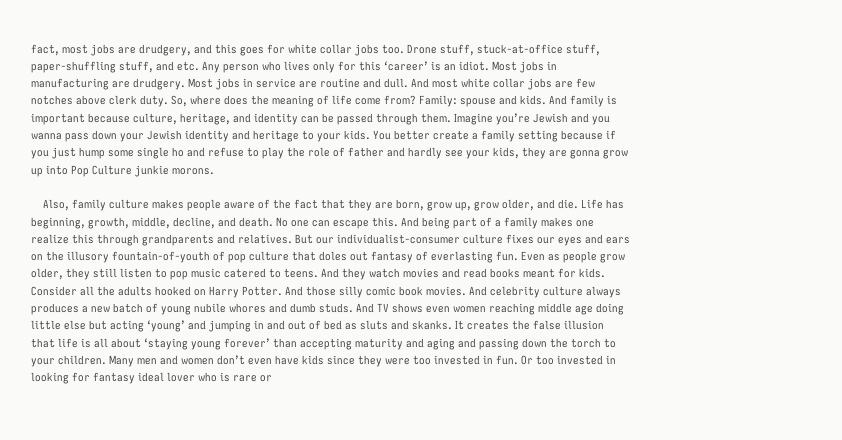fact, most jobs are drudgery, and this goes for white collar jobs too. Drone stuff, stuck-at-office stuff, paper-shuffling stuff, and etc. Any person who lives only for this ‘career’ is an idiot. Most jobs in manufacturing are drudgery. Most jobs in service are routine and dull. And most white collar jobs are few notches above clerk duty. So, where does the meaning of life come from? Family: spouse and kids. And family is important because culture, heritage, and identity can be passed through them. Imagine you’re Jewish and you wanna pass down your Jewish identity and heritage to your kids. You better create a family setting because if you just hump some single ho and refuse to play the role of father and hardly see your kids, they are gonna grow up into Pop Culture junkie morons.

    Also, family culture makes people aware of the fact that they are born, grow up, grow older, and die. Life has beginning, growth, middle, decline, and death. No one can escape this. And being part of a family makes one realize this through grandparents and relatives. But our individualist-consumer culture fixes our eyes and ears on the illusory fountain-of-youth of pop culture that doles out fantasy of everlasting fun. Even as people grow older, they still listen to pop music catered to teens. And they watch movies and read books meant for kids. Consider all the adults hooked on Harry Potter. And those silly comic book movies. And celebrity culture always produces a new batch of young nubile whores and dumb studs. And TV shows even women reaching middle age doing little else but acting ‘young’ and jumping in and out of bed as sluts and skanks. It creates the false illusion that life is all about ‘staying young forever’ than accepting maturity and aging and passing down the torch to your children. Many men and women don’t even have kids since they were too invested in fun. Or too invested in looking for fantasy ideal lover who is rare or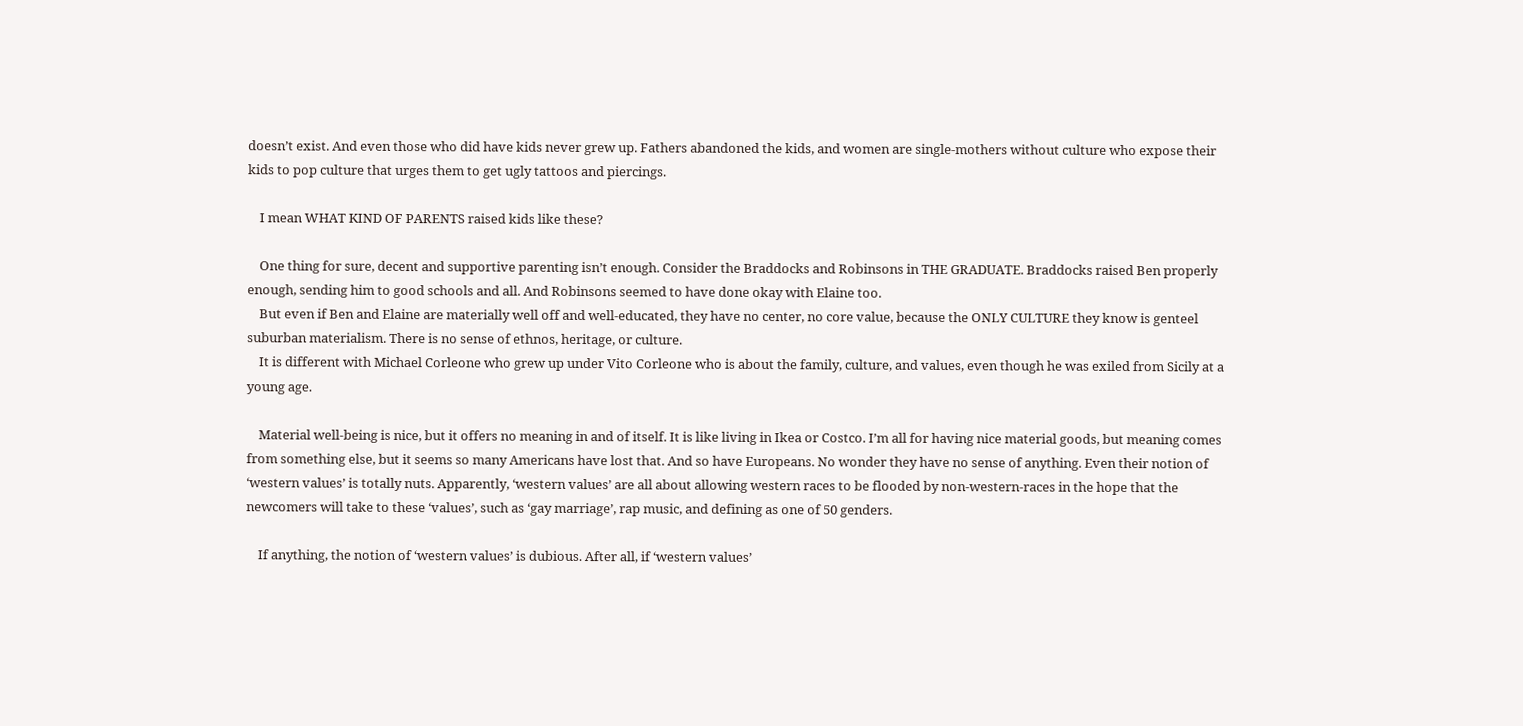doesn’t exist. And even those who did have kids never grew up. Fathers abandoned the kids, and women are single-mothers without culture who expose their kids to pop culture that urges them to get ugly tattoos and piercings.

    I mean WHAT KIND OF PARENTS raised kids like these?

    One thing for sure, decent and supportive parenting isn’t enough. Consider the Braddocks and Robinsons in THE GRADUATE. Braddocks raised Ben properly enough, sending him to good schools and all. And Robinsons seemed to have done okay with Elaine too.
    But even if Ben and Elaine are materially well off and well-educated, they have no center, no core value, because the ONLY CULTURE they know is genteel suburban materialism. There is no sense of ethnos, heritage, or culture.
    It is different with Michael Corleone who grew up under Vito Corleone who is about the family, culture, and values, even though he was exiled from Sicily at a young age.

    Material well-being is nice, but it offers no meaning in and of itself. It is like living in Ikea or Costco. I’m all for having nice material goods, but meaning comes from something else, but it seems so many Americans have lost that. And so have Europeans. No wonder they have no sense of anything. Even their notion of ‘western values’ is totally nuts. Apparently, ‘western values’ are all about allowing western races to be flooded by non-western-races in the hope that the newcomers will take to these ‘values’, such as ‘gay marriage’, rap music, and defining as one of 50 genders.

    If anything, the notion of ‘western values’ is dubious. After all, if ‘western values’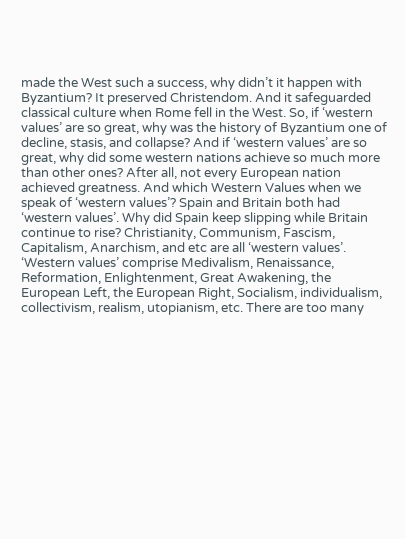made the West such a success, why didn’t it happen with Byzantium? It preserved Christendom. And it safeguarded classical culture when Rome fell in the West. So, if ‘western values’ are so great, why was the history of Byzantium one of decline, stasis, and collapse? And if ‘western values’ are so great, why did some western nations achieve so much more than other ones? After all, not every European nation achieved greatness. And which Western Values when we speak of ‘western values’? Spain and Britain both had ‘western values’. Why did Spain keep slipping while Britain continue to rise? Christianity, Communism, Fascism, Capitalism, Anarchism, and etc are all ‘western values’. ‘Western values’ comprise Medivalism, Renaissance, Reformation, Enlightenment, Great Awakening, the European Left, the European Right, Socialism, individualism, collectivism, realism, utopianism, etc. There are too many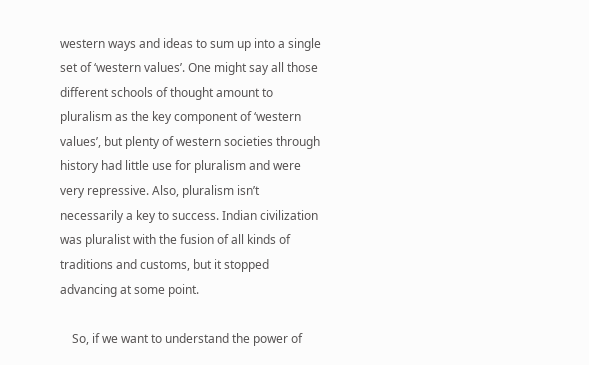western ways and ideas to sum up into a single set of ‘western values’. One might say all those different schools of thought amount to pluralism as the key component of ‘western values’, but plenty of western societies through history had little use for pluralism and were very repressive. Also, pluralism isn’t necessarily a key to success. Indian civilization was pluralist with the fusion of all kinds of traditions and customs, but it stopped advancing at some point.

    So, if we want to understand the power of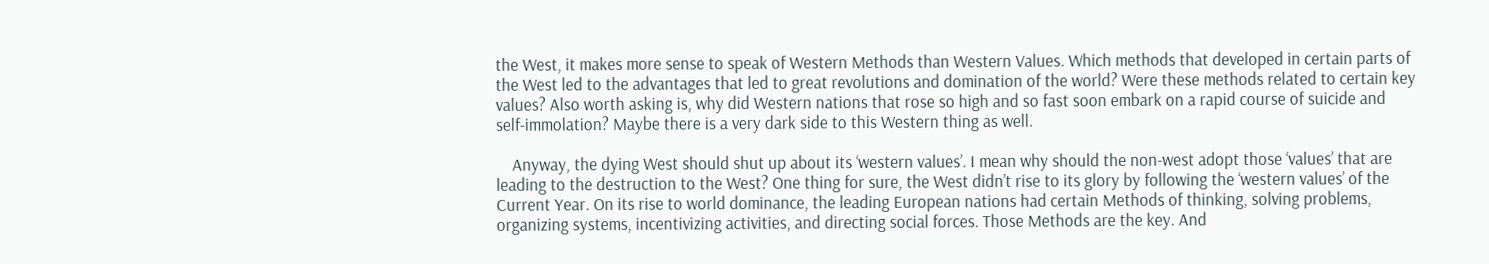the West, it makes more sense to speak of Western Methods than Western Values. Which methods that developed in certain parts of the West led to the advantages that led to great revolutions and domination of the world? Were these methods related to certain key values? Also worth asking is, why did Western nations that rose so high and so fast soon embark on a rapid course of suicide and self-immolation? Maybe there is a very dark side to this Western thing as well.

    Anyway, the dying West should shut up about its ‘western values’. I mean why should the non-west adopt those ‘values’ that are leading to the destruction to the West? One thing for sure, the West didn’t rise to its glory by following the ‘western values’ of the Current Year. On its rise to world dominance, the leading European nations had certain Methods of thinking, solving problems, organizing systems, incentivizing activities, and directing social forces. Those Methods are the key. And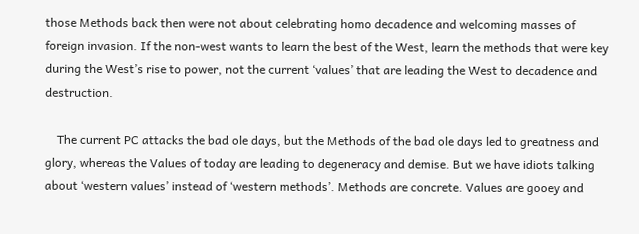those Methods back then were not about celebrating homo decadence and welcoming masses of foreign invasion. If the non-west wants to learn the best of the West, learn the methods that were key during the West’s rise to power, not the current ‘values’ that are leading the West to decadence and destruction.

    The current PC attacks the bad ole days, but the Methods of the bad ole days led to greatness and glory, whereas the Values of today are leading to degeneracy and demise. But we have idiots talking about ‘western values’ instead of ‘western methods’. Methods are concrete. Values are gooey and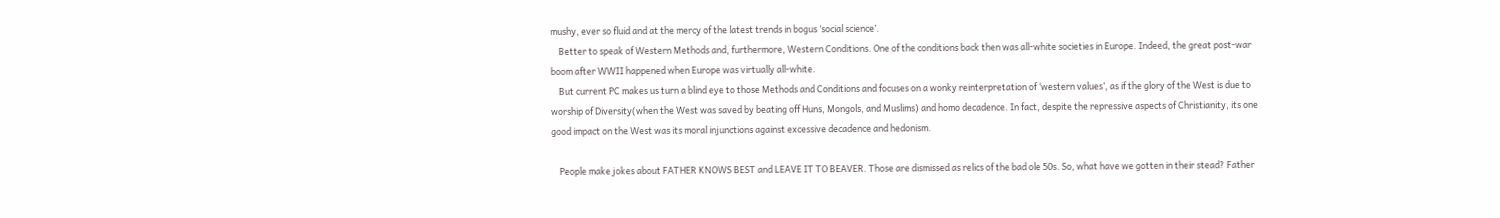mushy, ever so fluid and at the mercy of the latest trends in bogus ‘social science’.
    Better to speak of Western Methods and, furthermore, Western Conditions. One of the conditions back then was all-white societies in Europe. Indeed, the great post-war boom after WWII happened when Europe was virtually all-white.
    But current PC makes us turn a blind eye to those Methods and Conditions and focuses on a wonky reinterpretation of ‘western values’, as if the glory of the West is due to worship of Diversity(when the West was saved by beating off Huns, Mongols, and Muslims) and homo decadence. In fact, despite the repressive aspects of Christianity, its one good impact on the West was its moral injunctions against excessive decadence and hedonism.

    People make jokes about FATHER KNOWS BEST and LEAVE IT TO BEAVER. Those are dismissed as relics of the bad ole 50s. So, what have we gotten in their stead? Father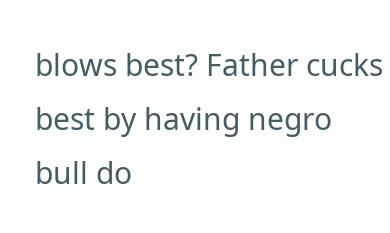blows best? Father cucks best by having negro bull do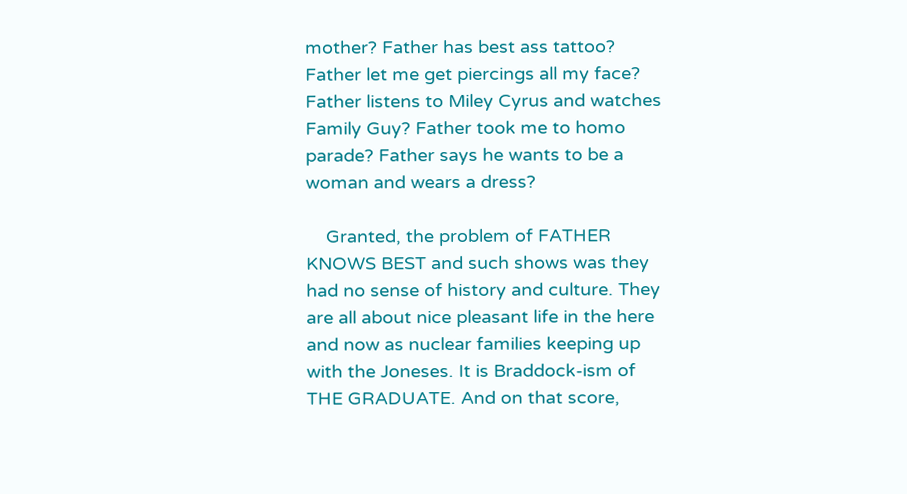mother? Father has best ass tattoo? Father let me get piercings all my face? Father listens to Miley Cyrus and watches Family Guy? Father took me to homo parade? Father says he wants to be a woman and wears a dress?

    Granted, the problem of FATHER KNOWS BEST and such shows was they had no sense of history and culture. They are all about nice pleasant life in the here and now as nuclear families keeping up with the Joneses. It is Braddock-ism of THE GRADUATE. And on that score,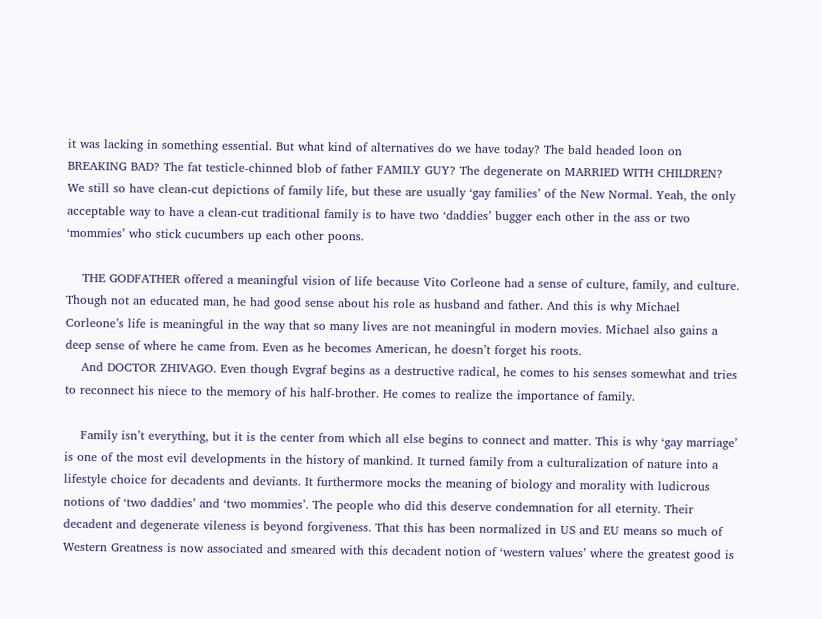it was lacking in something essential. But what kind of alternatives do we have today? The bald headed loon on BREAKING BAD? The fat testicle-chinned blob of father FAMILY GUY? The degenerate on MARRIED WITH CHILDREN? We still so have clean-cut depictions of family life, but these are usually ‘gay families’ of the New Normal. Yeah, the only acceptable way to have a clean-cut traditional family is to have two ‘daddies’ bugger each other in the ass or two ‘mommies’ who stick cucumbers up each other poons.

    THE GODFATHER offered a meaningful vision of life because Vito Corleone had a sense of culture, family, and culture. Though not an educated man, he had good sense about his role as husband and father. And this is why Michael Corleone’s life is meaningful in the way that so many lives are not meaningful in modern movies. Michael also gains a deep sense of where he came from. Even as he becomes American, he doesn’t forget his roots.
    And DOCTOR ZHIVAGO. Even though Evgraf begins as a destructive radical, he comes to his senses somewhat and tries to reconnect his niece to the memory of his half-brother. He comes to realize the importance of family.

    Family isn’t everything, but it is the center from which all else begins to connect and matter. This is why ‘gay marriage’ is one of the most evil developments in the history of mankind. It turned family from a culturalization of nature into a lifestyle choice for decadents and deviants. It furthermore mocks the meaning of biology and morality with ludicrous notions of ‘two daddies’ and ‘two mommies’. The people who did this deserve condemnation for all eternity. Their decadent and degenerate vileness is beyond forgiveness. That this has been normalized in US and EU means so much of Western Greatness is now associated and smeared with this decadent notion of ‘western values’ where the greatest good is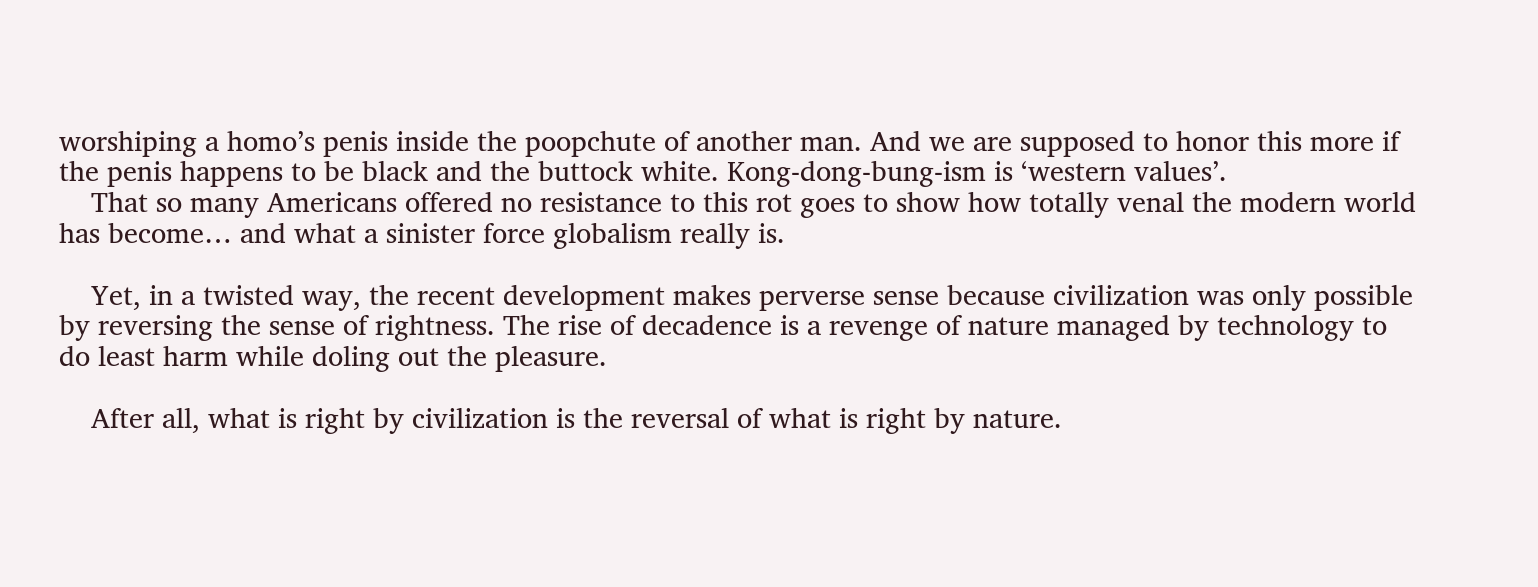worshiping a homo’s penis inside the poopchute of another man. And we are supposed to honor this more if the penis happens to be black and the buttock white. Kong-dong-bung-ism is ‘western values’.
    That so many Americans offered no resistance to this rot goes to show how totally venal the modern world has become… and what a sinister force globalism really is.

    Yet, in a twisted way, the recent development makes perverse sense because civilization was only possible by reversing the sense of rightness. The rise of decadence is a revenge of nature managed by technology to do least harm while doling out the pleasure.

    After all, what is right by civilization is the reversal of what is right by nature.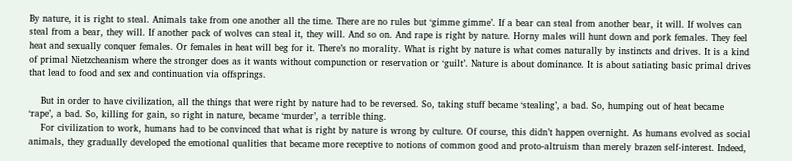By nature, it is right to steal. Animals take from one another all the time. There are no rules but ‘gimme gimme’. If a bear can steal from another bear, it will. If wolves can steal from a bear, they will. If another pack of wolves can steal it, they will. And so on. And rape is right by nature. Horny males will hunt down and pork females. They feel heat and sexually conquer females. Or females in heat will beg for it. There’s no morality. What is right by nature is what comes naturally by instincts and drives. It is a kind of primal Nietzcheanism where the stronger does as it wants without compunction or reservation or ‘guilt’. Nature is about dominance. It is about satiating basic primal drives that lead to food and sex and continuation via offsprings.

    But in order to have civilization, all the things that were right by nature had to be reversed. So, taking stuff became ‘stealing’, a bad. So, humping out of heat became ‘rape’, a bad. So, killing for gain, so right in nature, became ‘murder’, a terrible thing.
    For civilization to work, humans had to be convinced that what is right by nature is wrong by culture. Of course, this didn’t happen overnight. As humans evolved as social animals, they gradually developed the emotional qualities that became more receptive to notions of common good and proto-altruism than merely brazen self-interest. Indeed,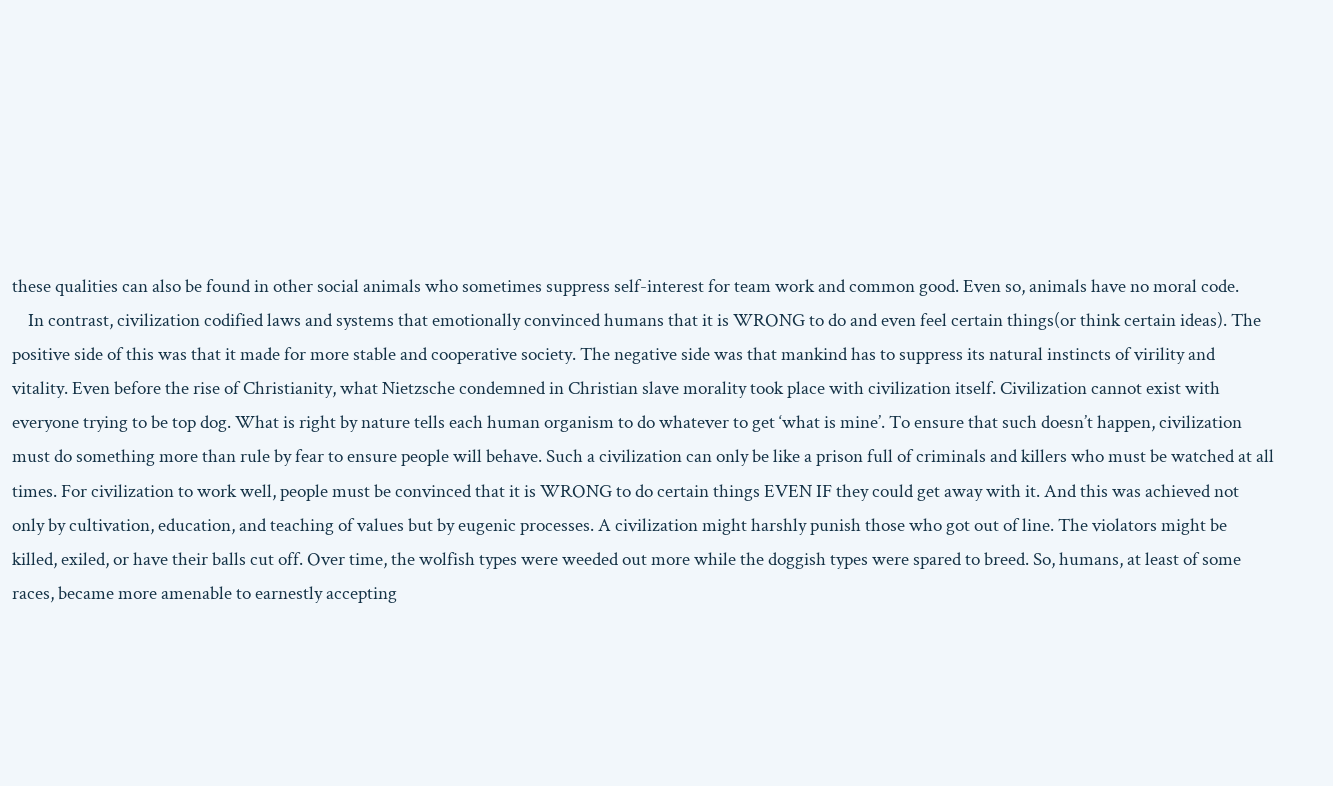these qualities can also be found in other social animals who sometimes suppress self-interest for team work and common good. Even so, animals have no moral code.
    In contrast, civilization codified laws and systems that emotionally convinced humans that it is WRONG to do and even feel certain things(or think certain ideas). The positive side of this was that it made for more stable and cooperative society. The negative side was that mankind has to suppress its natural instincts of virility and vitality. Even before the rise of Christianity, what Nietzsche condemned in Christian slave morality took place with civilization itself. Civilization cannot exist with everyone trying to be top dog. What is right by nature tells each human organism to do whatever to get ‘what is mine’. To ensure that such doesn’t happen, civilization must do something more than rule by fear to ensure people will behave. Such a civilization can only be like a prison full of criminals and killers who must be watched at all times. For civilization to work well, people must be convinced that it is WRONG to do certain things EVEN IF they could get away with it. And this was achieved not only by cultivation, education, and teaching of values but by eugenic processes. A civilization might harshly punish those who got out of line. The violators might be killed, exiled, or have their balls cut off. Over time, the wolfish types were weeded out more while the doggish types were spared to breed. So, humans, at least of some races, became more amenable to earnestly accepting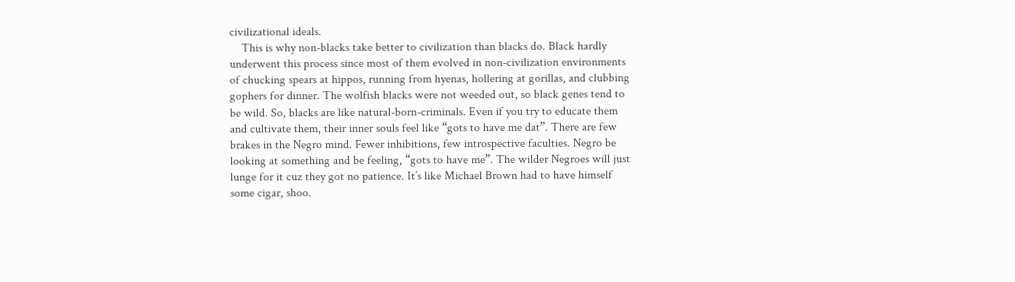civilizational ideals.
    This is why non-blacks take better to civilization than blacks do. Black hardly underwent this process since most of them evolved in non-civilization environments of chucking spears at hippos, running from hyenas, hollering at gorillas, and clubbing gophers for dinner. The wolfish blacks were not weeded out, so black genes tend to be wild. So, blacks are like natural-born-criminals. Even if you try to educate them and cultivate them, their inner souls feel like “gots to have me dat”. There are few brakes in the Negro mind. Fewer inhibitions, few introspective faculties. Negro be looking at something and be feeling, “gots to have me”. The wilder Negroes will just lunge for it cuz they got no patience. It’s like Michael Brown had to have himself some cigar, shoo.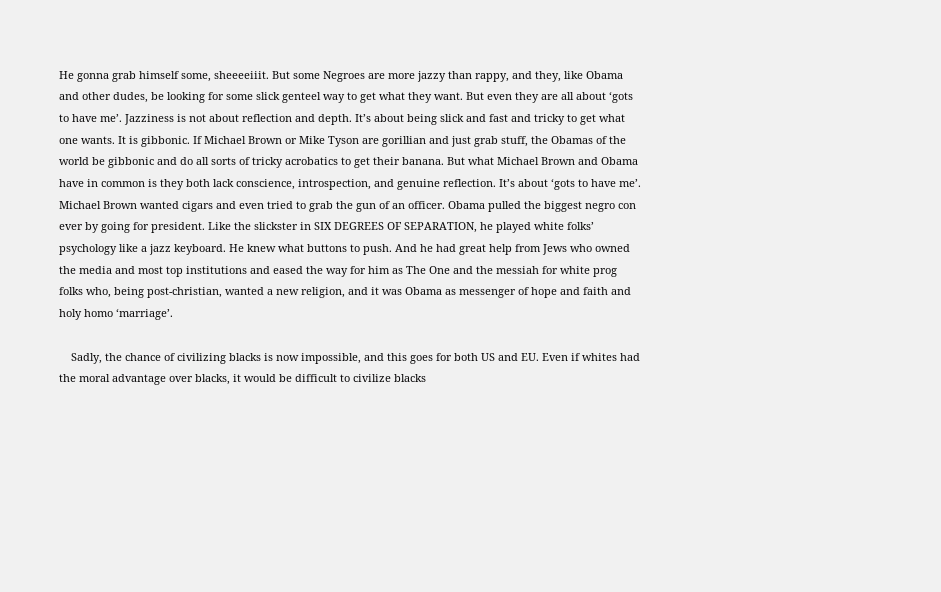He gonna grab himself some, sheeeeiiit. But some Negroes are more jazzy than rappy, and they, like Obama and other dudes, be looking for some slick genteel way to get what they want. But even they are all about ‘gots to have me’. Jazziness is not about reflection and depth. It’s about being slick and fast and tricky to get what one wants. It is gibbonic. If Michael Brown or Mike Tyson are gorillian and just grab stuff, the Obamas of the world be gibbonic and do all sorts of tricky acrobatics to get their banana. But what Michael Brown and Obama have in common is they both lack conscience, introspection, and genuine reflection. It’s about ‘gots to have me’. Michael Brown wanted cigars and even tried to grab the gun of an officer. Obama pulled the biggest negro con ever by going for president. Like the slickster in SIX DEGREES OF SEPARATION, he played white folks’ psychology like a jazz keyboard. He knew what buttons to push. And he had great help from Jews who owned the media and most top institutions and eased the way for him as The One and the messiah for white prog folks who, being post-christian, wanted a new religion, and it was Obama as messenger of hope and faith and holy homo ‘marriage’.

    Sadly, the chance of civilizing blacks is now impossible, and this goes for both US and EU. Even if whites had the moral advantage over blacks, it would be difficult to civilize blacks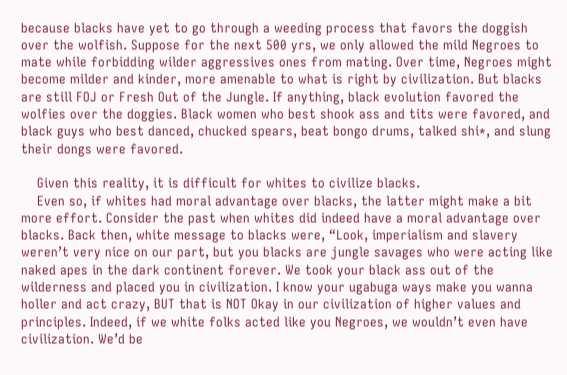because blacks have yet to go through a weeding process that favors the doggish over the wolfish. Suppose for the next 500 yrs, we only allowed the mild Negroes to mate while forbidding wilder aggressives ones from mating. Over time, Negroes might become milder and kinder, more amenable to what is right by civilization. But blacks are still FOJ or Fresh Out of the Jungle. If anything, black evolution favored the wolfies over the doggies. Black women who best shook ass and tits were favored, and black guys who best danced, chucked spears, beat bongo drums, talked shi*, and slung their dongs were favored.

    Given this reality, it is difficult for whites to civilize blacks.
    Even so, if whites had moral advantage over blacks, the latter might make a bit more effort. Consider the past when whites did indeed have a moral advantage over blacks. Back then, white message to blacks were, “Look, imperialism and slavery weren’t very nice on our part, but you blacks are jungle savages who were acting like naked apes in the dark continent forever. We took your black ass out of the wilderness and placed you in civilization. I know your ugabuga ways make you wanna holler and act crazy, BUT that is NOT Okay in our civilization of higher values and principles. Indeed, if we white folks acted like you Negroes, we wouldn’t even have civilization. We’d be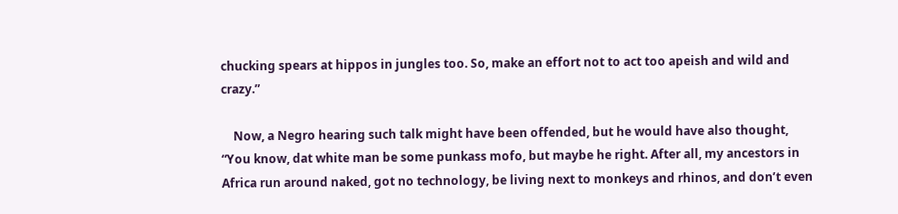chucking spears at hippos in jungles too. So, make an effort not to act too apeish and wild and crazy.”

    Now, a Negro hearing such talk might have been offended, but he would have also thought, “You know, dat white man be some punkass mofo, but maybe he right. After all, my ancestors in Africa run around naked, got no technology, be living next to monkeys and rhinos, and don’t even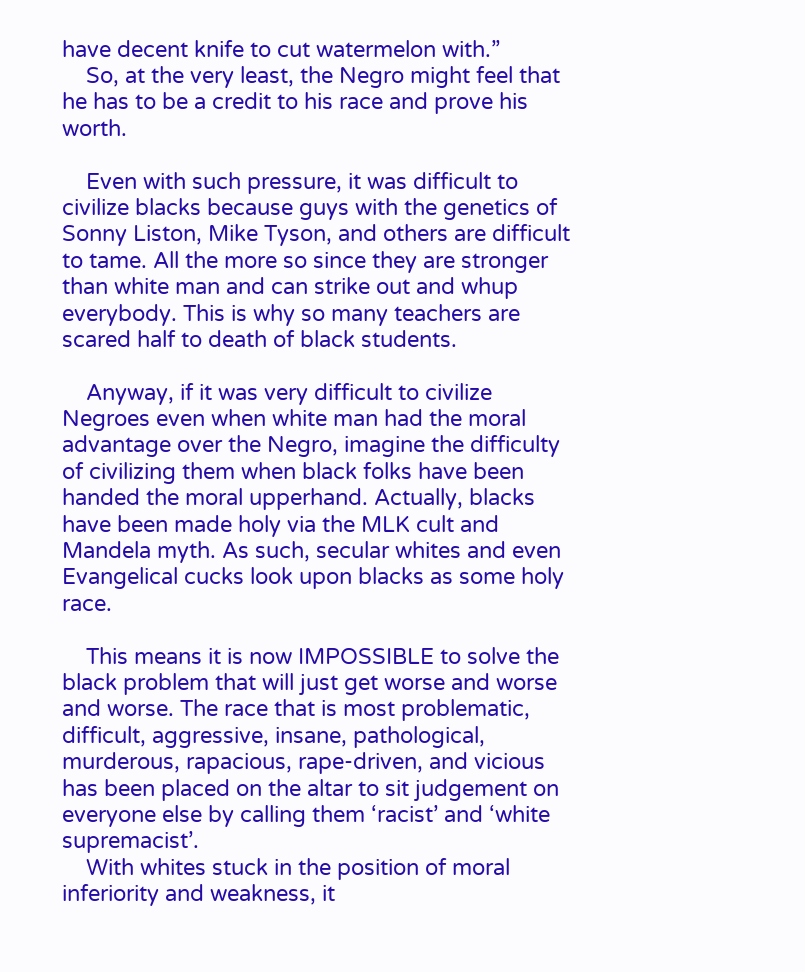have decent knife to cut watermelon with.”
    So, at the very least, the Negro might feel that he has to be a credit to his race and prove his worth.

    Even with such pressure, it was difficult to civilize blacks because guys with the genetics of Sonny Liston, Mike Tyson, and others are difficult to tame. All the more so since they are stronger than white man and can strike out and whup everybody. This is why so many teachers are scared half to death of black students.

    Anyway, if it was very difficult to civilize Negroes even when white man had the moral advantage over the Negro, imagine the difficulty of civilizing them when black folks have been handed the moral upperhand. Actually, blacks have been made holy via the MLK cult and Mandela myth. As such, secular whites and even Evangelical cucks look upon blacks as some holy race.

    This means it is now IMPOSSIBLE to solve the black problem that will just get worse and worse and worse. The race that is most problematic, difficult, aggressive, insane, pathological, murderous, rapacious, rape-driven, and vicious has been placed on the altar to sit judgement on everyone else by calling them ‘racist’ and ‘white supremacist’.
    With whites stuck in the position of moral inferiority and weakness, it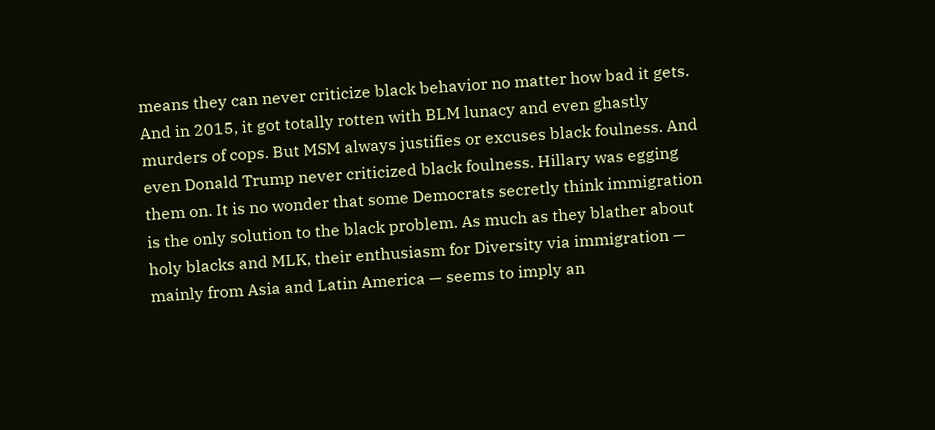means they can never criticize black behavior no matter how bad it gets. And in 2015, it got totally rotten with BLM lunacy and even ghastly murders of cops. But MSM always justifies or excuses black foulness. And even Donald Trump never criticized black foulness. Hillary was egging them on. It is no wonder that some Democrats secretly think immigration is the only solution to the black problem. As much as they blather about holy blacks and MLK, their enthusiasm for Diversity via immigration — mainly from Asia and Latin America — seems to imply an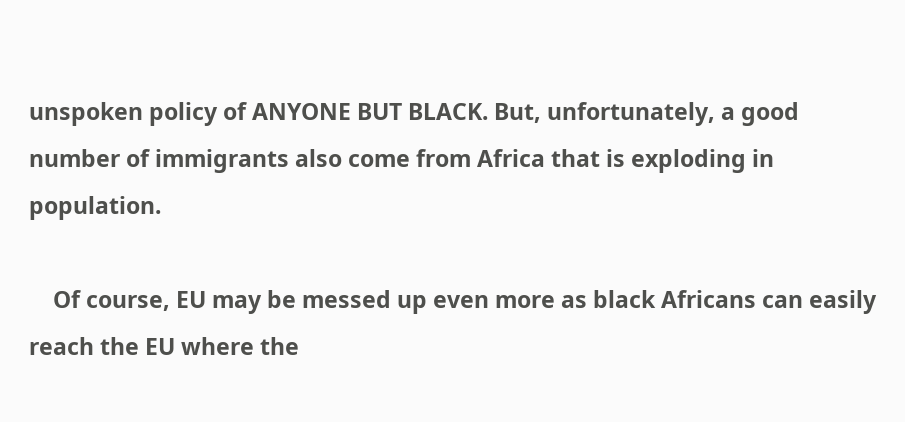unspoken policy of ANYONE BUT BLACK. But, unfortunately, a good number of immigrants also come from Africa that is exploding in population.

    Of course, EU may be messed up even more as black Africans can easily reach the EU where the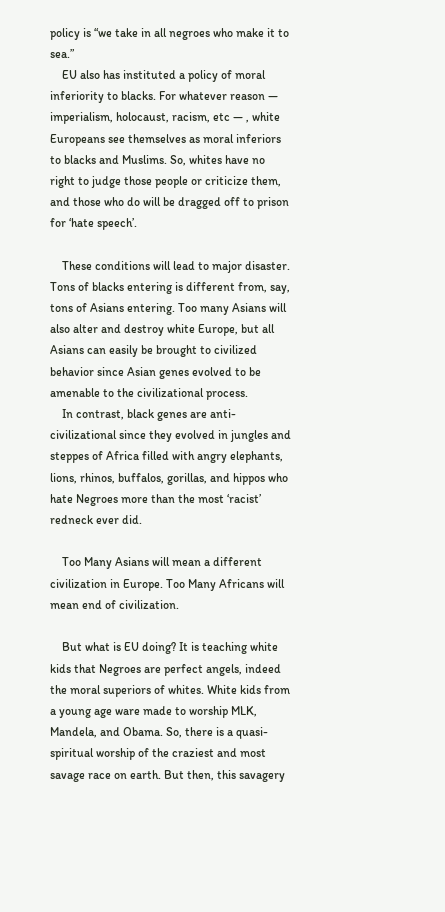policy is “we take in all negroes who make it to sea.”
    EU also has instituted a policy of moral inferiority to blacks. For whatever reason — imperialism, holocaust, racism, etc — , white Europeans see themselves as moral inferiors to blacks and Muslims. So, whites have no right to judge those people or criticize them, and those who do will be dragged off to prison for ‘hate speech’.

    These conditions will lead to major disaster. Tons of blacks entering is different from, say, tons of Asians entering. Too many Asians will also alter and destroy white Europe, but all Asians can easily be brought to civilized behavior since Asian genes evolved to be amenable to the civilizational process.
    In contrast, black genes are anti-civilizational since they evolved in jungles and steppes of Africa filled with angry elephants, lions, rhinos, buffalos, gorillas, and hippos who hate Negroes more than the most ‘racist’ redneck ever did.

    Too Many Asians will mean a different civilization in Europe. Too Many Africans will mean end of civilization.

    But what is EU doing? It is teaching white kids that Negroes are perfect angels, indeed the moral superiors of whites. White kids from a young age ware made to worship MLK, Mandela, and Obama. So, there is a quasi-spiritual worship of the craziest and most savage race on earth. But then, this savagery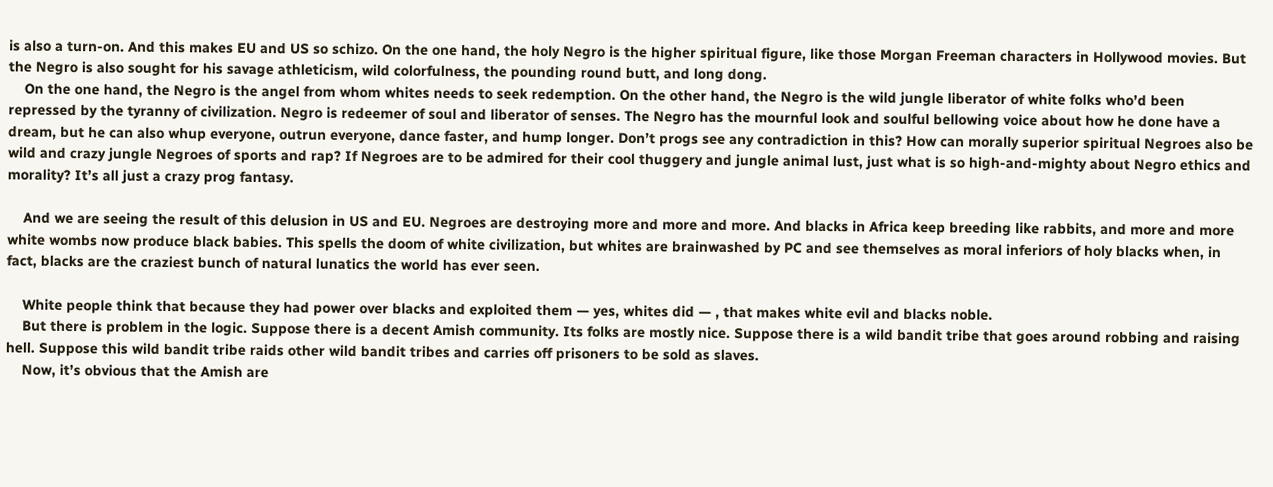is also a turn-on. And this makes EU and US so schizo. On the one hand, the holy Negro is the higher spiritual figure, like those Morgan Freeman characters in Hollywood movies. But the Negro is also sought for his savage athleticism, wild colorfulness, the pounding round butt, and long dong.
    On the one hand, the Negro is the angel from whom whites needs to seek redemption. On the other hand, the Negro is the wild jungle liberator of white folks who’d been repressed by the tyranny of civilization. Negro is redeemer of soul and liberator of senses. The Negro has the mournful look and soulful bellowing voice about how he done have a dream, but he can also whup everyone, outrun everyone, dance faster, and hump longer. Don’t progs see any contradiction in this? How can morally superior spiritual Negroes also be wild and crazy jungle Negroes of sports and rap? If Negroes are to be admired for their cool thuggery and jungle animal lust, just what is so high-and-mighty about Negro ethics and morality? It’s all just a crazy prog fantasy.

    And we are seeing the result of this delusion in US and EU. Negroes are destroying more and more and more. And blacks in Africa keep breeding like rabbits, and more and more white wombs now produce black babies. This spells the doom of white civilization, but whites are brainwashed by PC and see themselves as moral inferiors of holy blacks when, in fact, blacks are the craziest bunch of natural lunatics the world has ever seen.

    White people think that because they had power over blacks and exploited them — yes, whites did — , that makes white evil and blacks noble.
    But there is problem in the logic. Suppose there is a decent Amish community. Its folks are mostly nice. Suppose there is a wild bandit tribe that goes around robbing and raising hell. Suppose this wild bandit tribe raids other wild bandit tribes and carries off prisoners to be sold as slaves.
    Now, it’s obvious that the Amish are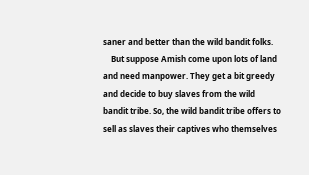saner and better than the wild bandit folks.
    But suppose Amish come upon lots of land and need manpower. They get a bit greedy and decide to buy slaves from the wild bandit tribe. So, the wild bandit tribe offers to sell as slaves their captives who themselves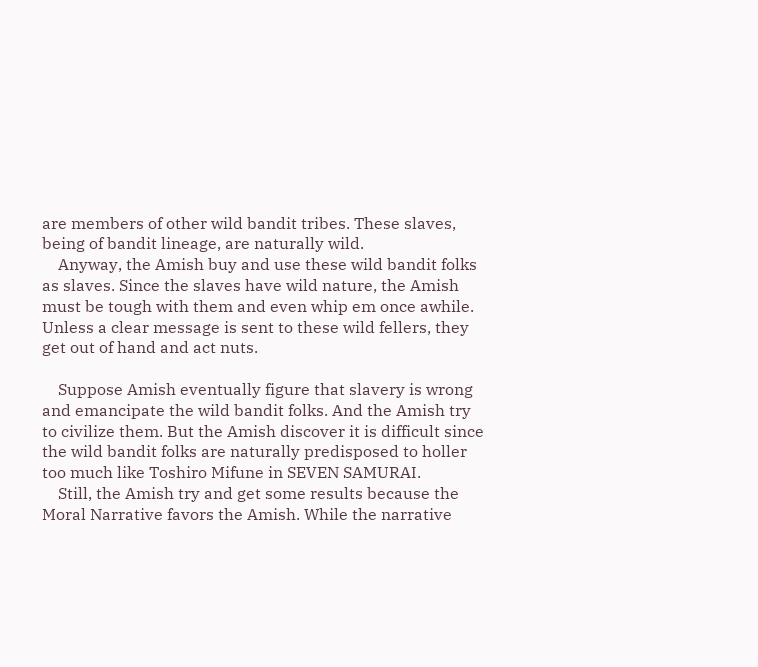are members of other wild bandit tribes. These slaves, being of bandit lineage, are naturally wild.
    Anyway, the Amish buy and use these wild bandit folks as slaves. Since the slaves have wild nature, the Amish must be tough with them and even whip em once awhile. Unless a clear message is sent to these wild fellers, they get out of hand and act nuts.

    Suppose Amish eventually figure that slavery is wrong and emancipate the wild bandit folks. And the Amish try to civilize them. But the Amish discover it is difficult since the wild bandit folks are naturally predisposed to holler too much like Toshiro Mifune in SEVEN SAMURAI.
    Still, the Amish try and get some results because the Moral Narrative favors the Amish. While the narrative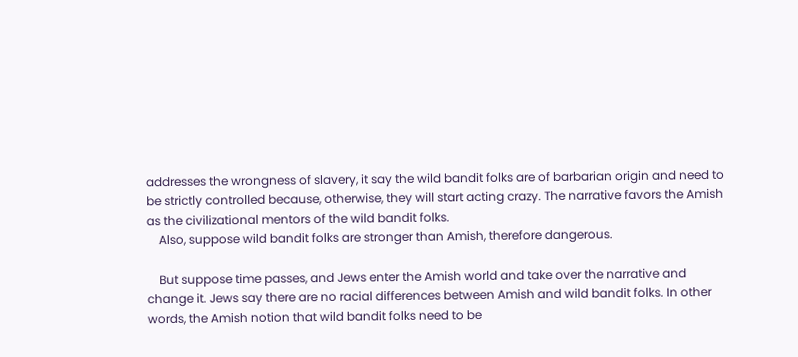addresses the wrongness of slavery, it say the wild bandit folks are of barbarian origin and need to be strictly controlled because, otherwise, they will start acting crazy. The narrative favors the Amish as the civilizational mentors of the wild bandit folks.
    Also, suppose wild bandit folks are stronger than Amish, therefore dangerous.

    But suppose time passes, and Jews enter the Amish world and take over the narrative and change it. Jews say there are no racial differences between Amish and wild bandit folks. In other words, the Amish notion that wild bandit folks need to be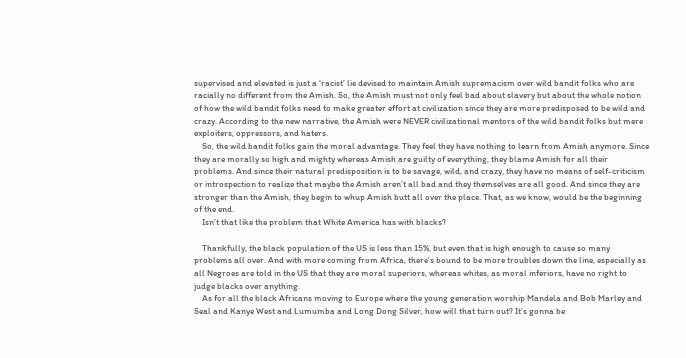supervised and elevated is just a ‘racist’ lie devised to maintain Amish supremacism over wild bandit folks who are racially no different from the Amish. So, the Amish must not only feel bad about slavery but about the whole notion of how the wild bandit folks need to make greater effort at civilization since they are more predisposed to be wild and crazy. According to the new narrative, the Amish were NEVER civilizational mentors of the wild bandit folks but mere exploiters, oppressors, and haters.
    So, the wild bandit folks gain the moral advantage. They feel they have nothing to learn from Amish anymore. Since they are morally so high and mighty whereas Amish are guilty of everything, they blame Amish for all their problems. And since their natural predisposition is to be savage, wild, and crazy, they have no means of self-criticism or introspection to realize that maybe the Amish aren’t all bad and they themselves are all good. And since they are stronger than the Amish, they begin to whup Amish butt all over the place. That, as we know, would be the beginning of the end.
    Isn’t that like the problem that White America has with blacks?

    Thankfully, the black population of the US is less than 15%, but even that is high enough to cause so many problems all over. And with more coming from Africa, there’s bound to be more troubles down the line, especially as all Negroes are told in the US that they are moral superiors, whereas whites, as moral inferiors, have no right to judge blacks over anything.
    As for all the black Africans moving to Europe where the young generation worship Mandela and Bob Marley and Seal and Kanye West and Lumumba and Long Dong Silver, how will that turn out? It’s gonna be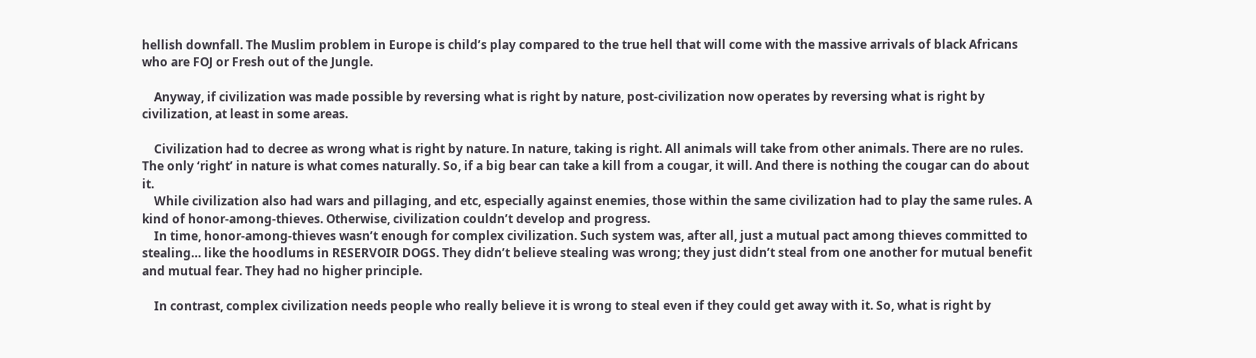hellish downfall. The Muslim problem in Europe is child’s play compared to the true hell that will come with the massive arrivals of black Africans who are FOJ or Fresh out of the Jungle.

    Anyway, if civilization was made possible by reversing what is right by nature, post-civilization now operates by reversing what is right by civilization, at least in some areas.

    Civilization had to decree as wrong what is right by nature. In nature, taking is right. All animals will take from other animals. There are no rules. The only ‘right’ in nature is what comes naturally. So, if a big bear can take a kill from a cougar, it will. And there is nothing the cougar can do about it.
    While civilization also had wars and pillaging, and etc, especially against enemies, those within the same civilization had to play the same rules. A kind of honor-among-thieves. Otherwise, civilization couldn’t develop and progress.
    In time, honor-among-thieves wasn’t enough for complex civilization. Such system was, after all, just a mutual pact among thieves committed to stealing… like the hoodlums in RESERVOIR DOGS. They didn’t believe stealing was wrong; they just didn’t steal from one another for mutual benefit and mutual fear. They had no higher principle.

    In contrast, complex civilization needs people who really believe it is wrong to steal even if they could get away with it. So, what is right by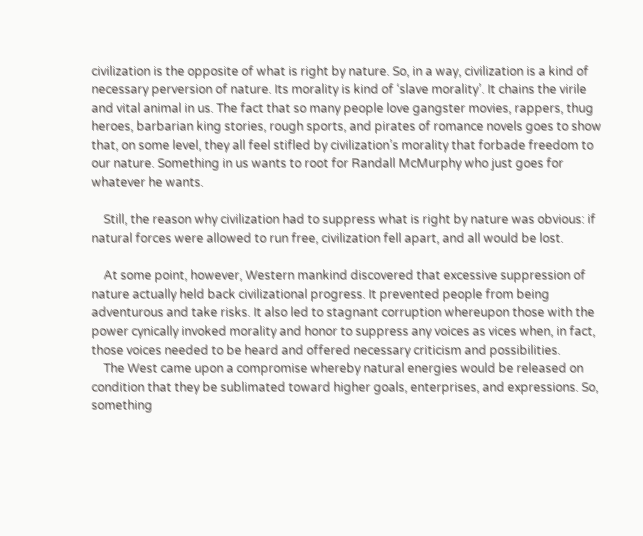civilization is the opposite of what is right by nature. So, in a way, civilization is a kind of necessary perversion of nature. Its morality is kind of ‘slave morality’. It chains the virile and vital animal in us. The fact that so many people love gangster movies, rappers, thug heroes, barbarian king stories, rough sports, and pirates of romance novels goes to show that, on some level, they all feel stifled by civilization’s morality that forbade freedom to our nature. Something in us wants to root for Randall McMurphy who just goes for whatever he wants.

    Still, the reason why civilization had to suppress what is right by nature was obvious: if natural forces were allowed to run free, civilization fell apart, and all would be lost.

    At some point, however, Western mankind discovered that excessive suppression of nature actually held back civilizational progress. It prevented people from being adventurous and take risks. It also led to stagnant corruption whereupon those with the power cynically invoked morality and honor to suppress any voices as vices when, in fact, those voices needed to be heard and offered necessary criticism and possibilities.
    The West came upon a compromise whereby natural energies would be released on condition that they be sublimated toward higher goals, enterprises, and expressions. So, something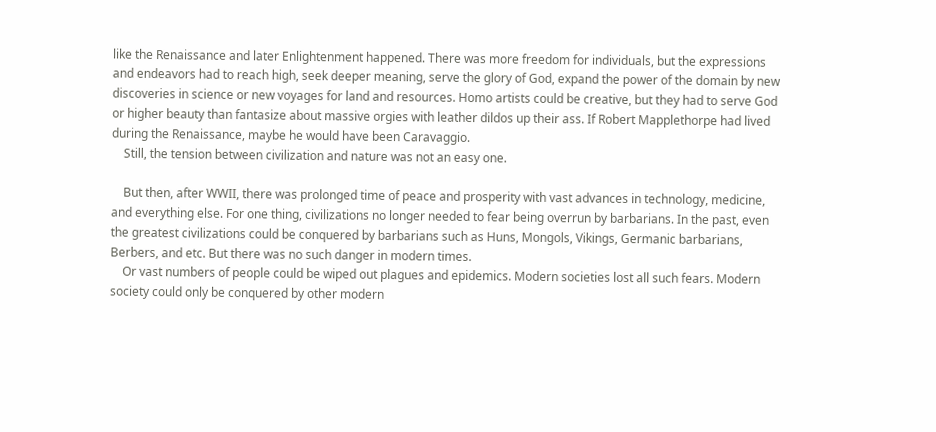like the Renaissance and later Enlightenment happened. There was more freedom for individuals, but the expressions and endeavors had to reach high, seek deeper meaning, serve the glory of God, expand the power of the domain by new discoveries in science or new voyages for land and resources. Homo artists could be creative, but they had to serve God or higher beauty than fantasize about massive orgies with leather dildos up their ass. If Robert Mapplethorpe had lived during the Renaissance, maybe he would have been Caravaggio.
    Still, the tension between civilization and nature was not an easy one.

    But then, after WWII, there was prolonged time of peace and prosperity with vast advances in technology, medicine, and everything else. For one thing, civilizations no longer needed to fear being overrun by barbarians. In the past, even the greatest civilizations could be conquered by barbarians such as Huns, Mongols, Vikings, Germanic barbarians, Berbers, and etc. But there was no such danger in modern times.
    Or vast numbers of people could be wiped out plagues and epidemics. Modern societies lost all such fears. Modern society could only be conquered by other modern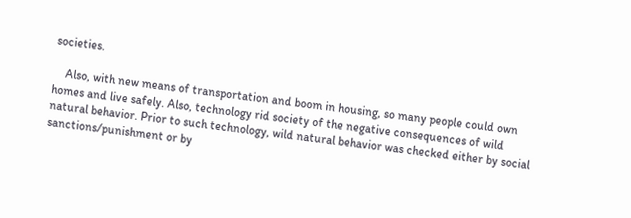societies.

    Also, with new means of transportation and boom in housing, so many people could own homes and live safely. Also, technology rid society of the negative consequences of wild natural behavior. Prior to such technology, wild natural behavior was checked either by social sanctions/punishment or by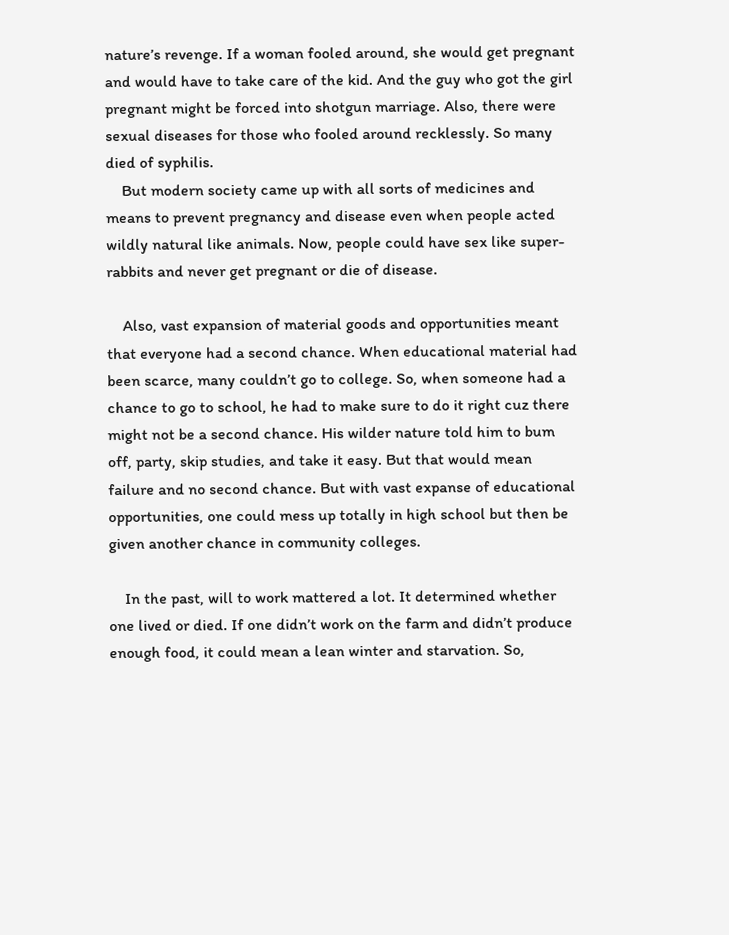nature’s revenge. If a woman fooled around, she would get pregnant and would have to take care of the kid. And the guy who got the girl pregnant might be forced into shotgun marriage. Also, there were sexual diseases for those who fooled around recklessly. So many died of syphilis.
    But modern society came up with all sorts of medicines and means to prevent pregnancy and disease even when people acted wildly natural like animals. Now, people could have sex like super-rabbits and never get pregnant or die of disease.

    Also, vast expansion of material goods and opportunities meant that everyone had a second chance. When educational material had been scarce, many couldn’t go to college. So, when someone had a chance to go to school, he had to make sure to do it right cuz there might not be a second chance. His wilder nature told him to bum off, party, skip studies, and take it easy. But that would mean failure and no second chance. But with vast expanse of educational opportunities, one could mess up totally in high school but then be given another chance in community colleges.

    In the past, will to work mattered a lot. It determined whether one lived or died. If one didn’t work on the farm and didn’t produce enough food, it could mean a lean winter and starvation. So,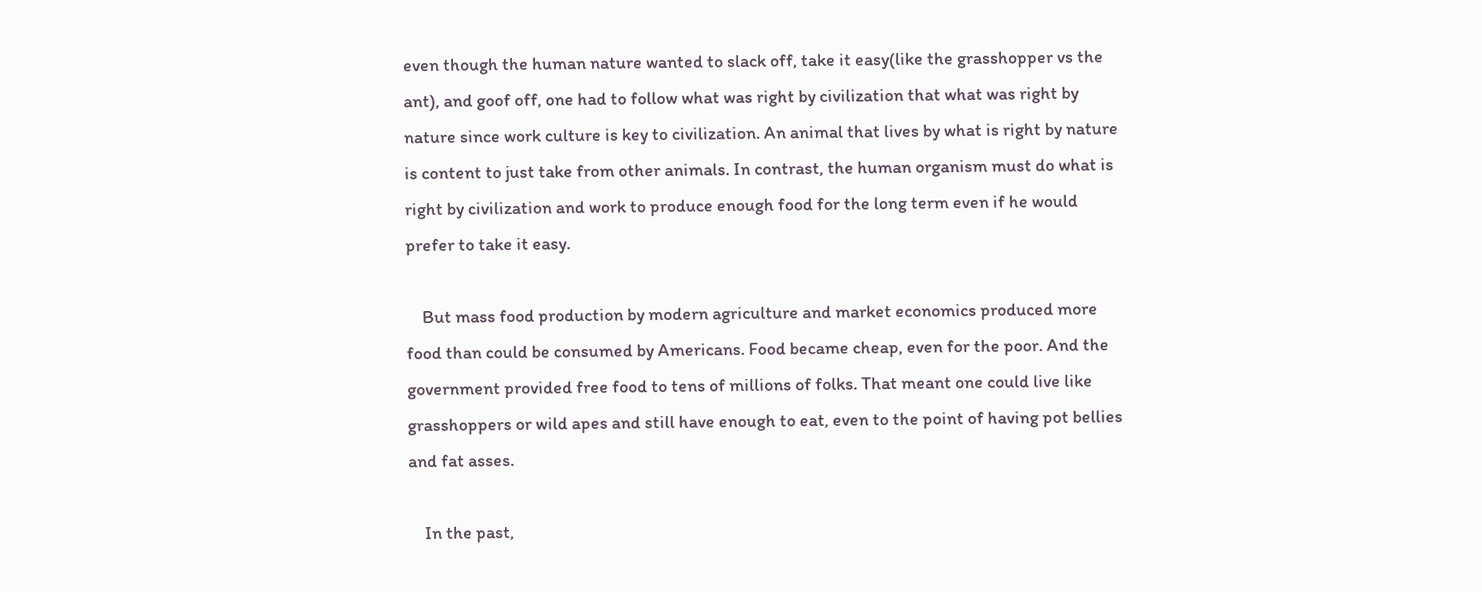even though the human nature wanted to slack off, take it easy(like the grasshopper vs the ant), and goof off, one had to follow what was right by civilization that what was right by nature since work culture is key to civilization. An animal that lives by what is right by nature is content to just take from other animals. In contrast, the human organism must do what is right by civilization and work to produce enough food for the long term even if he would prefer to take it easy.

    But mass food production by modern agriculture and market economics produced more food than could be consumed by Americans. Food became cheap, even for the poor. And the government provided free food to tens of millions of folks. That meant one could live like grasshoppers or wild apes and still have enough to eat, even to the point of having pot bellies and fat asses.

    In the past,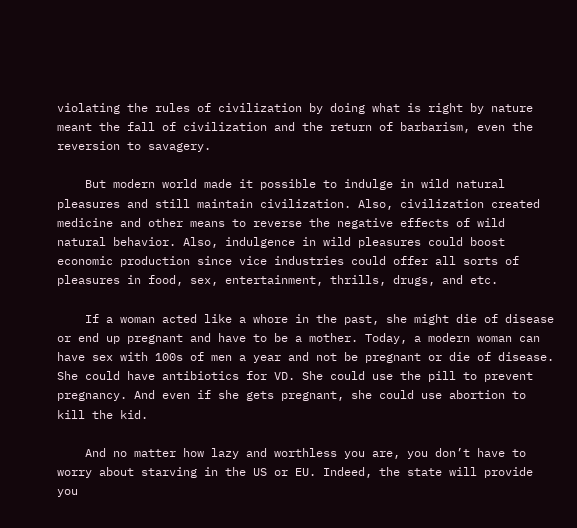violating the rules of civilization by doing what is right by nature meant the fall of civilization and the return of barbarism, even the reversion to savagery.

    But modern world made it possible to indulge in wild natural pleasures and still maintain civilization. Also, civilization created medicine and other means to reverse the negative effects of wild natural behavior. Also, indulgence in wild pleasures could boost economic production since vice industries could offer all sorts of pleasures in food, sex, entertainment, thrills, drugs, and etc.

    If a woman acted like a whore in the past, she might die of disease or end up pregnant and have to be a mother. Today, a modern woman can have sex with 100s of men a year and not be pregnant or die of disease. She could have antibiotics for VD. She could use the pill to prevent pregnancy. And even if she gets pregnant, she could use abortion to kill the kid.

    And no matter how lazy and worthless you are, you don’t have to worry about starving in the US or EU. Indeed, the state will provide you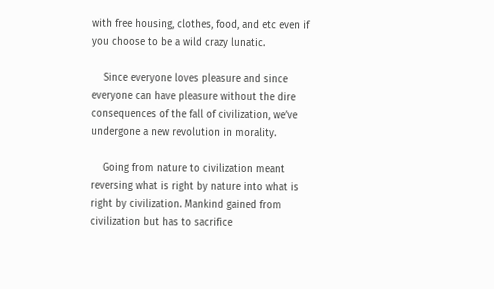with free housing, clothes, food, and etc even if you choose to be a wild crazy lunatic.

    Since everyone loves pleasure and since everyone can have pleasure without the dire consequences of the fall of civilization, we’ve undergone a new revolution in morality.

    Going from nature to civilization meant reversing what is right by nature into what is right by civilization. Mankind gained from civilization but has to sacrifice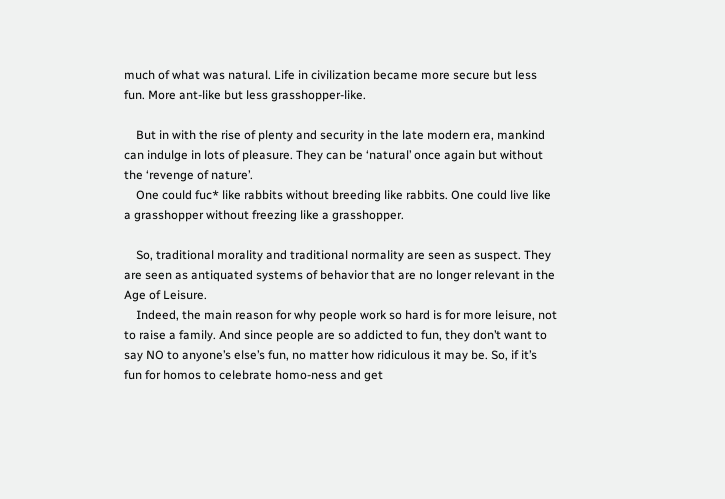much of what was natural. Life in civilization became more secure but less fun. More ant-like but less grasshopper-like.

    But in with the rise of plenty and security in the late modern era, mankind can indulge in lots of pleasure. They can be ‘natural’ once again but without the ‘revenge of nature’.
    One could fuc* like rabbits without breeding like rabbits. One could live like a grasshopper without freezing like a grasshopper.

    So, traditional morality and traditional normality are seen as suspect. They are seen as antiquated systems of behavior that are no longer relevant in the Age of Leisure.
    Indeed, the main reason for why people work so hard is for more leisure, not to raise a family. And since people are so addicted to fun, they don’t want to say NO to anyone’s else’s fun, no matter how ridiculous it may be. So, if it’s fun for homos to celebrate homo-ness and get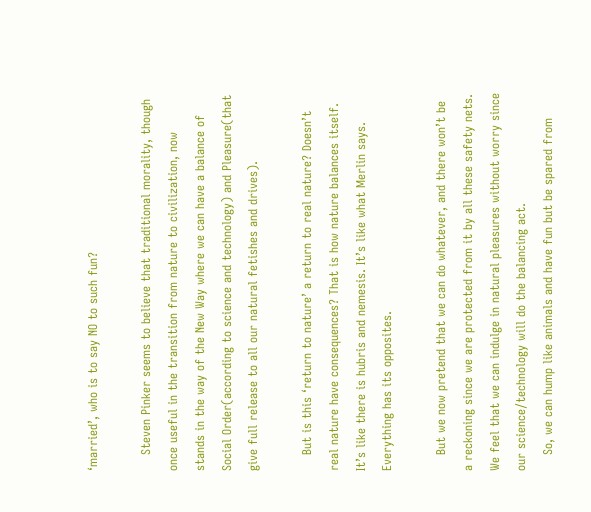‘married’, who is to say NO to such fun?

    Steven Pinker seems to believe that traditional morality, though once useful in the transition from nature to civilization, now stands in the way of the New Way where we can have a balance of Social Order(according to science and technology) and Pleasure(that give full release to all our natural fetishes and drives).

    But is this ‘return to nature’ a return to real nature? Doesn’t real nature have consequences? That is how nature balances itself. It’s like there is hubris and nemesis. It’s like what Merlin says. Everything has its opposites.

    But we now pretend that we can do whatever, and there won’t be a reckoning since we are protected from it by all these safety nets. We feel that we can indulge in natural pleasures without worry since our science/technology will do the balancing act.
    So, we can hump like animals and have fun but be spared from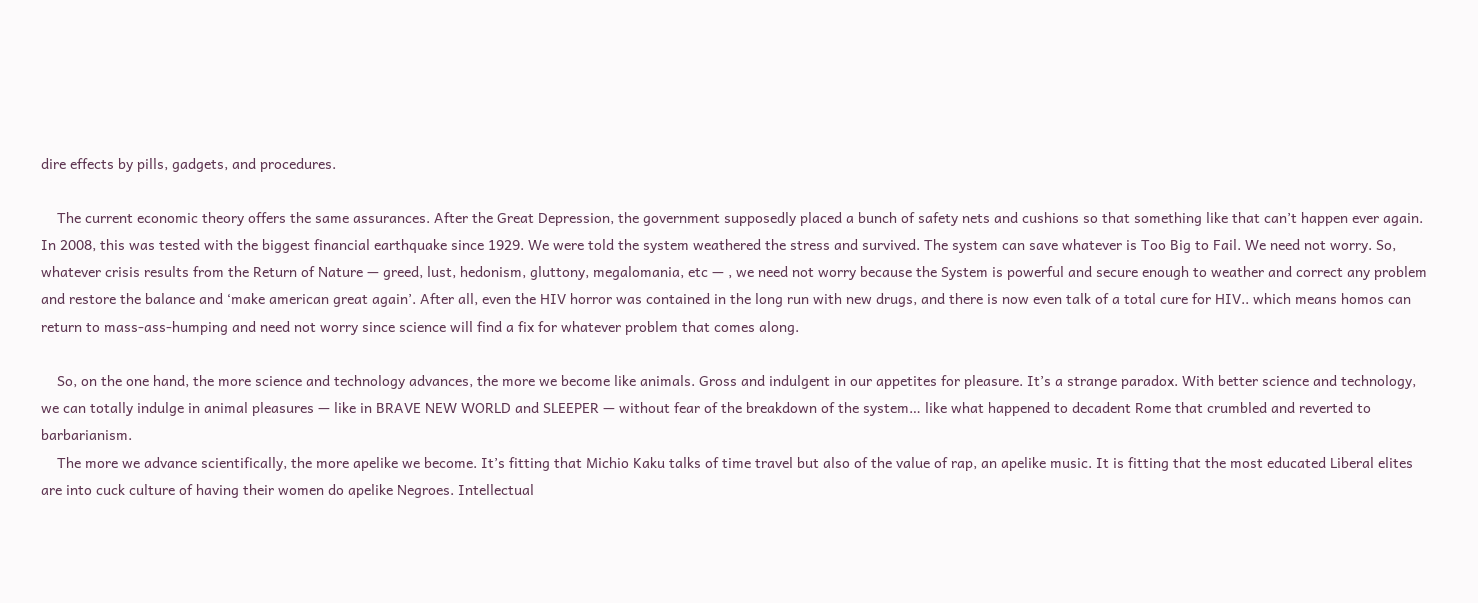dire effects by pills, gadgets, and procedures.

    The current economic theory offers the same assurances. After the Great Depression, the government supposedly placed a bunch of safety nets and cushions so that something like that can’t happen ever again. In 2008, this was tested with the biggest financial earthquake since 1929. We were told the system weathered the stress and survived. The system can save whatever is Too Big to Fail. We need not worry. So, whatever crisis results from the Return of Nature — greed, lust, hedonism, gluttony, megalomania, etc — , we need not worry because the System is powerful and secure enough to weather and correct any problem and restore the balance and ‘make american great again’. After all, even the HIV horror was contained in the long run with new drugs, and there is now even talk of a total cure for HIV.. which means homos can return to mass-ass-humping and need not worry since science will find a fix for whatever problem that comes along.

    So, on the one hand, the more science and technology advances, the more we become like animals. Gross and indulgent in our appetites for pleasure. It’s a strange paradox. With better science and technology, we can totally indulge in animal pleasures — like in BRAVE NEW WORLD and SLEEPER — without fear of the breakdown of the system… like what happened to decadent Rome that crumbled and reverted to barbarianism.
    The more we advance scientifically, the more apelike we become. It’s fitting that Michio Kaku talks of time travel but also of the value of rap, an apelike music. It is fitting that the most educated Liberal elites are into cuck culture of having their women do apelike Negroes. Intellectual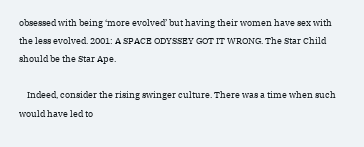obsessed with being ‘more evolved’ but having their women have sex with the less evolved. 2001: A SPACE ODYSSEY GOT IT WRONG. The Star Child should be the Star Ape.

    Indeed, consider the rising swinger culture. There was a time when such would have led to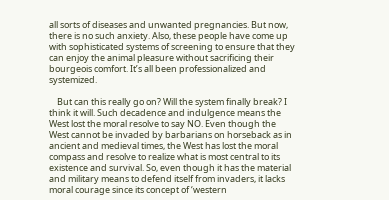all sorts of diseases and unwanted pregnancies. But now, there is no such anxiety. Also, these people have come up with sophisticated systems of screening to ensure that they can enjoy the animal pleasure without sacrificing their bourgeois comfort. It’s all been professionalized and systemized.

    But can this really go on? Will the system finally break? I think it will. Such decadence and indulgence means the West lost the moral resolve to say NO. Even though the West cannot be invaded by barbarians on horseback as in ancient and medieval times, the West has lost the moral compass and resolve to realize what is most central to its existence and survival. So, even though it has the material and military means to defend itself from invaders, it lacks moral courage since its concept of ‘western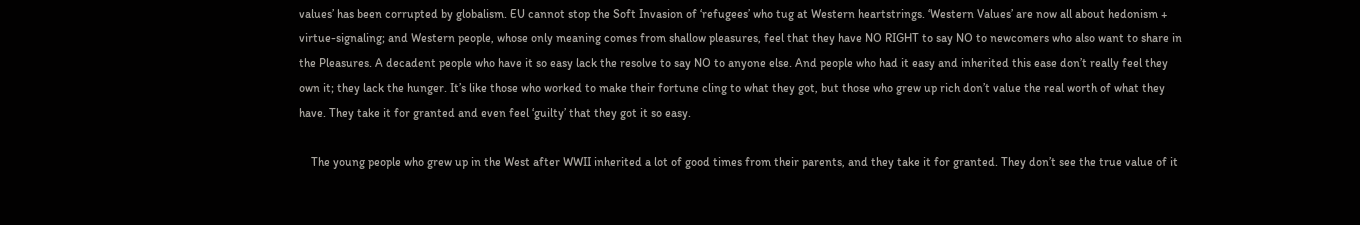values’ has been corrupted by globalism. EU cannot stop the Soft Invasion of ‘refugees’ who tug at Western heartstrings. ‘Western Values’ are now all about hedonism + virtue-signaling; and Western people, whose only meaning comes from shallow pleasures, feel that they have NO RIGHT to say NO to newcomers who also want to share in the Pleasures. A decadent people who have it so easy lack the resolve to say NO to anyone else. And people who had it easy and inherited this ease don’t really feel they own it; they lack the hunger. It’s like those who worked to make their fortune cling to what they got, but those who grew up rich don’t value the real worth of what they have. They take it for granted and even feel ‘guilty’ that they got it so easy.

    The young people who grew up in the West after WWII inherited a lot of good times from their parents, and they take it for granted. They don’t see the true value of it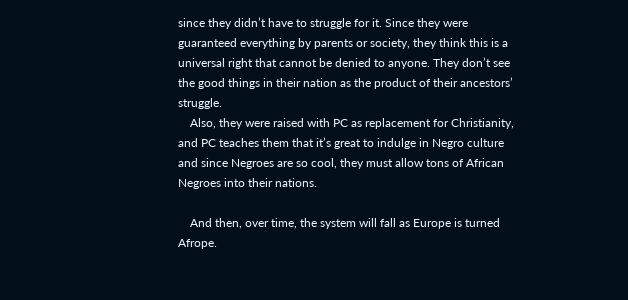since they didn’t have to struggle for it. Since they were guaranteed everything by parents or society, they think this is a universal right that cannot be denied to anyone. They don’t see the good things in their nation as the product of their ancestors’ struggle.
    Also, they were raised with PC as replacement for Christianity, and PC teaches them that it’s great to indulge in Negro culture and since Negroes are so cool, they must allow tons of African Negroes into their nations.

    And then, over time, the system will fall as Europe is turned Afrope.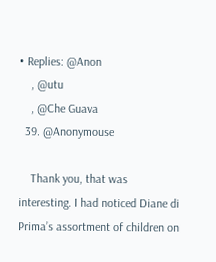• Replies: @Anon
    , @utu
    , @Che Guava
  39. @Anonymouse

    Thank you, that was interesting. I had noticed Diane di Prima’s assortment of children on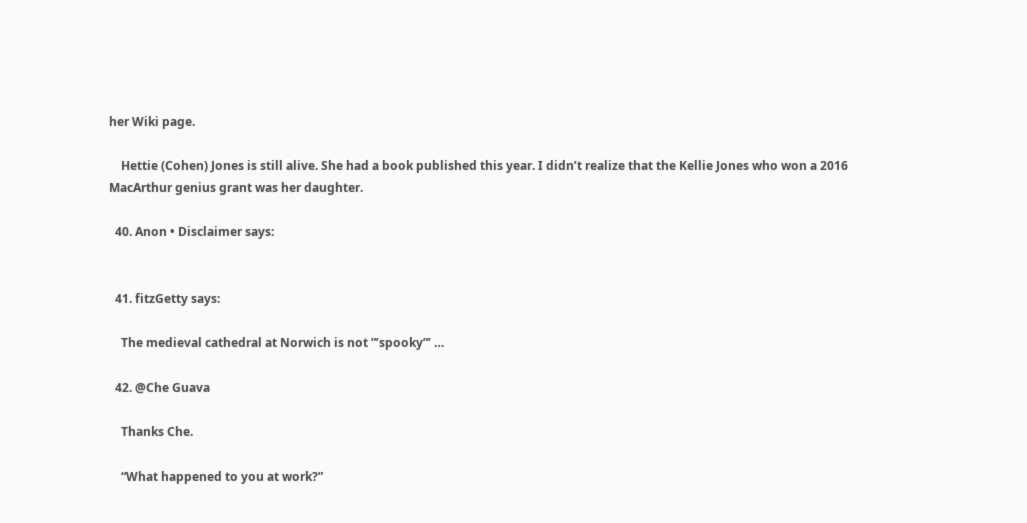her Wiki page.

    Hettie (Cohen) Jones is still alive. She had a book published this year. I didn’t realize that the Kellie Jones who won a 2016 MacArthur genius grant was her daughter.

  40. Anon • Disclaimer says:


  41. fitzGetty says:

    The medieval cathedral at Norwich is not ”’spooky”’ …

  42. @Che Guava

    Thanks Che.

    “What happened to you at work?”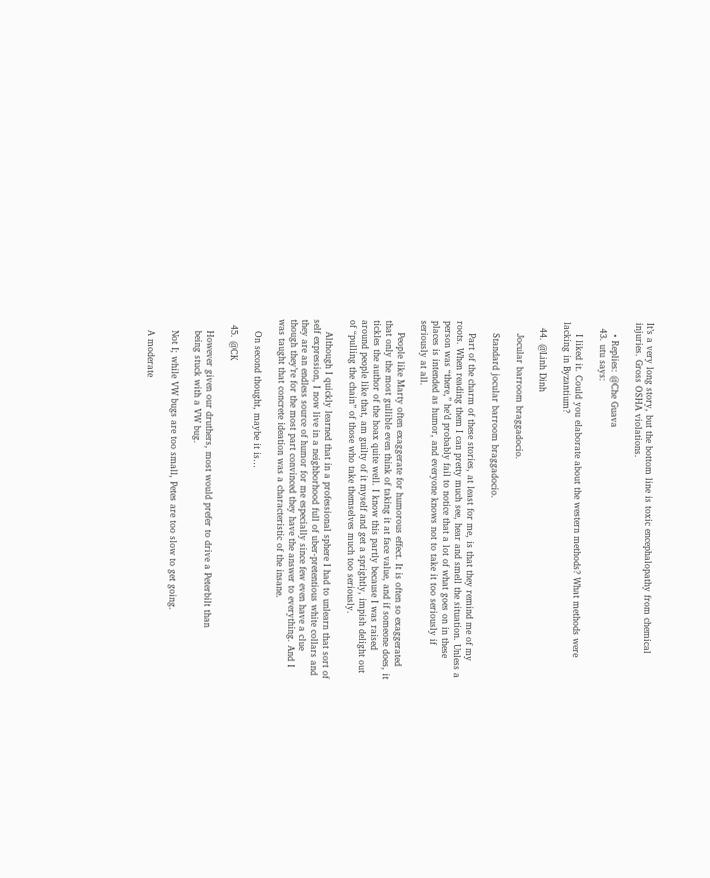It’s a very long story, but the bottom line is toxic encephalopathy from chemical injuries. Gross OSHA violations.

    • Replies: @Che Guava
  43. utu says:

    I liked it. Could you elaborate about the western methods? What methods were lacking in Byzantium?

  44. @Linh Dinh

    Jocular barroom braggadocio.

    Standard jocular barroom braggadocio.

    Part of the charm of these stories, at least for me, is that they remind me of my roots. When reading them I can pretty much see, hear and smell the situation. Unless a person was “there,” he’d probably fail to notice that a lot of what goes on in these places is intended as humor, and everyone knows not to take it too seriously if seriously at all.

    People like Marty often exaggerate for humorous effect. It is often so exaggerated that only the most gullible even think of taking it at face value, and if someone does, it tickles the author of the hoax quite well. I know this partly because I was raised around people like that, am guilty of it myself and get a sprightly, impish delight out of “pulling the chain” of those who take themselves much too seriously.

    Although I quickly learned that in a professional sphere I had to unlearn that sort of self expression, I now live in a neighborhood full of uber-pretentious white collars and they are an endless source of humor for me especially since few even have a clue though they’re for the most part convinced they have the answer to everything. And I was taught that concrete ideation was a characteristic of the insane.

    On second thought, maybe it is…

  45. @CK

    However given our druthers, most would prefer to drive a Peterbilt than
    being stuck with a VW bug.

    Not I; while VW bugs are too small, Petes are too slow to get going.

    A moderate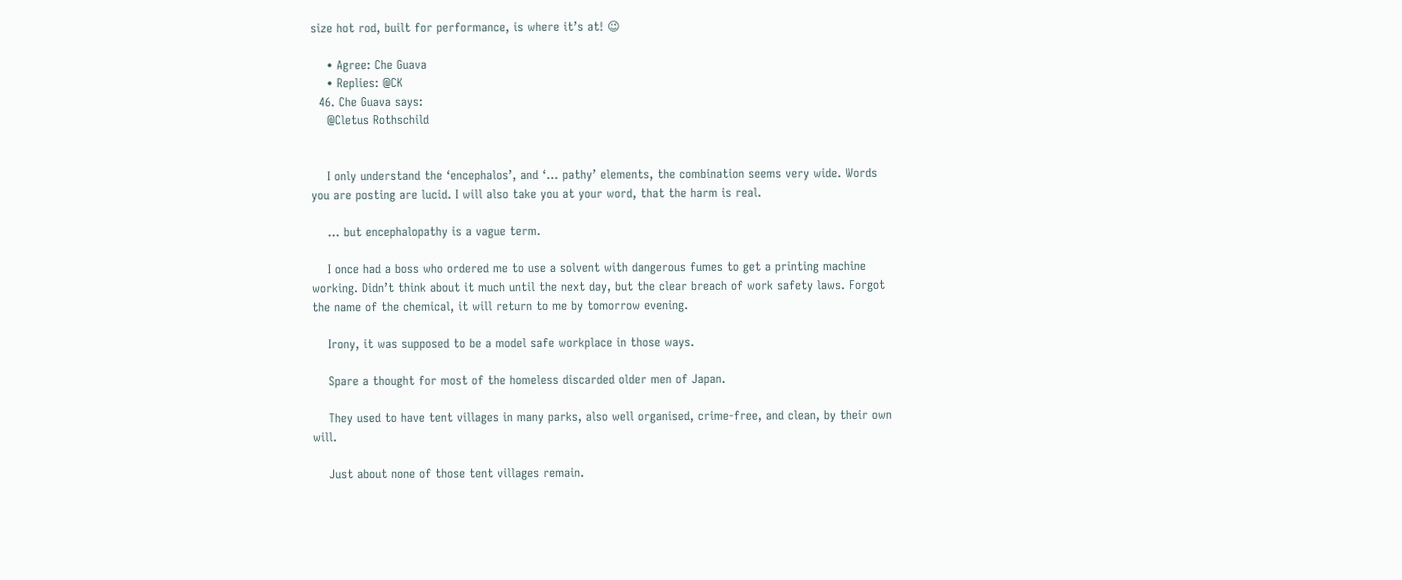size hot rod, built for performance, is where it’s at! 😉

    • Agree: Che Guava
    • Replies: @CK
  46. Che Guava says:
    @Cletus Rothschild


    I only understand the ‘encephalos’, and ‘… pathy’ elements, the combination seems very wide. Words you are posting are lucid. I will also take you at your word, that the harm is real.

    … but encephalopathy is a vague term.

    I once had a boss who ordered me to use a solvent with dangerous fumes to get a printing machine working. Didn’t think about it much until the next day, but the clear breach of work safety laws. Forgot the name of the chemical, it will return to me by tomorrow evening.

    Irony, it was supposed to be a model safe workplace in those ways.

    Spare a thought for most of the homeless discarded older men of Japan.

    They used to have tent villages in many parks, also well organised, crime-free, and clean, by their own will.

    Just about none of those tent villages remain.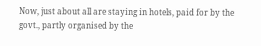Now, just about all are staying in hotels, paid for by the govt., partly organised by the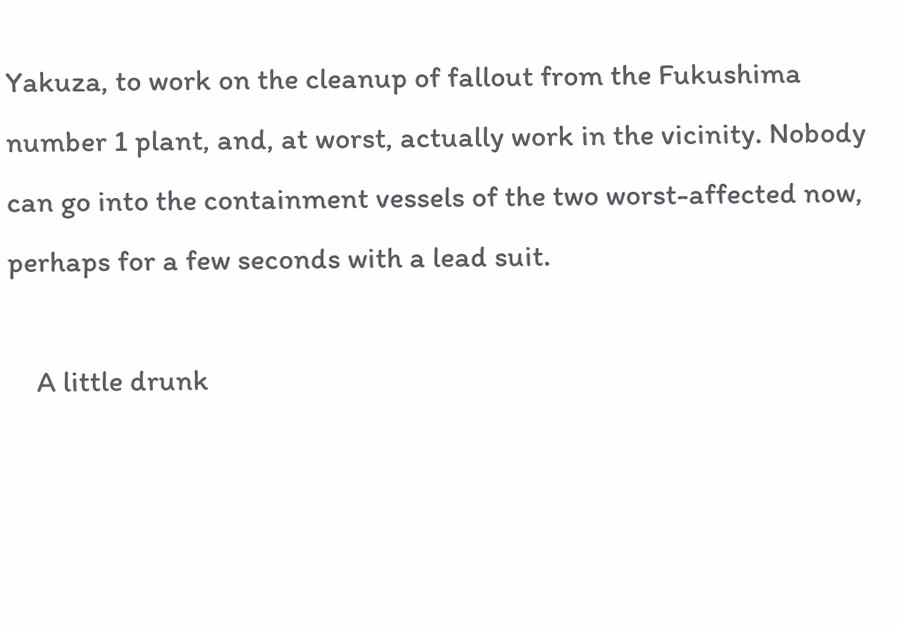Yakuza, to work on the cleanup of fallout from the Fukushima number 1 plant, and, at worst, actually work in the vicinity. Nobody can go into the containment vessels of the two worst-affected now, perhaps for a few seconds with a lead suit.

    A little drunk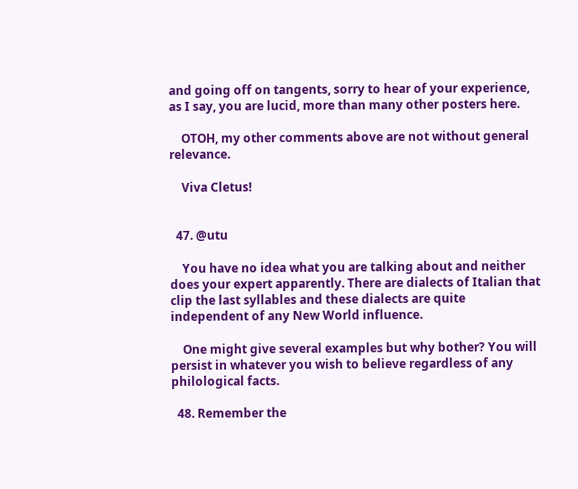and going off on tangents, sorry to hear of your experience, as I say, you are lucid, more than many other posters here.

    OTOH, my other comments above are not without general relevance.

    Viva Cletus!


  47. @utu

    You have no idea what you are talking about and neither does your expert apparently. There are dialects of Italian that clip the last syllables and these dialects are quite independent of any New World influence.

    One might give several examples but why bother? You will persist in whatever you wish to believe regardless of any philological facts.

  48. Remember the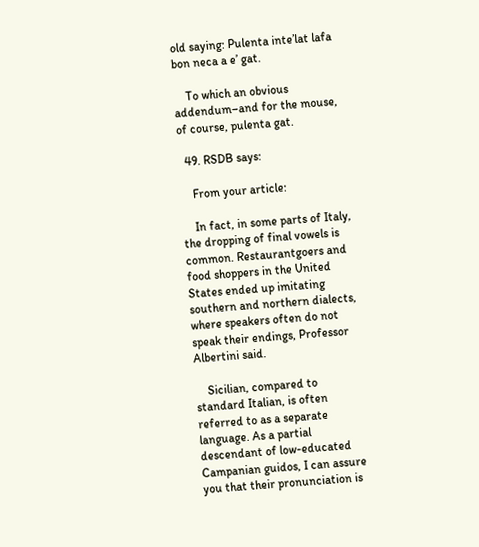old saying: Pulenta inte’lat lafa bon neca a e’ gat.

    To which an obvious addendum–and for the mouse, of course, pulenta gat.

  49. RSDB says:

    From your article:

    In fact, in some parts of Italy, the dropping of final vowels is common. Restaurantgoers and food shoppers in the United States ended up imitating southern and northern dialects, where speakers often do not speak their endings, Professor Albertini said.

    Sicilian, compared to standard Italian, is often referred to as a separate language. As a partial descendant of low-educated Campanian guidos, I can assure you that their pronunciation is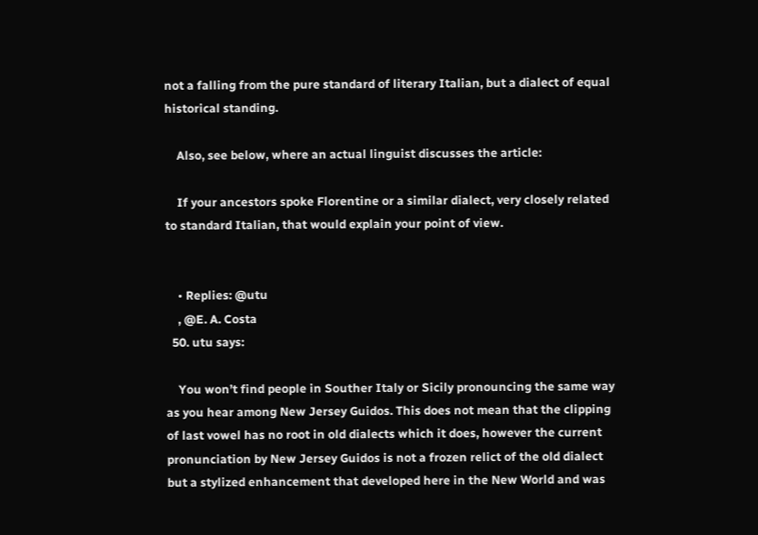not a falling from the pure standard of literary Italian, but a dialect of equal historical standing.

    Also, see below, where an actual linguist discusses the article:

    If your ancestors spoke Florentine or a similar dialect, very closely related to standard Italian, that would explain your point of view.


    • Replies: @utu
    , @E. A. Costa
  50. utu says:

    You won’t find people in Souther Italy or Sicily pronouncing the same way as you hear among New Jersey Guidos. This does not mean that the clipping of last vowel has no root in old dialects which it does, however the current pronunciation by New Jersey Guidos is not a frozen relict of the old dialect but a stylized enhancement that developed here in the New World and was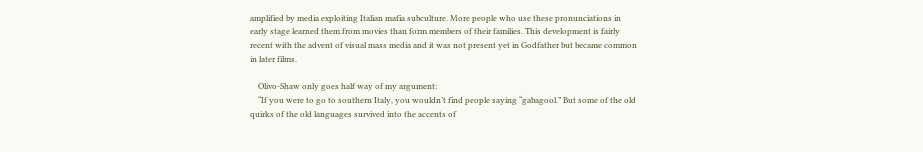amplified by media exploiting Italian mafia subculture. More people who use these pronunciations in early stage learned them from movies than form members of their families. This development is fairly recent with the advent of visual mass media and it was not present yet in Godfather but became common in later films.

    Olivo-Shaw only goes half way of my argument:
    “If you were to go to southern Italy, you wouldn’t find people saying “gabagool.” But some of the old quirks of the old languages survived into the accents of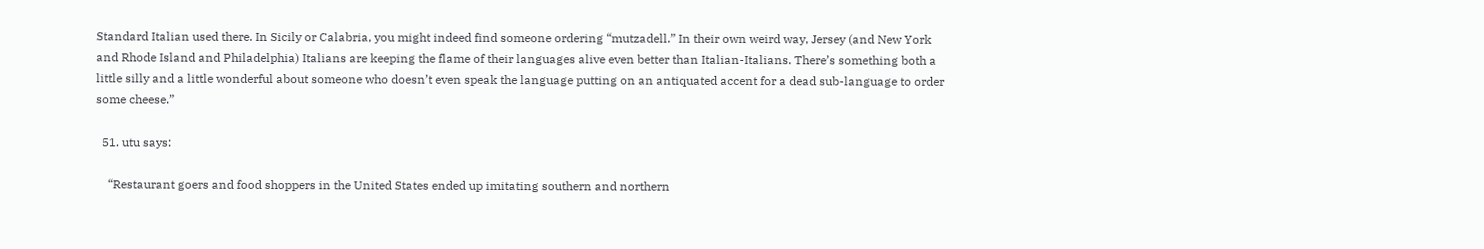Standard Italian used there. In Sicily or Calabria, you might indeed find someone ordering “mutzadell.” In their own weird way, Jersey (and New York and Rhode Island and Philadelphia) Italians are keeping the flame of their languages alive even better than Italian-Italians. There’s something both a little silly and a little wonderful about someone who doesn’t even speak the language putting on an antiquated accent for a dead sub-language to order some cheese.”

  51. utu says:

    “Restaurant goers and food shoppers in the United States ended up imitating southern and northern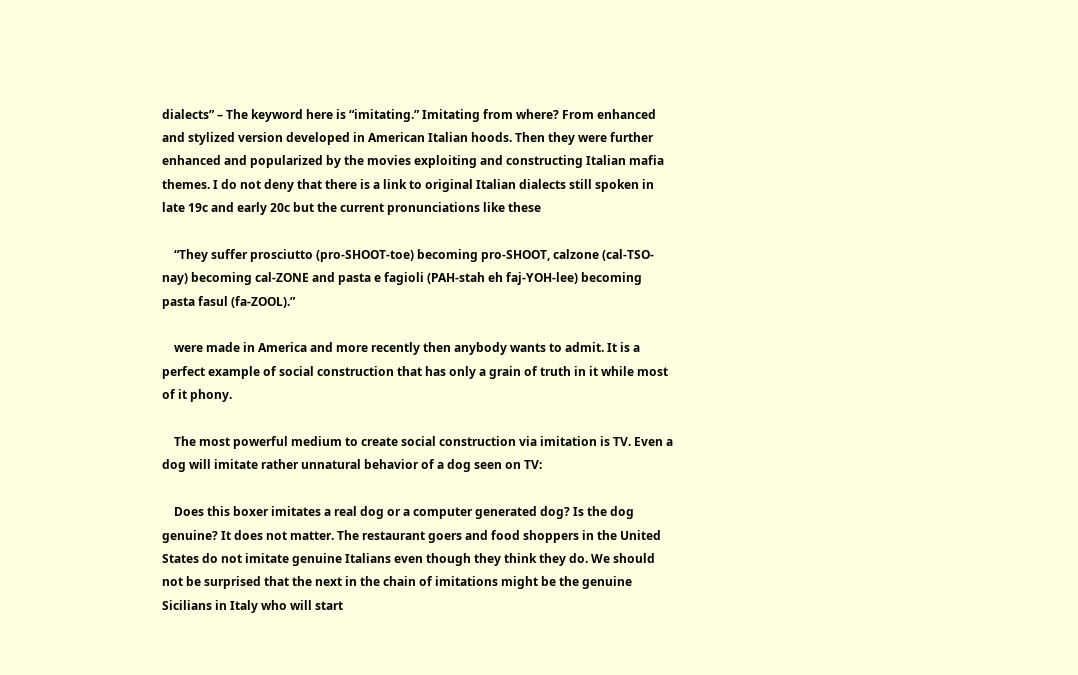dialects” – The keyword here is “imitating.” Imitating from where? From enhanced and stylized version developed in American Italian hoods. Then they were further enhanced and popularized by the movies exploiting and constructing Italian mafia themes. I do not deny that there is a link to original Italian dialects still spoken in late 19c and early 20c but the current pronunciations like these

    “They suffer prosciutto (pro-SHOOT-toe) becoming pro-SHOOT, calzone (cal-TSO-nay) becoming cal-ZONE and pasta e fagioli (PAH-stah eh faj-YOH-lee) becoming pasta fasul (fa-ZOOL).”

    were made in America and more recently then anybody wants to admit. It is a perfect example of social construction that has only a grain of truth in it while most of it phony.

    The most powerful medium to create social construction via imitation is TV. Even a dog will imitate rather unnatural behavior of a dog seen on TV:

    Does this boxer imitates a real dog or a computer generated dog? Is the dog genuine? It does not matter. The restaurant goers and food shoppers in the United States do not imitate genuine Italians even though they think they do. We should not be surprised that the next in the chain of imitations might be the genuine Sicilians in Italy who will start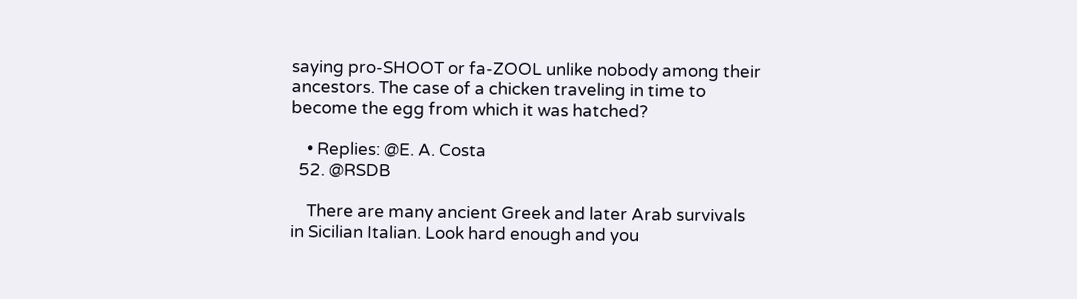saying pro-SHOOT or fa-ZOOL unlike nobody among their ancestors. The case of a chicken traveling in time to become the egg from which it was hatched?

    • Replies: @E. A. Costa
  52. @RSDB

    There are many ancient Greek and later Arab survivals in Sicilian Italian. Look hard enough and you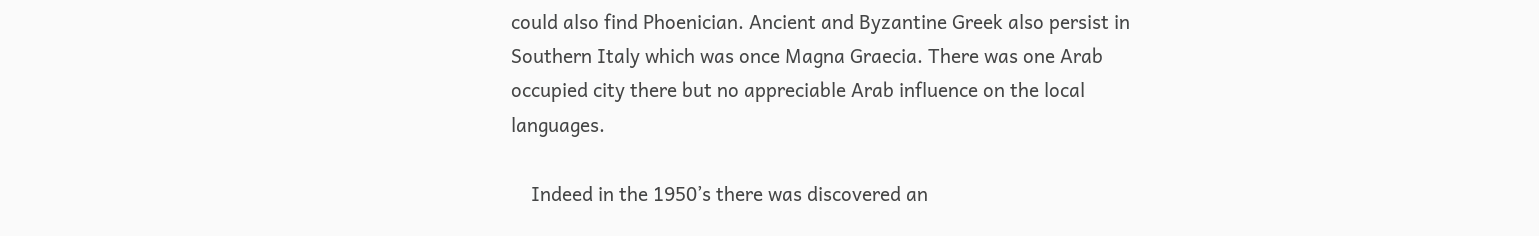could also find Phoenician. Ancient and Byzantine Greek also persist in Southern Italy which was once Magna Graecia. There was one Arab occupied city there but no appreciable Arab influence on the local languages.

    Indeed in the 1950’s there was discovered an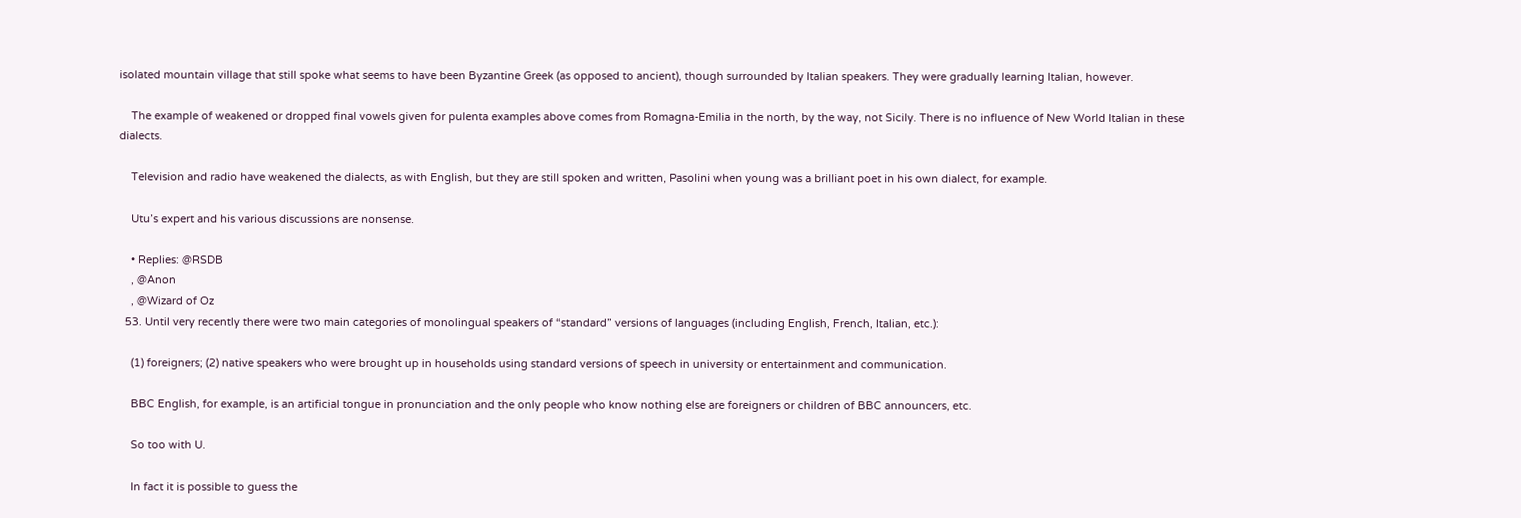isolated mountain village that still spoke what seems to have been Byzantine Greek (as opposed to ancient), though surrounded by Italian speakers. They were gradually learning Italian, however.

    The example of weakened or dropped final vowels given for pulenta examples above comes from Romagna-Emilia in the north, by the way, not Sicily. There is no influence of New World Italian in these dialects.

    Television and radio have weakened the dialects, as with English, but they are still spoken and written, Pasolini when young was a brilliant poet in his own dialect, for example.

    Utu’s expert and his various discussions are nonsense.

    • Replies: @RSDB
    , @Anon
    , @Wizard of Oz
  53. Until very recently there were two main categories of monolingual speakers of “standard” versions of languages (including English, French, Italian, etc.):

    (1) foreigners; (2) native speakers who were brought up in households using standard versions of speech in university or entertainment and communication.

    BBC English, for example, is an artificial tongue in pronunciation and the only people who know nothing else are foreigners or children of BBC announcers, etc.

    So too with U.

    In fact it is possible to guess the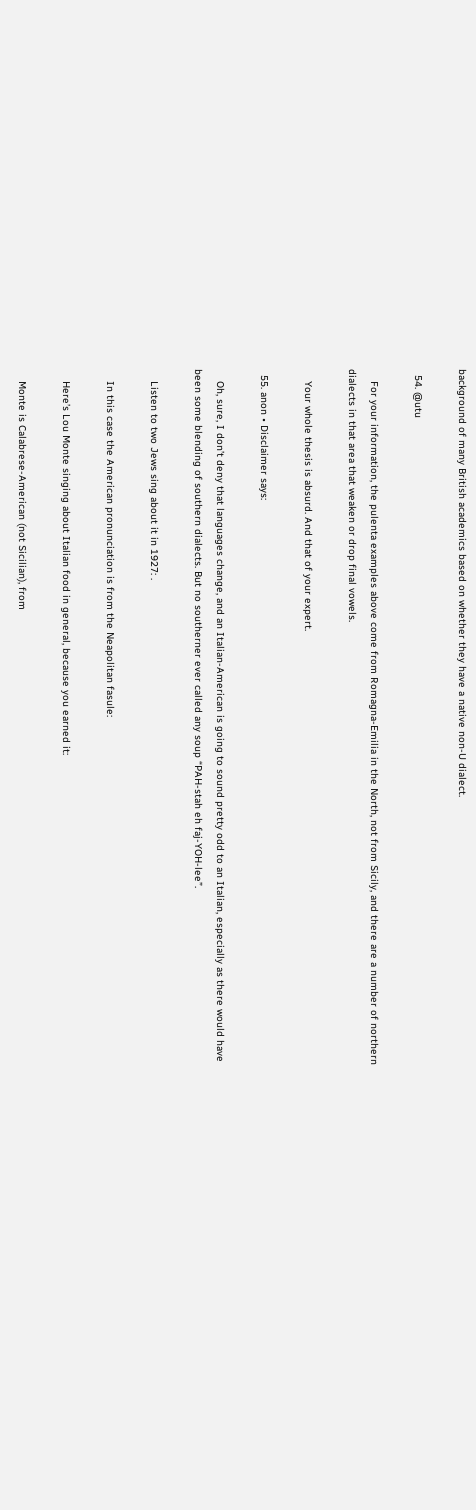background of many British academics based on whether they have a native non-U dialect.

  54. @utu

    For your information, the pulenta examples above come from Romagna-Emilia in the North, not from Sicily, and there are a number of northern dialects in that area that weaken or drop final vowels.

    Your whole thesis is absurd. And that of your expert.

  55. anon • Disclaimer says:

    Oh, sure, I don’t deny that languages change, and an Italian-American is going to sound pretty odd to an Italian, especially as there would have been some blending of southern dialects. But no southerner ever called any soup “PAH-stah eh faj-YOH-lee”.

    Listen to two Jews sing about it in 1927: .

    In this case the American pronunciation is from the Neapolitan fasule:

    Here’s Lou Monte singing about Italian food in general, because you earned it:

    Monte is Calabrese-American (not Sicilian), from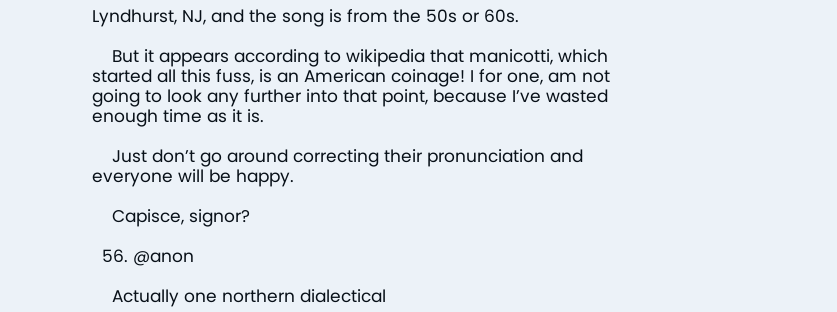Lyndhurst, NJ, and the song is from the 50s or 60s.

    But it appears according to wikipedia that manicotti, which started all this fuss, is an American coinage! I for one, am not going to look any further into that point, because I’ve wasted enough time as it is.

    Just don’t go around correcting their pronunciation and everyone will be happy.

    Capisce, signor?

  56. @anon

    Actually one northern dialectical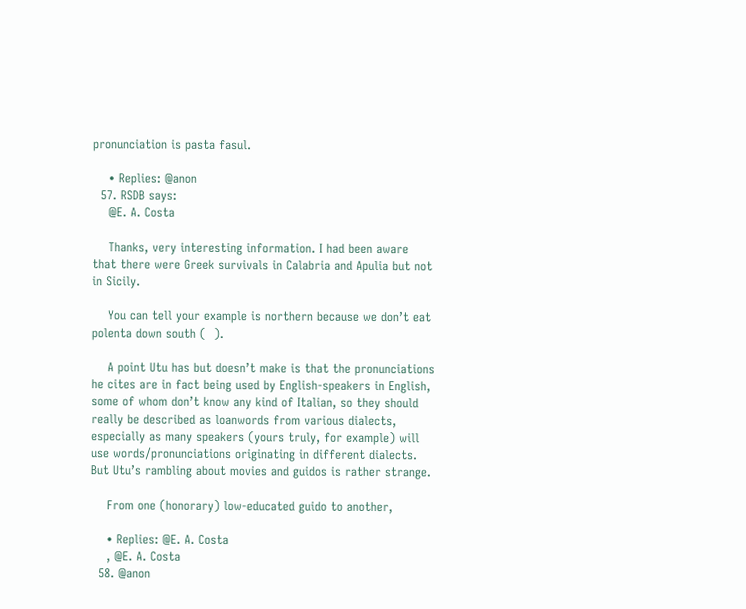pronunciation is pasta fasul.

    • Replies: @anon
  57. RSDB says:
    @E. A. Costa

    Thanks, very interesting information. I had been aware that there were Greek survivals in Calabria and Apulia but not in Sicily.

    You can tell your example is northern because we don’t eat polenta down south (  ).

    A point Utu has but doesn’t make is that the pronunciations he cites are in fact being used by English-speakers in English, some of whom don’t know any kind of Italian, so they should really be described as loanwords from various dialects, especially as many speakers (yours truly, for example) will use words/pronunciations originating in different dialects. But Utu’s rambling about movies and guidos is rather strange.

    From one (honorary) low-educated guido to another,

    • Replies: @E. A. Costa
    , @E. A. Costa
  58. @anon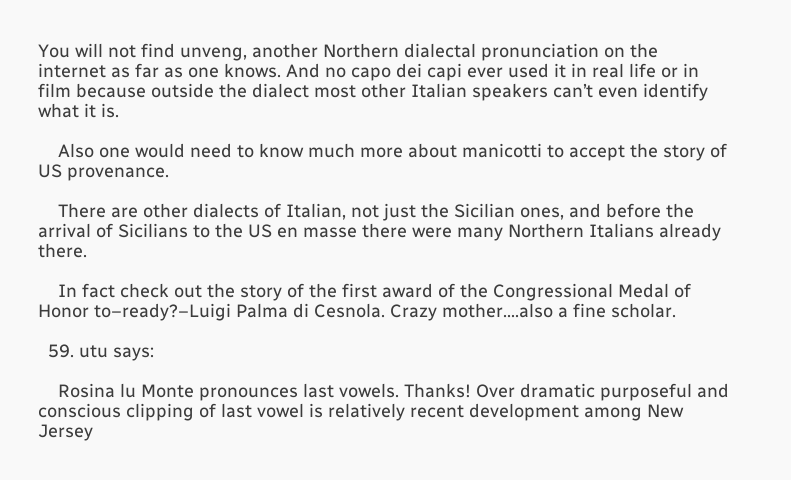You will not find unveng, another Northern dialectal pronunciation on the internet as far as one knows. And no capo dei capi ever used it in real life or in film because outside the dialect most other Italian speakers can’t even identify what it is.

    Also one would need to know much more about manicotti to accept the story of US provenance.

    There are other dialects of Italian, not just the Sicilian ones, and before the arrival of Sicilians to the US en masse there were many Northern Italians already there.

    In fact check out the story of the first award of the Congressional Medal of Honor to–ready?–Luigi Palma di Cesnola. Crazy mother….also a fine scholar.

  59. utu says:

    Rosina lu Monte pronounces last vowels. Thanks! Over dramatic purposeful and conscious clipping of last vowel is relatively recent development among New Jersey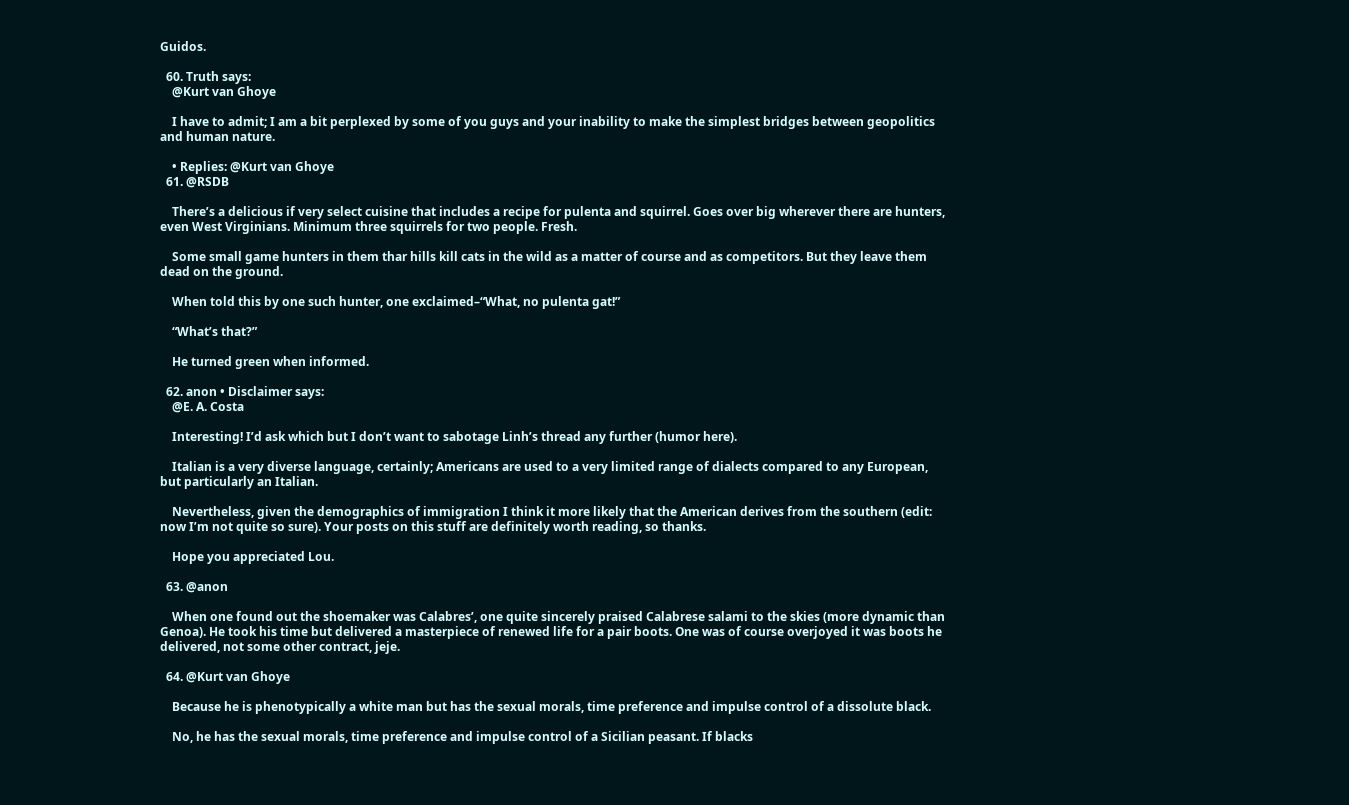Guidos.

  60. Truth says:
    @Kurt van Ghoye

    I have to admit; I am a bit perplexed by some of you guys and your inability to make the simplest bridges between geopolitics and human nature.

    • Replies: @Kurt van Ghoye
  61. @RSDB

    There’s a delicious if very select cuisine that includes a recipe for pulenta and squirrel. Goes over big wherever there are hunters, even West Virginians. Minimum three squirrels for two people. Fresh.

    Some small game hunters in them thar hills kill cats in the wild as a matter of course and as competitors. But they leave them dead on the ground.

    When told this by one such hunter, one exclaimed–“What, no pulenta gat!”

    “What’s that?”

    He turned green when informed.

  62. anon • Disclaimer says:
    @E. A. Costa

    Interesting! I’d ask which but I don’t want to sabotage Linh’s thread any further (humor here).

    Italian is a very diverse language, certainly; Americans are used to a very limited range of dialects compared to any European, but particularly an Italian.

    Nevertheless, given the demographics of immigration I think it more likely that the American derives from the southern (edit: now I’m not quite so sure). Your posts on this stuff are definitely worth reading, so thanks.

    Hope you appreciated Lou.

  63. @anon

    When one found out the shoemaker was Calabres’, one quite sincerely praised Calabrese salami to the skies (more dynamic than Genoa). He took his time but delivered a masterpiece of renewed life for a pair boots. One was of course overjoyed it was boots he delivered, not some other contract, jeje.

  64. @Kurt van Ghoye

    Because he is phenotypically a white man but has the sexual morals, time preference and impulse control of a dissolute black.

    No, he has the sexual morals, time preference and impulse control of a Sicilian peasant. If blacks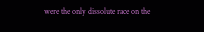were the only dissolute race on the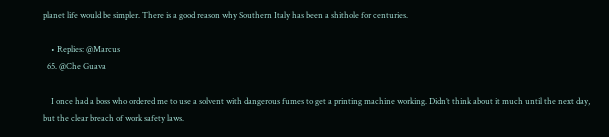planet life would be simpler. There is a good reason why Southern Italy has been a shithole for centuries.

    • Replies: @Marcus
  65. @Che Guava

    I once had a boss who ordered me to use a solvent with dangerous fumes to get a printing machine working. Didn’t think about it much until the next day, but the clear breach of work safety laws.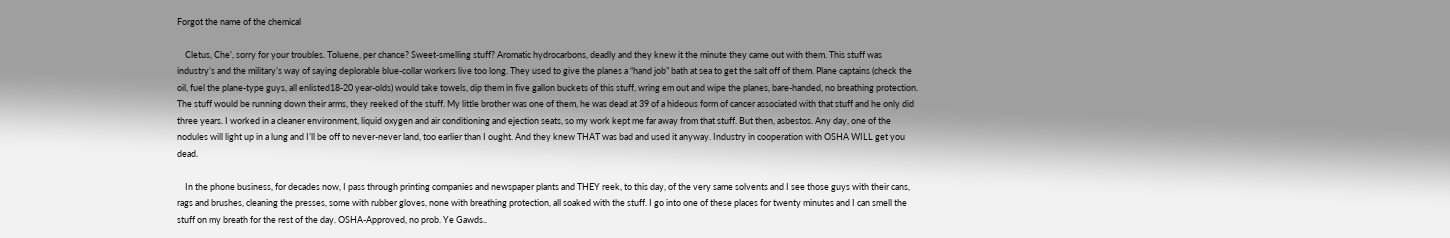Forgot the name of the chemical

    Cletus, Che’, sorry for your troubles. Toluene, per chance? Sweet-smelling stuff? Aromatic hydrocarbons, deadly and they knew it the minute they came out with them. This stuff was industry’s and the military’s way of saying deplorable blue-collar workers live too long. They used to give the planes a “hand job” bath at sea to get the salt off of them. Plane captains (check the oil, fuel the plane-type guys, all enlisted18-20 year-olds) would take towels, dip them in five gallon buckets of this stuff, wring em out and wipe the planes, bare-handed, no breathing protection. The stuff would be running down their arms, they reeked of the stuff. My little brother was one of them, he was dead at 39 of a hideous form of cancer associated with that stuff and he only did three years. I worked in a cleaner environment, liquid oxygen and air conditioning and ejection seats, so my work kept me far away from that stuff. But then, asbestos. Any day, one of the nodules will light up in a lung and I’ll be off to never-never land, too earlier than I ought. And they knew THAT was bad and used it anyway. Industry in cooperation with OSHA WILL get you dead.

    In the phone business, for decades now, I pass through printing companies and newspaper plants and THEY reek, to this day, of the very same solvents and I see those guys with their cans, rags and brushes, cleaning the presses, some with rubber gloves, none with breathing protection, all soaked with the stuff. I go into one of these places for twenty minutes and I can smell the stuff on my breath for the rest of the day. OSHA-Approved, no prob. Ye Gawds..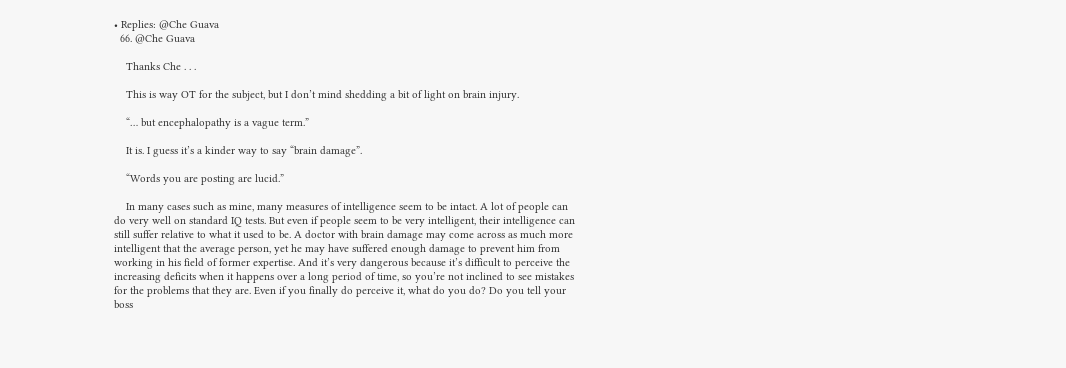• Replies: @Che Guava
  66. @Che Guava

    Thanks Che . . .

    This is way OT for the subject, but I don’t mind shedding a bit of light on brain injury.

    “… but encephalopathy is a vague term.”

    It is. I guess it’s a kinder way to say “brain damage”.

    “Words you are posting are lucid.”

    In many cases such as mine, many measures of intelligence seem to be intact. A lot of people can do very well on standard IQ tests. But even if people seem to be very intelligent, their intelligence can still suffer relative to what it used to be. A doctor with brain damage may come across as much more intelligent that the average person, yet he may have suffered enough damage to prevent him from working in his field of former expertise. And it’s very dangerous because it’s difficult to perceive the increasing deficits when it happens over a long period of time, so you’re not inclined to see mistakes for the problems that they are. Even if you finally do perceive it, what do you do? Do you tell your boss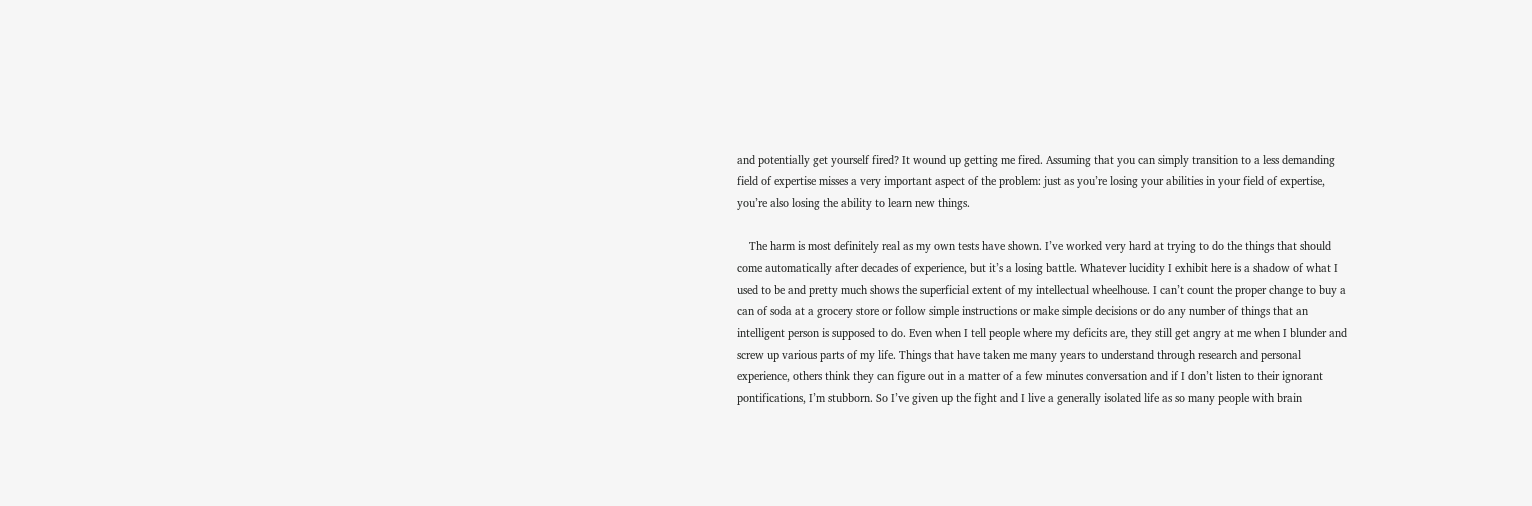and potentially get yourself fired? It wound up getting me fired. Assuming that you can simply transition to a less demanding field of expertise misses a very important aspect of the problem: just as you’re losing your abilities in your field of expertise, you’re also losing the ability to learn new things.

    The harm is most definitely real as my own tests have shown. I’ve worked very hard at trying to do the things that should come automatically after decades of experience, but it’s a losing battle. Whatever lucidity I exhibit here is a shadow of what I used to be and pretty much shows the superficial extent of my intellectual wheelhouse. I can’t count the proper change to buy a can of soda at a grocery store or follow simple instructions or make simple decisions or do any number of things that an intelligent person is supposed to do. Even when I tell people where my deficits are, they still get angry at me when I blunder and screw up various parts of my life. Things that have taken me many years to understand through research and personal experience, others think they can figure out in a matter of a few minutes conversation and if I don’t listen to their ignorant pontifications, I’m stubborn. So I’ve given up the fight and I live a generally isolated life as so many people with brain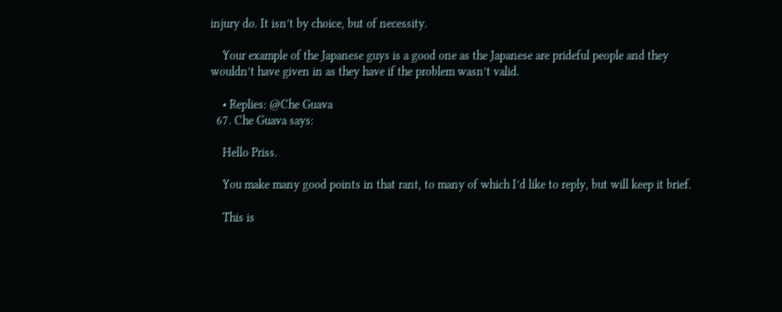injury do. It isn’t by choice, but of necessity.

    Your example of the Japanese guys is a good one as the Japanese are prideful people and they wouldn’t have given in as they have if the problem wasn’t valid.

    • Replies: @Che Guava
  67. Che Guava says:

    Hello Priss.

    You make many good points in that rant, to many of which I’d like to reply, but will keep it brief.

    This is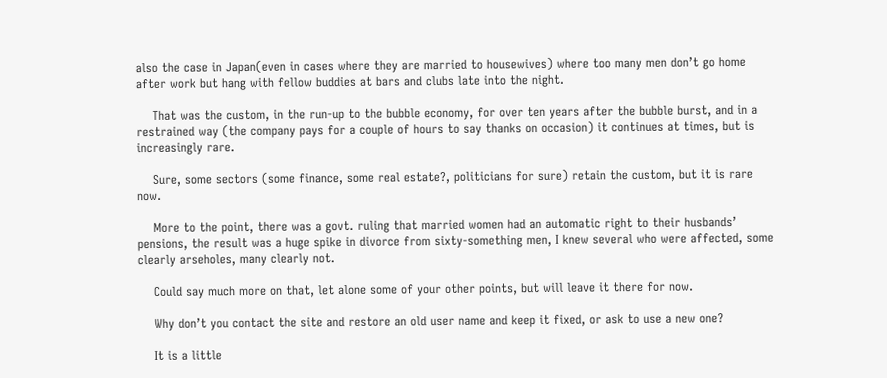also the case in Japan(even in cases where they are married to housewives) where too many men don’t go home after work but hang with fellow buddies at bars and clubs late into the night.

    That was the custom, in the run-up to the bubble economy, for over ten years after the bubble burst, and in a restrained way (the company pays for a couple of hours to say thanks on occasion) it continues at times, but is increasingly rare.

    Sure, some sectors (some finance, some real estate?, politicians for sure) retain the custom, but it is rare now.

    More to the point, there was a govt. ruling that married women had an automatic right to their husbands’ pensions, the result was a huge spike in divorce from sixty-something men, I knew several who were affected, some clearly arseholes, many clearly not.

    Could say much more on that, let alone some of your other points, but will leave it there for now.

    Why don’t you contact the site and restore an old user name and keep it fixed, or ask to use a new one?

    It is a little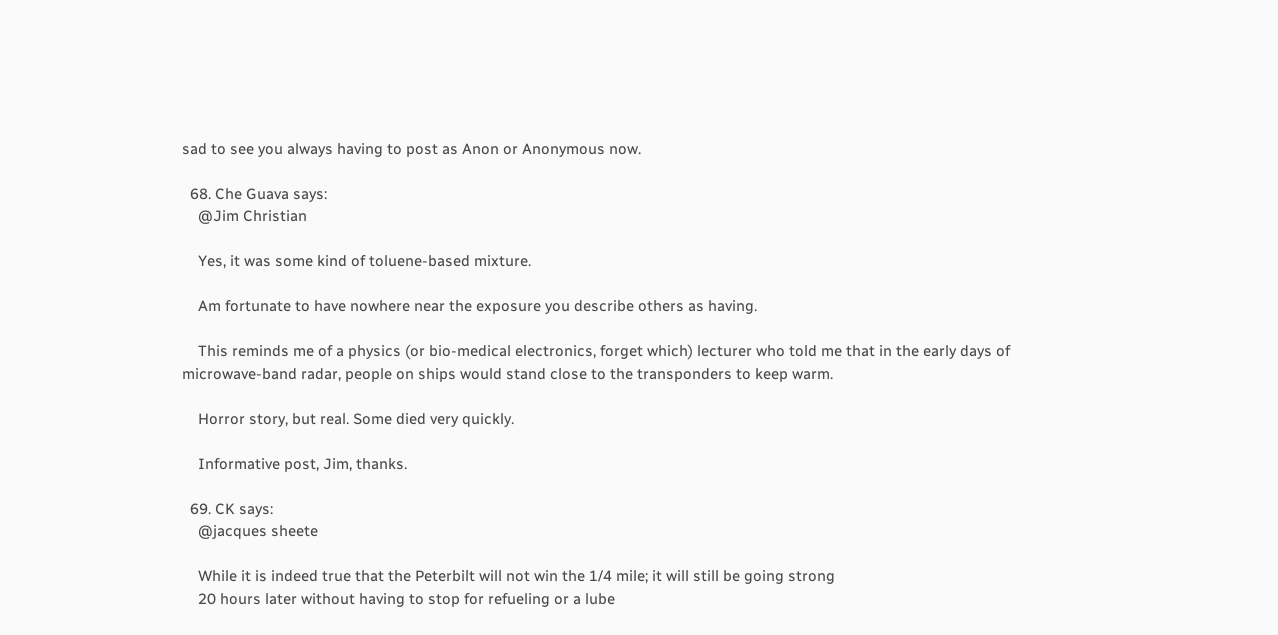sad to see you always having to post as Anon or Anonymous now.

  68. Che Guava says:
    @Jim Christian

    Yes, it was some kind of toluene-based mixture.

    Am fortunate to have nowhere near the exposure you describe others as having.

    This reminds me of a physics (or bio-medical electronics, forget which) lecturer who told me that in the early days of microwave-band radar, people on ships would stand close to the transponders to keep warm.

    Horror story, but real. Some died very quickly.

    Informative post, Jim, thanks.

  69. CK says:
    @jacques sheete

    While it is indeed true that the Peterbilt will not win the 1/4 mile; it will still be going strong
    20 hours later without having to stop for refueling or a lube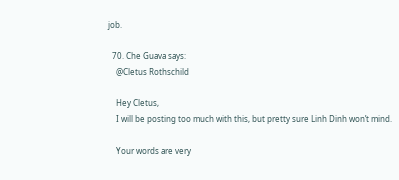job.

  70. Che Guava says:
    @Cletus Rothschild

    Hey Cletus,
    I will be posting too much with this, but pretty sure Linh Dinh won’t mind.

    Your words are very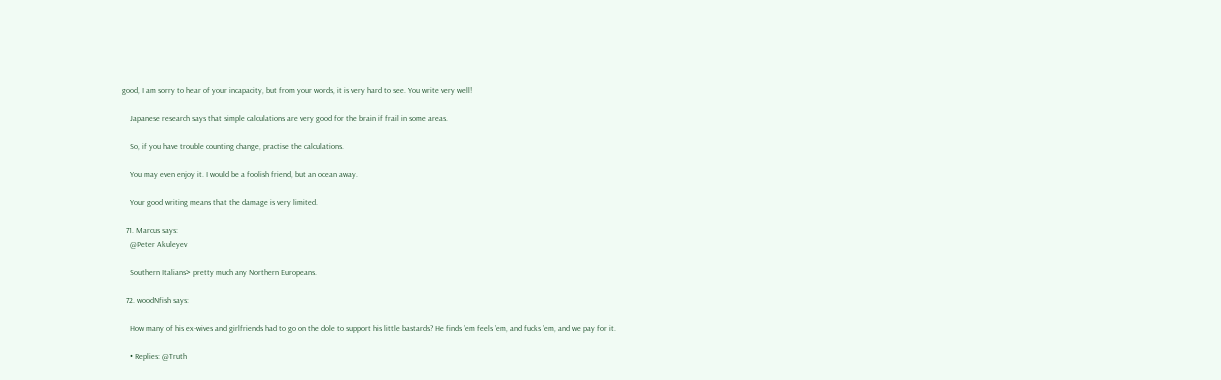good, I am sorry to hear of your incapacity, but from your words, it is very hard to see. You write very well!

    Japanese research says that simple calculations are very good for the brain if frail in some areas.

    So, if you have trouble counting change, practise the calculations.

    You may even enjoy it. I would be a foolish friend, but an ocean away.

    Your good writing means that the damage is very limited.

  71. Marcus says:
    @Peter Akuleyev

    Southern Italians> pretty much any Northern Europeans.

  72. woodNfish says:

    How many of his ex-wives and girlfriends had to go on the dole to support his little bastards? He finds ’em feels ’em, and fucks ’em, and we pay for it.

    • Replies: @Truth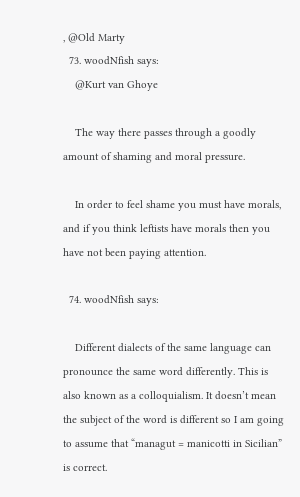, @Old Marty
  73. woodNfish says:
    @Kurt van Ghoye

    The way there passes through a goodly amount of shaming and moral pressure.

    In order to feel shame you must have morals, and if you think leftists have morals then you have not been paying attention.

  74. woodNfish says:

    Different dialects of the same language can pronounce the same word differently. This is also known as a colloquialism. It doesn’t mean the subject of the word is different so I am going to assume that “managut = manicotti in Sicilian” is correct.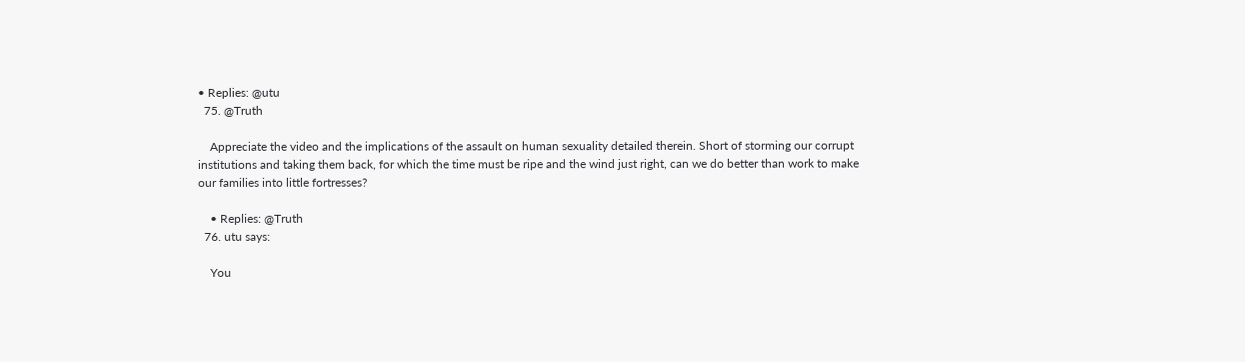• Replies: @utu
  75. @Truth

    Appreciate the video and the implications of the assault on human sexuality detailed therein. Short of storming our corrupt institutions and taking them back, for which the time must be ripe and the wind just right, can we do better than work to make our families into little fortresses?

    • Replies: @Truth
  76. utu says:

    You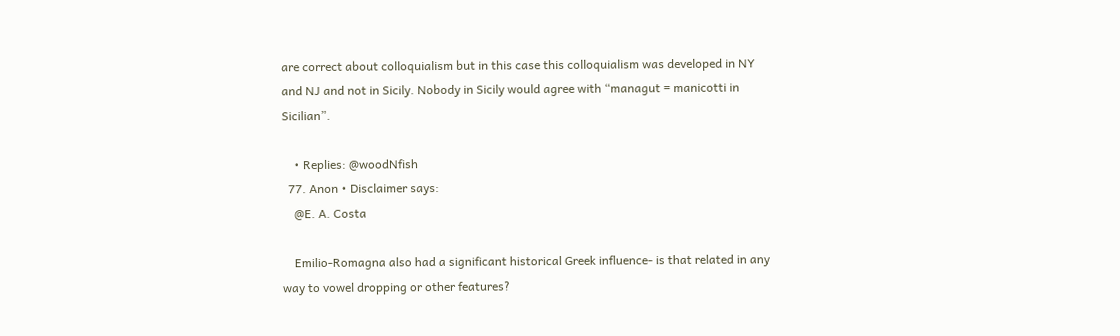are correct about colloquialism but in this case this colloquialism was developed in NY and NJ and not in Sicily. Nobody in Sicily would agree with “managut = manicotti in Sicilian”.

    • Replies: @woodNfish
  77. Anon • Disclaimer says:
    @E. A. Costa

    Emilio-Romagna also had a significant historical Greek influence- is that related in any way to vowel dropping or other features?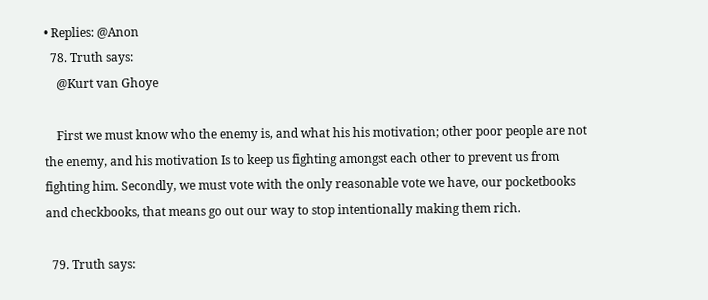• Replies: @Anon
  78. Truth says:
    @Kurt van Ghoye

    First we must know who the enemy is, and what his his motivation; other poor people are not the enemy, and his motivation Is to keep us fighting amongst each other to prevent us from fighting him. Secondly, we must vote with the only reasonable vote we have, our pocketbooks and checkbooks, that means go out our way to stop intentionally making them rich.

  79. Truth says: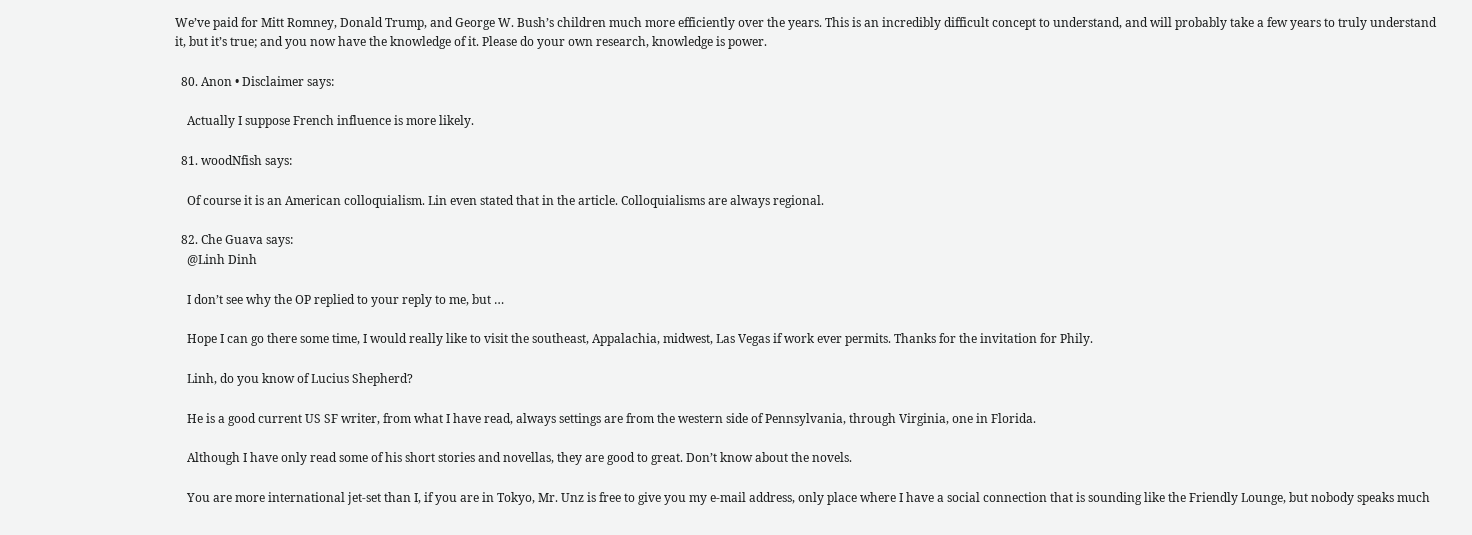We’ve paid for Mitt Romney, Donald Trump, and George W. Bush’s children much more efficiently over the years. This is an incredibly difficult concept to understand, and will probably take a few years to truly understand it, but it’s true; and you now have the knowledge of it. Please do your own research, knowledge is power.

  80. Anon • Disclaimer says:

    Actually I suppose French influence is more likely.

  81. woodNfish says:

    Of course it is an American colloquialism. Lin even stated that in the article. Colloquialisms are always regional.

  82. Che Guava says:
    @Linh Dinh

    I don’t see why the OP replied to your reply to me, but …

    Hope I can go there some time, I would really like to visit the southeast, Appalachia, midwest, Las Vegas if work ever permits. Thanks for the invitation for Phily.

    Linh, do you know of Lucius Shepherd?

    He is a good current US SF writer, from what I have read, always settings are from the western side of Pennsylvania, through Virginia, one in Florida.

    Although I have only read some of his short stories and novellas, they are good to great. Don’t know about the novels.

    You are more international jet-set than I, if you are in Tokyo, Mr. Unz is free to give you my e-mail address, only place where I have a social connection that is sounding like the Friendly Lounge, but nobody speaks much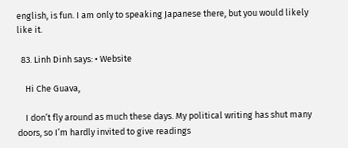english, is fun. I am only to speaking Japanese there, but you would likely like it.

  83. Linh Dinh says: • Website

    Hi Che Guava,

    I don’t fly around as much these days. My political writing has shut many doors, so I’m hardly invited to give readings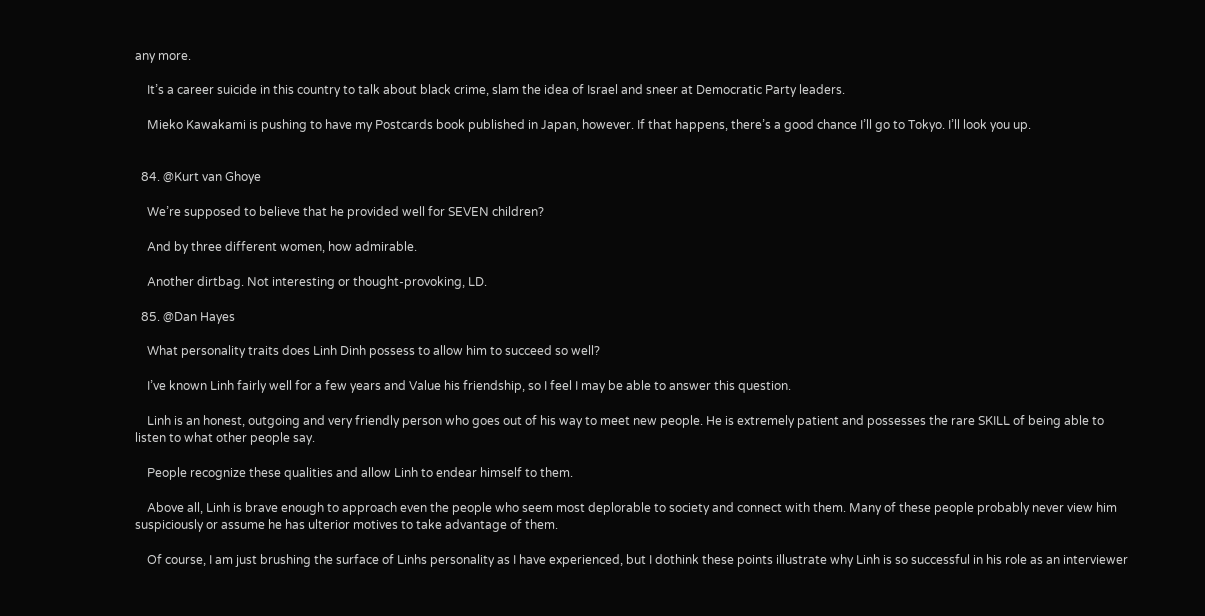any more.

    It’s a career suicide in this country to talk about black crime, slam the idea of Israel and sneer at Democratic Party leaders.

    Mieko Kawakami is pushing to have my Postcards book published in Japan, however. If that happens, there’s a good chance I’ll go to Tokyo. I’ll look you up.


  84. @Kurt van Ghoye

    We’re supposed to believe that he provided well for SEVEN children?

    And by three different women, how admirable.

    Another dirtbag. Not interesting or thought-provoking, LD.

  85. @Dan Hayes

    What personality traits does Linh Dinh possess to allow him to succeed so well?

    I’ve known Linh fairly well for a few years and Value his friendship, so I feel I may be able to answer this question.

    Linh is an honest, outgoing and very friendly person who goes out of his way to meet new people. He is extremely patient and possesses the rare SKILL of being able to listen to what other people say.

    People recognize these qualities and allow Linh to endear himself to them.

    Above all, Linh is brave enough to approach even the people who seem most deplorable to society and connect with them. Many of these people probably never view him suspiciously or assume he has ulterior motives to take advantage of them.

    Of course, I am just brushing the surface of Linhs personality as I have experienced, but I dothink these points illustrate why Linh is so successful in his role as an interviewer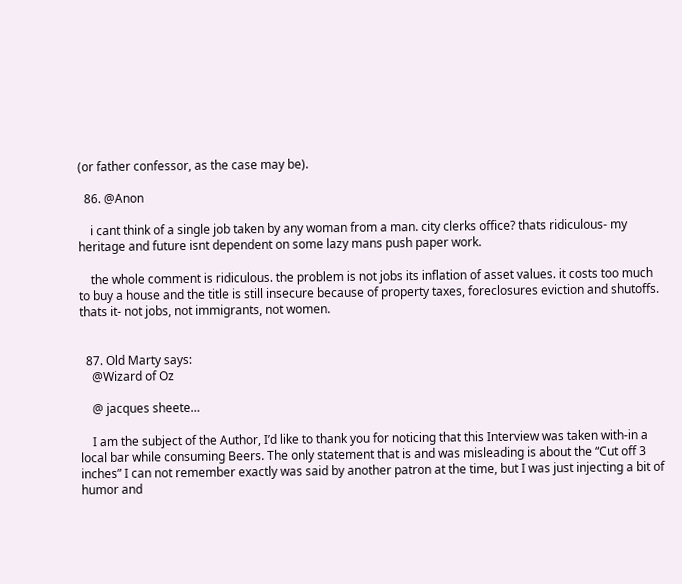(or father confessor, as the case may be).

  86. @Anon

    i cant think of a single job taken by any woman from a man. city clerks office? thats ridiculous- my heritage and future isnt dependent on some lazy mans push paper work.

    the whole comment is ridiculous. the problem is not jobs its inflation of asset values. it costs too much to buy a house and the title is still insecure because of property taxes, foreclosures eviction and shutoffs. thats it- not jobs, not immigrants, not women.


  87. Old Marty says:
    @Wizard of Oz

    @ jacques sheete…

    I am the subject of the Author, I’d like to thank you for noticing that this Interview was taken with-in a local bar while consuming Beers. The only statement that is and was misleading is about the “Cut off 3 inches” I can not remember exactly was said by another patron at the time, but I was just injecting a bit of humor and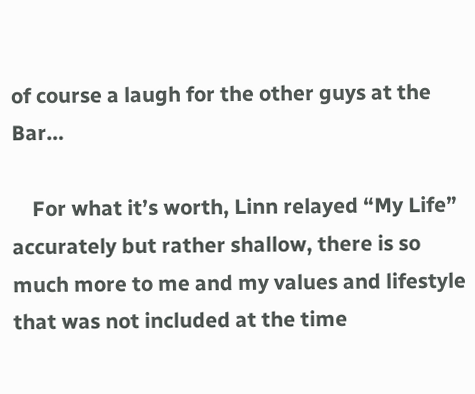of course a laugh for the other guys at the Bar…

    For what it’s worth, Linn relayed “My Life” accurately but rather shallow, there is so much more to me and my values and lifestyle that was not included at the time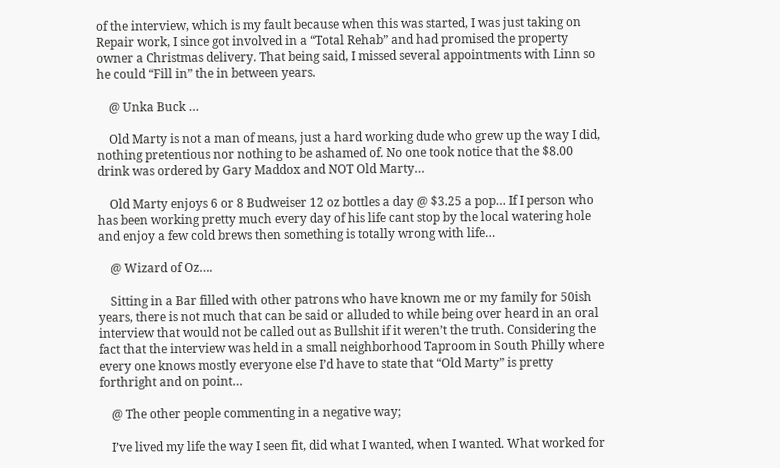of the interview, which is my fault because when this was started, I was just taking on Repair work, I since got involved in a “Total Rehab” and had promised the property owner a Christmas delivery. That being said, I missed several appointments with Linn so he could “Fill in” the in between years.

    @ Unka Buck …

    Old Marty is not a man of means, just a hard working dude who grew up the way I did, nothing pretentious nor nothing to be ashamed of. No one took notice that the $8.00 drink was ordered by Gary Maddox and NOT Old Marty…

    Old Marty enjoys 6 or 8 Budweiser 12 oz bottles a day @ $3.25 a pop… If I person who has been working pretty much every day of his life cant stop by the local watering hole and enjoy a few cold brews then something is totally wrong with life…

    @ Wizard of Oz….

    Sitting in a Bar filled with other patrons who have known me or my family for 50ish years, there is not much that can be said or alluded to while being over heard in an oral interview that would not be called out as Bullshit if it weren’t the truth. Considering the fact that the interview was held in a small neighborhood Taproom in South Philly where every one knows mostly everyone else I’d have to state that “Old Marty” is pretty forthright and on point…

    @ The other people commenting in a negative way;

    I’ve lived my life the way I seen fit, did what I wanted, when I wanted. What worked for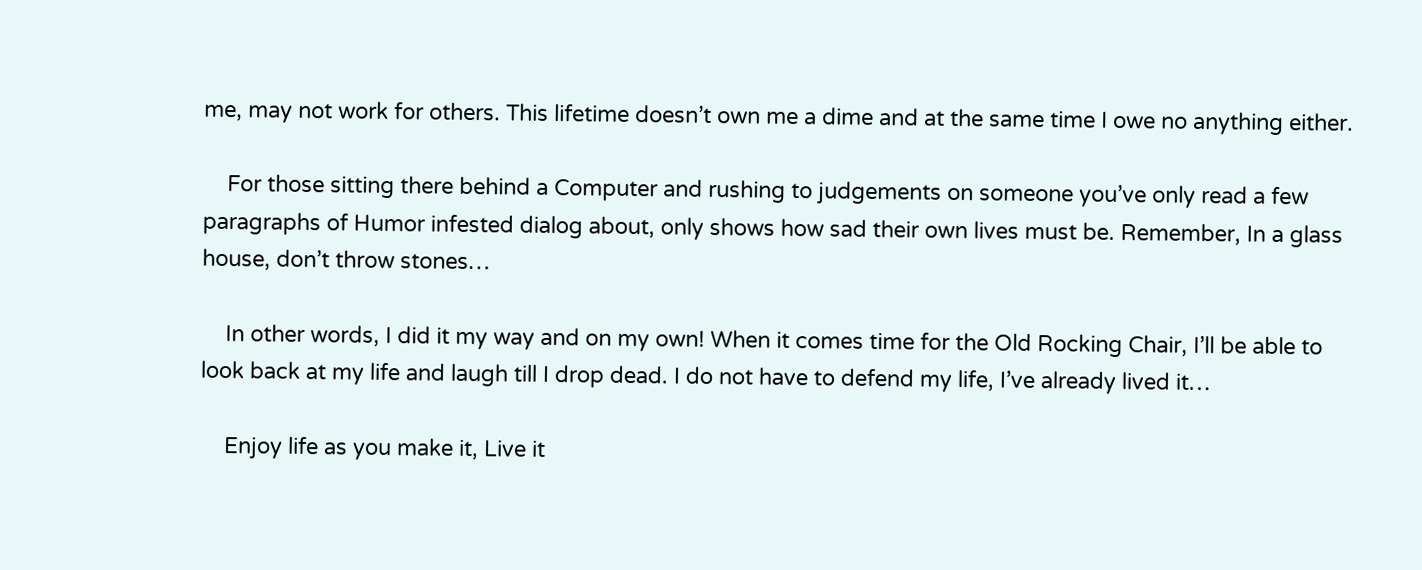me, may not work for others. This lifetime doesn’t own me a dime and at the same time I owe no anything either.

    For those sitting there behind a Computer and rushing to judgements on someone you’ve only read a few paragraphs of Humor infested dialog about, only shows how sad their own lives must be. Remember, In a glass house, don’t throw stones…

    In other words, I did it my way and on my own! When it comes time for the Old Rocking Chair, I’ll be able to look back at my life and laugh till I drop dead. I do not have to defend my life, I’ve already lived it…

    Enjoy life as you make it, Live it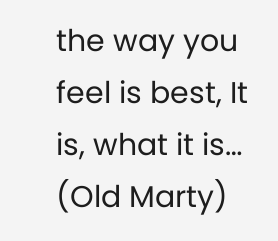the way you feel is best, It is, what it is… (Old Marty)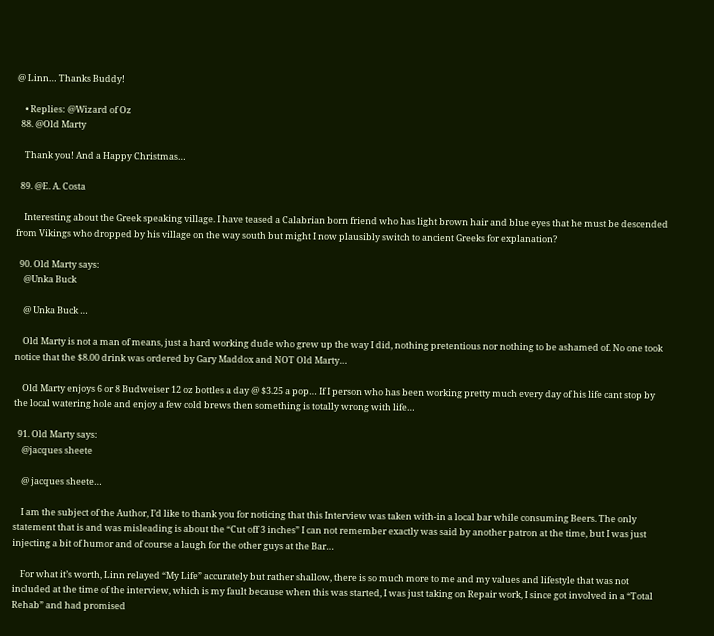@ Linn… Thanks Buddy!

    • Replies: @Wizard of Oz
  88. @Old Marty

    Thank you! And a Happy Christmas…

  89. @E. A. Costa

    Interesting about the Greek speaking village. I have teased a Calabrian born friend who has light brown hair and blue eyes that he must be descended from Vikings who dropped by his village on the way south but might I now plausibly switch to ancient Greeks for explanation?

  90. Old Marty says:
    @Unka Buck

    @ Unka Buck …

    Old Marty is not a man of means, just a hard working dude who grew up the way I did, nothing pretentious nor nothing to be ashamed of. No one took notice that the $8.00 drink was ordered by Gary Maddox and NOT Old Marty…

    Old Marty enjoys 6 or 8 Budweiser 12 oz bottles a day @ $3.25 a pop… If I person who has been working pretty much every day of his life cant stop by the local watering hole and enjoy a few cold brews then something is totally wrong with life…

  91. Old Marty says:
    @jacques sheete

    @ jacques sheete…

    I am the subject of the Author, I’d like to thank you for noticing that this Interview was taken with-in a local bar while consuming Beers. The only statement that is and was misleading is about the “Cut off 3 inches” I can not remember exactly was said by another patron at the time, but I was just injecting a bit of humor and of course a laugh for the other guys at the Bar…

    For what it’s worth, Linn relayed “My Life” accurately but rather shallow, there is so much more to me and my values and lifestyle that was not included at the time of the interview, which is my fault because when this was started, I was just taking on Repair work, I since got involved in a “Total Rehab” and had promised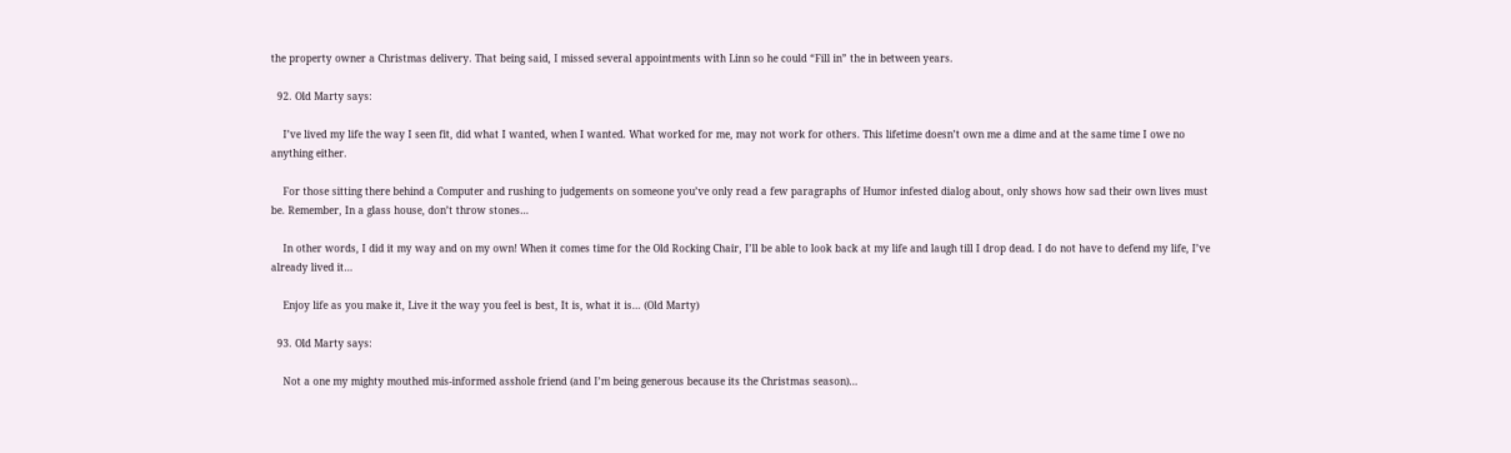the property owner a Christmas delivery. That being said, I missed several appointments with Linn so he could “Fill in” the in between years.

  92. Old Marty says:

    I’ve lived my life the way I seen fit, did what I wanted, when I wanted. What worked for me, may not work for others. This lifetime doesn’t own me a dime and at the same time I owe no anything either.

    For those sitting there behind a Computer and rushing to judgements on someone you’ve only read a few paragraphs of Humor infested dialog about, only shows how sad their own lives must be. Remember, In a glass house, don’t throw stones…

    In other words, I did it my way and on my own! When it comes time for the Old Rocking Chair, I’ll be able to look back at my life and laugh till I drop dead. I do not have to defend my life, I’ve already lived it…

    Enjoy life as you make it, Live it the way you feel is best, It is, what it is… (Old Marty)

  93. Old Marty says:

    Not a one my mighty mouthed mis-informed asshole friend (and I’m being generous because its the Christmas season)…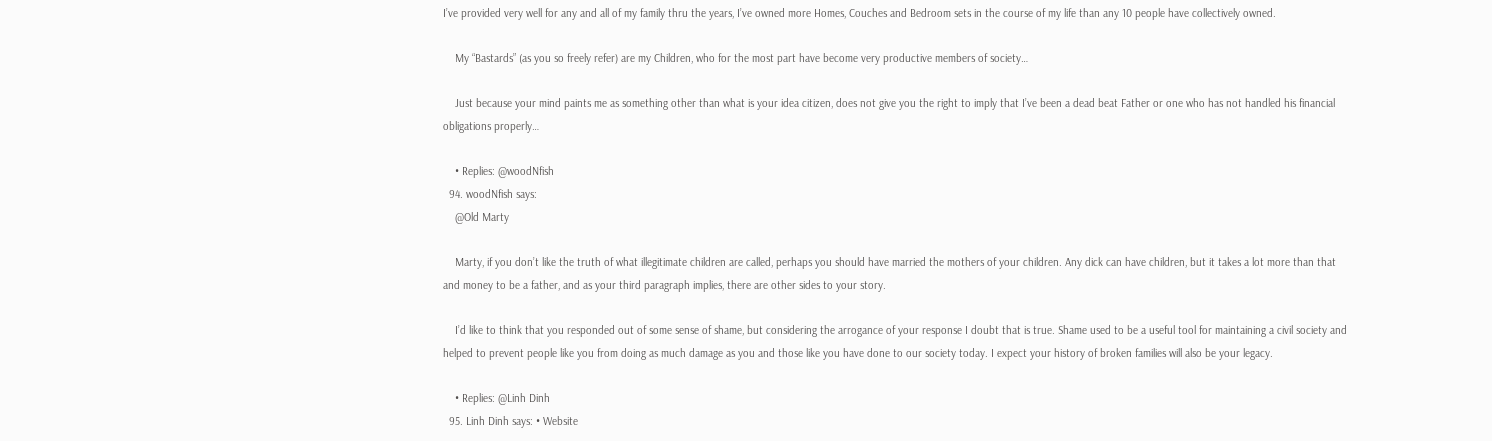I’ve provided very well for any and all of my family thru the years, I’ve owned more Homes, Couches and Bedroom sets in the course of my life than any 10 people have collectively owned.

    My “Bastards” (as you so freely refer) are my Children, who for the most part have become very productive members of society…

    Just because your mind paints me as something other than what is your idea citizen, does not give you the right to imply that I’ve been a dead beat Father or one who has not handled his financial obligations properly…

    • Replies: @woodNfish
  94. woodNfish says:
    @Old Marty

    Marty, if you don’t like the truth of what illegitimate children are called, perhaps you should have married the mothers of your children. Any dick can have children, but it takes a lot more than that and money to be a father, and as your third paragraph implies, there are other sides to your story.

    I’d like to think that you responded out of some sense of shame, but considering the arrogance of your response I doubt that is true. Shame used to be a useful tool for maintaining a civil society and helped to prevent people like you from doing as much damage as you and those like you have done to our society today. I expect your history of broken families will also be your legacy.

    • Replies: @Linh Dinh
  95. Linh Dinh says: • Website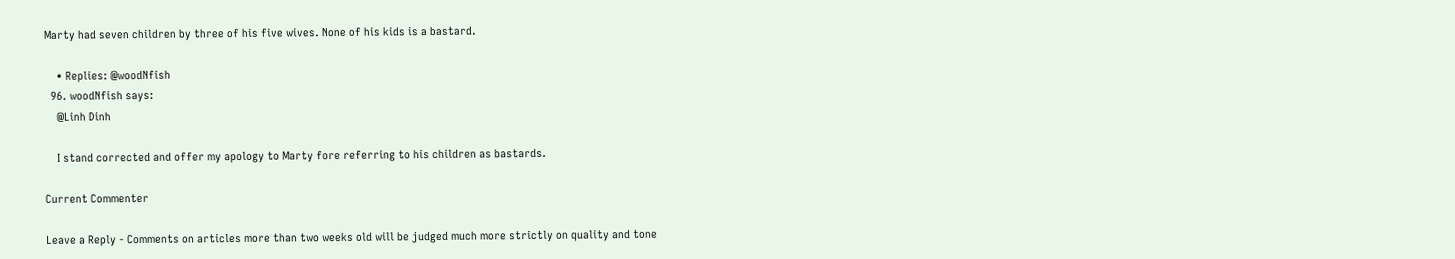Marty had seven children by three of his five wives. None of his kids is a bastard.

    • Replies: @woodNfish
  96. woodNfish says:
    @Linh Dinh

    I stand corrected and offer my apology to Marty fore referring to his children as bastards.

Current Commenter

Leave a Reply - Comments on articles more than two weeks old will be judged much more strictly on quality and tone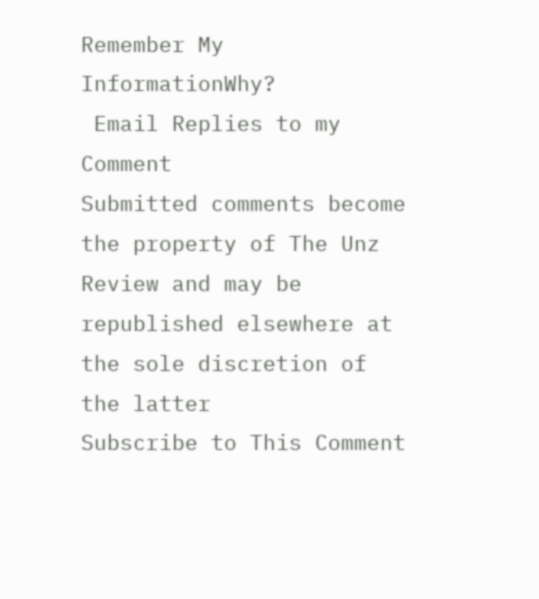Remember My InformationWhy?
 Email Replies to my Comment
Submitted comments become the property of The Unz Review and may be republished elsewhere at the sole discretion of the latter
Subscribe to This Comment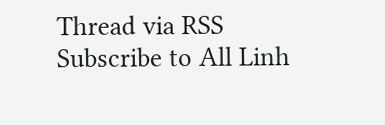Thread via RSS Subscribe to All Linh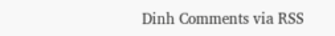Dinh Comments via RSS